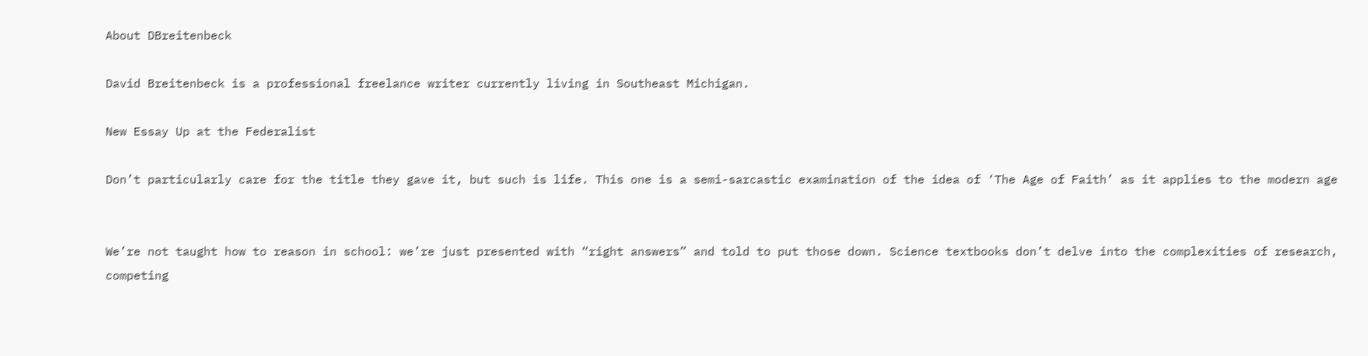About DBreitenbeck

David Breitenbeck is a professional freelance writer currently living in Southeast Michigan.

New Essay Up at the Federalist

Don’t particularly care for the title they gave it, but such is life. This one is a semi-sarcastic examination of the idea of ‘The Age of Faith’ as it applies to the modern age


We’re not taught how to reason in school: we’re just presented with “right answers” and told to put those down. Science textbooks don’t delve into the complexities of research, competing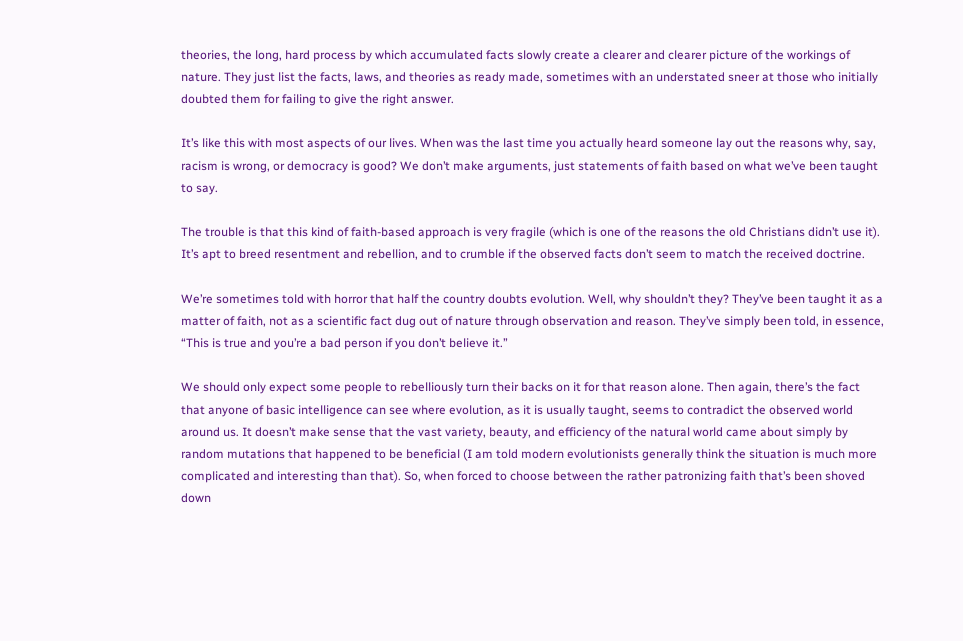theories, the long, hard process by which accumulated facts slowly create a clearer and clearer picture of the workings of nature. They just list the facts, laws, and theories as ready made, sometimes with an understated sneer at those who initially doubted them for failing to give the right answer.

It’s like this with most aspects of our lives. When was the last time you actually heard someone lay out the reasons why, say, racism is wrong, or democracy is good? We don’t make arguments, just statements of faith based on what we’ve been taught to say.

The trouble is that this kind of faith-based approach is very fragile (which is one of the reasons the old Christians didn’t use it). It’s apt to breed resentment and rebellion, and to crumble if the observed facts don’t seem to match the received doctrine.

We’re sometimes told with horror that half the country doubts evolution. Well, why shouldn’t they? They’ve been taught it as a matter of faith, not as a scientific fact dug out of nature through observation and reason. They’ve simply been told, in essence, “This is true and you’re a bad person if you don’t believe it.”

We should only expect some people to rebelliously turn their backs on it for that reason alone. Then again, there’s the fact that anyone of basic intelligence can see where evolution, as it is usually taught, seems to contradict the observed world around us. It doesn’t make sense that the vast variety, beauty, and efficiency of the natural world came about simply by random mutations that happened to be beneficial (I am told modern evolutionists generally think the situation is much more complicated and interesting than that). So, when forced to choose between the rather patronizing faith that’s been shoved down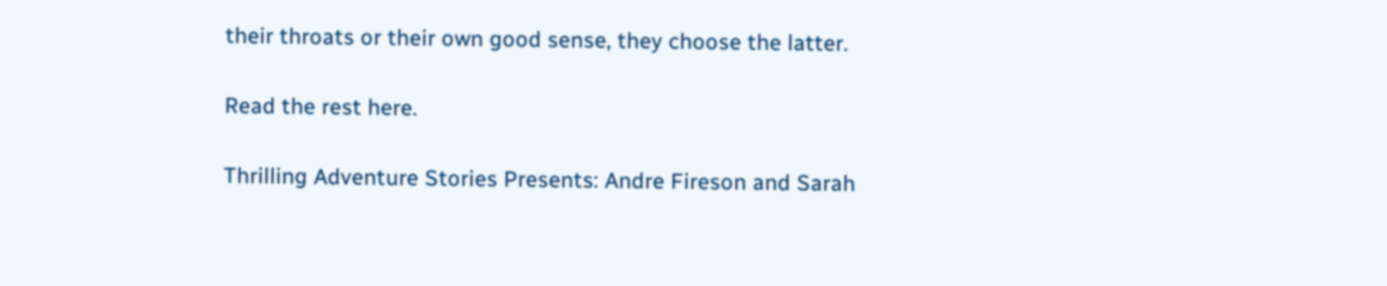their throats or their own good sense, they choose the latter.

Read the rest here.

Thrilling Adventure Stories Presents: Andre Fireson and Sarah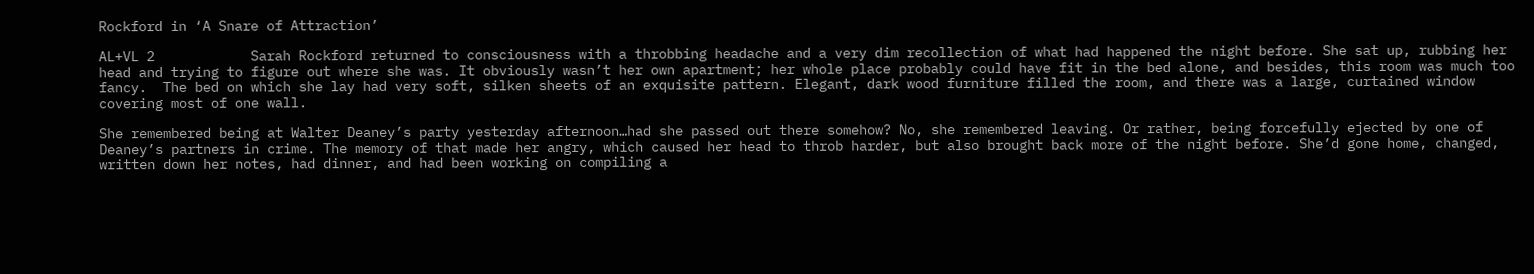Rockford in ‘A Snare of Attraction’

AL+VL 2            Sarah Rockford returned to consciousness with a throbbing headache and a very dim recollection of what had happened the night before. She sat up, rubbing her head and trying to figure out where she was. It obviously wasn’t her own apartment; her whole place probably could have fit in the bed alone, and besides, this room was much too fancy.  The bed on which she lay had very soft, silken sheets of an exquisite pattern. Elegant, dark wood furniture filled the room, and there was a large, curtained window covering most of one wall.

She remembered being at Walter Deaney’s party yesterday afternoon…had she passed out there somehow? No, she remembered leaving. Or rather, being forcefully ejected by one of Deaney’s partners in crime. The memory of that made her angry, which caused her head to throb harder, but also brought back more of the night before. She’d gone home, changed, written down her notes, had dinner, and had been working on compiling a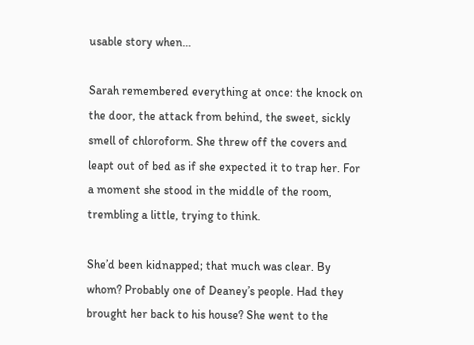usable story when…

Sarah remembered everything at once: the knock on the door, the attack from behind, the sweet, sickly smell of chloroform. She threw off the covers and leapt out of bed as if she expected it to trap her. For a moment she stood in the middle of the room, trembling a little, trying to think.

She’d been kidnapped; that much was clear. By whom? Probably one of Deaney’s people. Had they brought her back to his house? She went to the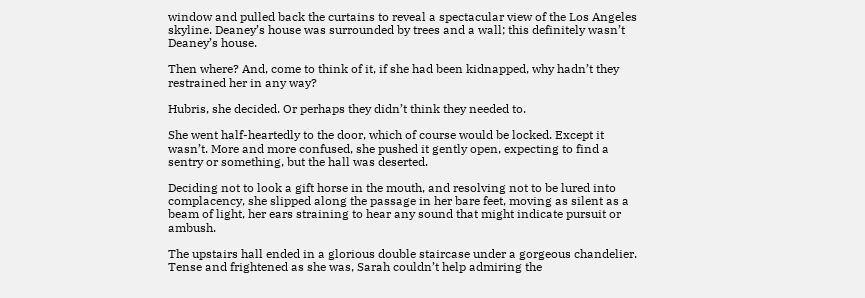window and pulled back the curtains to reveal a spectacular view of the Los Angeles skyline. Deaney’s house was surrounded by trees and a wall; this definitely wasn’t Deaney’s house.

Then where? And, come to think of it, if she had been kidnapped, why hadn’t they restrained her in any way?

Hubris, she decided. Or perhaps they didn’t think they needed to.

She went half-heartedly to the door, which of course would be locked. Except it wasn’t. More and more confused, she pushed it gently open, expecting to find a sentry or something, but the hall was deserted.

Deciding not to look a gift horse in the mouth, and resolving not to be lured into complacency, she slipped along the passage in her bare feet, moving as silent as a beam of light, her ears straining to hear any sound that might indicate pursuit or ambush.

The upstairs hall ended in a glorious double staircase under a gorgeous chandelier. Tense and frightened as she was, Sarah couldn’t help admiring the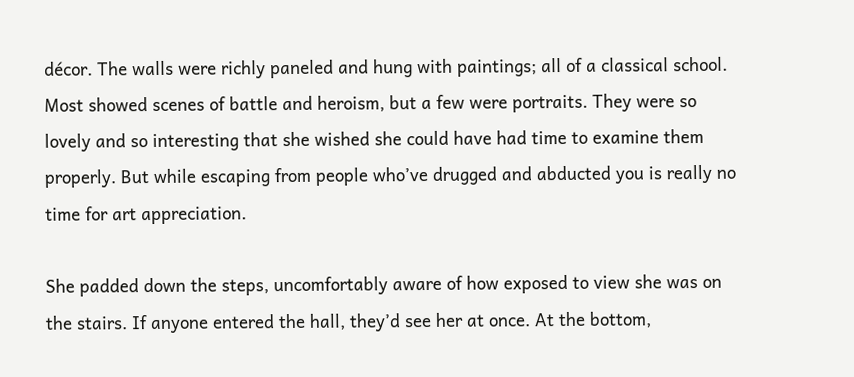décor. The walls were richly paneled and hung with paintings; all of a classical school. Most showed scenes of battle and heroism, but a few were portraits. They were so lovely and so interesting that she wished she could have had time to examine them properly. But while escaping from people who’ve drugged and abducted you is really no time for art appreciation.

She padded down the steps, uncomfortably aware of how exposed to view she was on the stairs. If anyone entered the hall, they’d see her at once. At the bottom,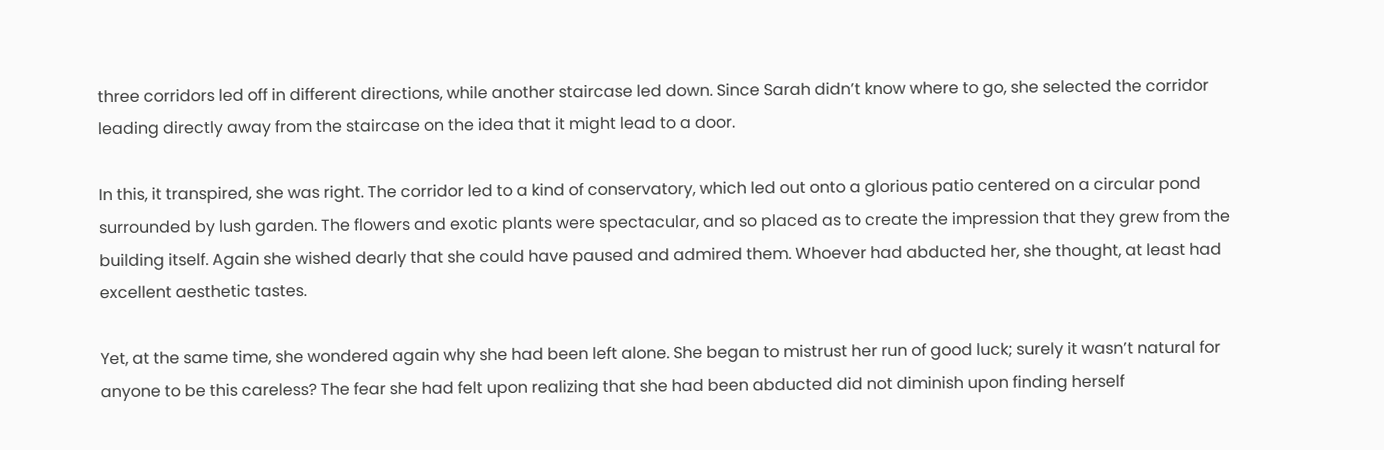three corridors led off in different directions, while another staircase led down. Since Sarah didn’t know where to go, she selected the corridor leading directly away from the staircase on the idea that it might lead to a door.

In this, it transpired, she was right. The corridor led to a kind of conservatory, which led out onto a glorious patio centered on a circular pond surrounded by lush garden. The flowers and exotic plants were spectacular, and so placed as to create the impression that they grew from the building itself. Again she wished dearly that she could have paused and admired them. Whoever had abducted her, she thought, at least had excellent aesthetic tastes.

Yet, at the same time, she wondered again why she had been left alone. She began to mistrust her run of good luck; surely it wasn’t natural for anyone to be this careless? The fear she had felt upon realizing that she had been abducted did not diminish upon finding herself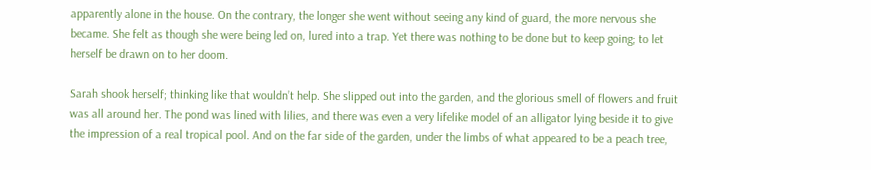apparently alone in the house. On the contrary, the longer she went without seeing any kind of guard, the more nervous she became. She felt as though she were being led on, lured into a trap. Yet there was nothing to be done but to keep going; to let herself be drawn on to her doom.

Sarah shook herself; thinking like that wouldn’t help. She slipped out into the garden, and the glorious smell of flowers and fruit was all around her. The pond was lined with lilies, and there was even a very lifelike model of an alligator lying beside it to give the impression of a real tropical pool. And on the far side of the garden, under the limbs of what appeared to be a peach tree,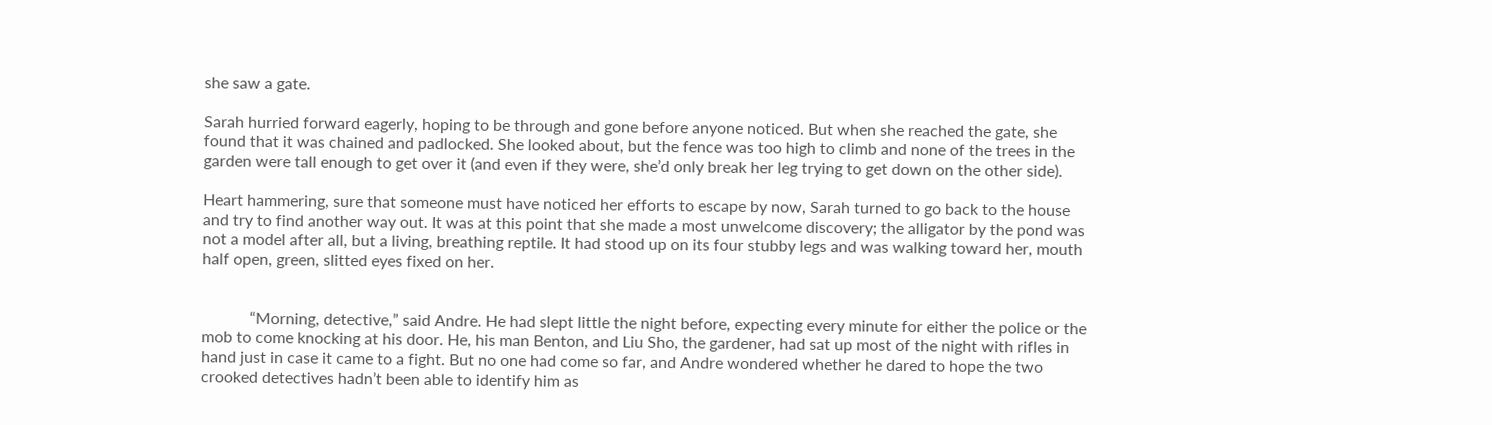she saw a gate.

Sarah hurried forward eagerly, hoping to be through and gone before anyone noticed. But when she reached the gate, she found that it was chained and padlocked. She looked about, but the fence was too high to climb and none of the trees in the garden were tall enough to get over it (and even if they were, she’d only break her leg trying to get down on the other side).

Heart hammering, sure that someone must have noticed her efforts to escape by now, Sarah turned to go back to the house and try to find another way out. It was at this point that she made a most unwelcome discovery; the alligator by the pond was not a model after all, but a living, breathing reptile. It had stood up on its four stubby legs and was walking toward her, mouth half open, green, slitted eyes fixed on her.


            “Morning, detective,” said Andre. He had slept little the night before, expecting every minute for either the police or the mob to come knocking at his door. He, his man Benton, and Liu Sho, the gardener, had sat up most of the night with rifles in hand just in case it came to a fight. But no one had come so far, and Andre wondered whether he dared to hope the two crooked detectives hadn’t been able to identify him as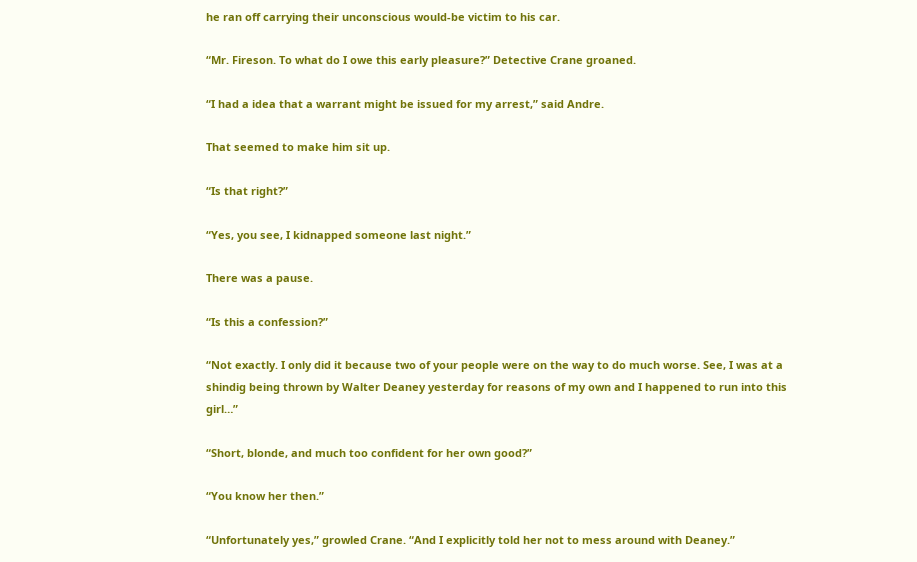he ran off carrying their unconscious would-be victim to his car.

“Mr. Fireson. To what do I owe this early pleasure?” Detective Crane groaned.

“I had a idea that a warrant might be issued for my arrest,” said Andre.

That seemed to make him sit up.

“Is that right?”

“Yes, you see, I kidnapped someone last night.”

There was a pause.

“Is this a confession?”

“Not exactly. I only did it because two of your people were on the way to do much worse. See, I was at a shindig being thrown by Walter Deaney yesterday for reasons of my own and I happened to run into this girl…”

“Short, blonde, and much too confident for her own good?”

“You know her then.”

“Unfortunately yes,” growled Crane. “And I explicitly told her not to mess around with Deaney.”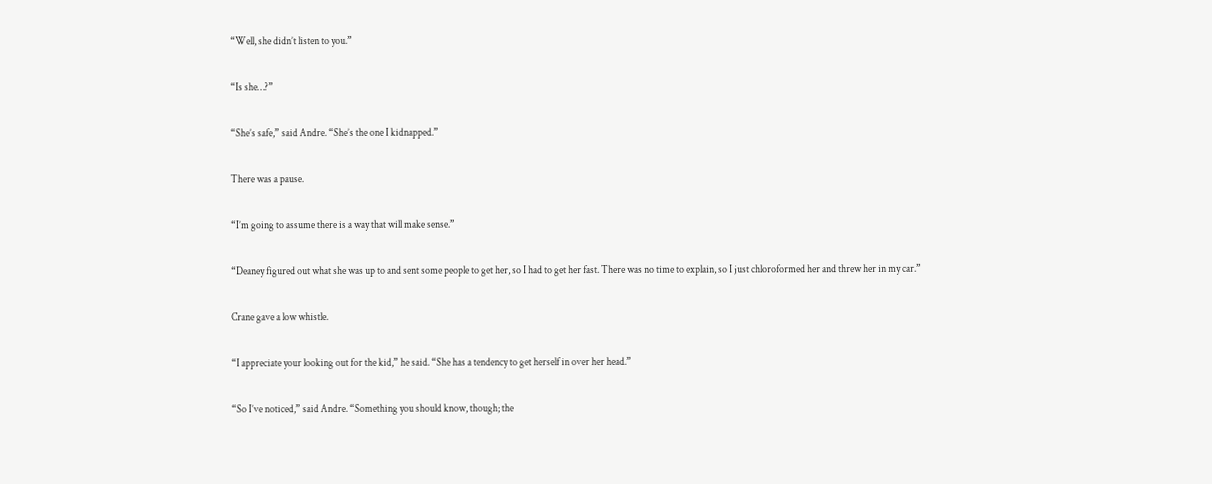“Well, she didn’t listen to you.”

“Is she…?”

“She’s safe,” said Andre. “She’s the one I kidnapped.”

There was a pause.

“I’m going to assume there is a way that will make sense.”

“Deaney figured out what she was up to and sent some people to get her, so I had to get her fast. There was no time to explain, so I just chloroformed her and threw her in my car.”

Crane gave a low whistle.

“I appreciate your looking out for the kid,” he said. “She has a tendency to get herself in over her head.”

“So I’ve noticed,” said Andre. “Something you should know, though; the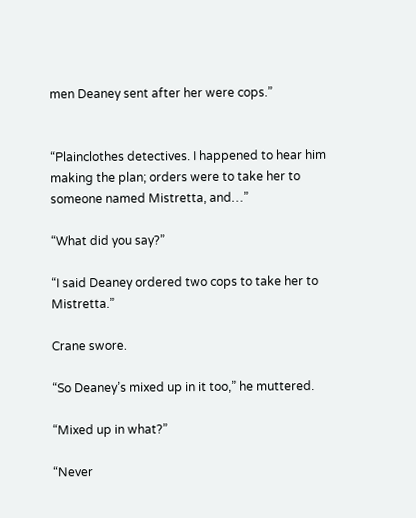men Deaney sent after her were cops.”


“Plainclothes detectives. I happened to hear him making the plan; orders were to take her to someone named Mistretta, and…”

“What did you say?”

“I said Deaney ordered two cops to take her to Mistretta.”

Crane swore.

“So Deaney’s mixed up in it too,” he muttered.

“Mixed up in what?”

“Never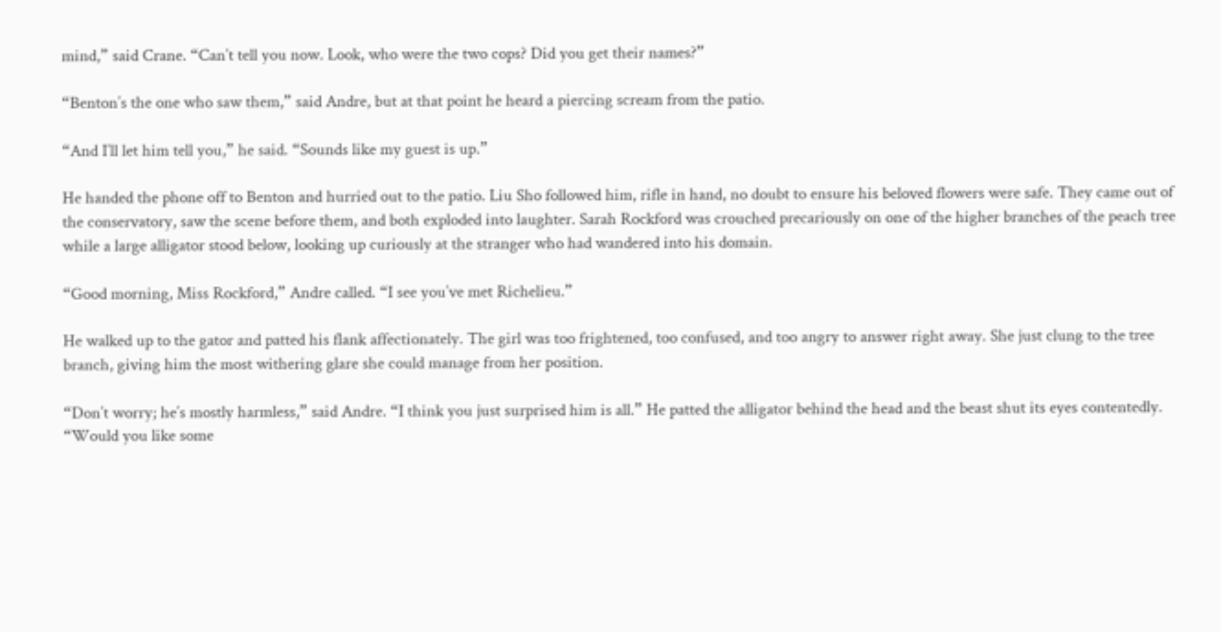mind,” said Crane. “Can’t tell you now. Look, who were the two cops? Did you get their names?”

“Benton’s the one who saw them,” said Andre, but at that point he heard a piercing scream from the patio.

“And I’ll let him tell you,” he said. “Sounds like my guest is up.”

He handed the phone off to Benton and hurried out to the patio. Liu Sho followed him, rifle in hand, no doubt to ensure his beloved flowers were safe. They came out of the conservatory, saw the scene before them, and both exploded into laughter. Sarah Rockford was crouched precariously on one of the higher branches of the peach tree while a large alligator stood below, looking up curiously at the stranger who had wandered into his domain.

“Good morning, Miss Rockford,” Andre called. “I see you’ve met Richelieu.”

He walked up to the gator and patted his flank affectionately. The girl was too frightened, too confused, and too angry to answer right away. She just clung to the tree branch, giving him the most withering glare she could manage from her position.

“Don’t worry; he’s mostly harmless,” said Andre. “I think you just surprised him is all.” He patted the alligator behind the head and the beast shut its eyes contentedly. “Would you like some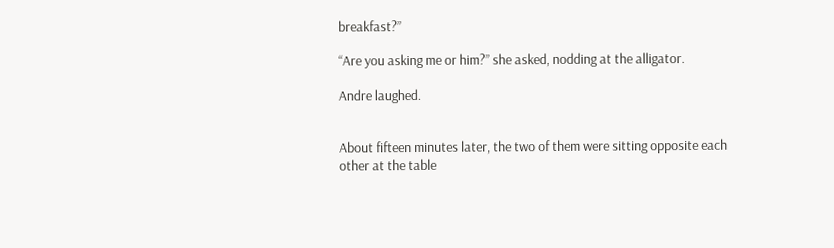breakfast?”

“Are you asking me or him?” she asked, nodding at the alligator.

Andre laughed.


About fifteen minutes later, the two of them were sitting opposite each other at the table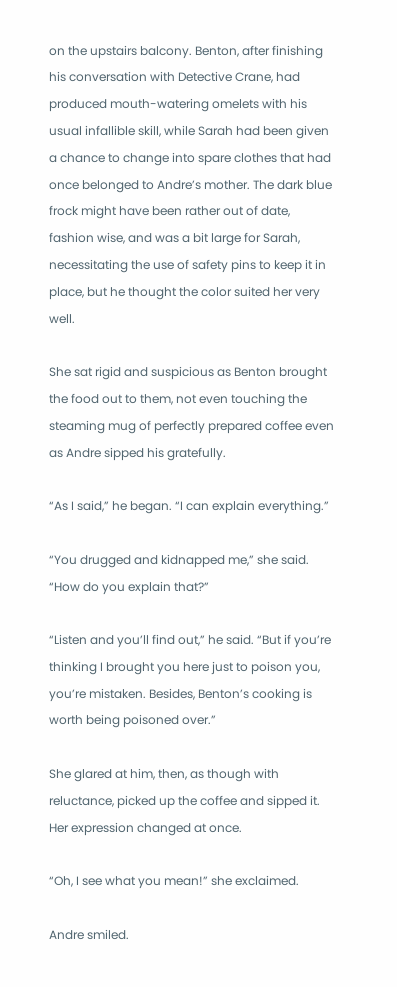on the upstairs balcony. Benton, after finishing his conversation with Detective Crane, had produced mouth-watering omelets with his usual infallible skill, while Sarah had been given a chance to change into spare clothes that had once belonged to Andre’s mother. The dark blue frock might have been rather out of date, fashion wise, and was a bit large for Sarah, necessitating the use of safety pins to keep it in place, but he thought the color suited her very well.

She sat rigid and suspicious as Benton brought the food out to them, not even touching the steaming mug of perfectly prepared coffee even as Andre sipped his gratefully.

“As I said,” he began. “I can explain everything.”

“You drugged and kidnapped me,” she said. “How do you explain that?”

“Listen and you’ll find out,” he said. “But if you’re thinking I brought you here just to poison you, you’re mistaken. Besides, Benton’s cooking is worth being poisoned over.”

She glared at him, then, as though with reluctance, picked up the coffee and sipped it. Her expression changed at once.

“Oh, I see what you mean!” she exclaimed.

Andre smiled.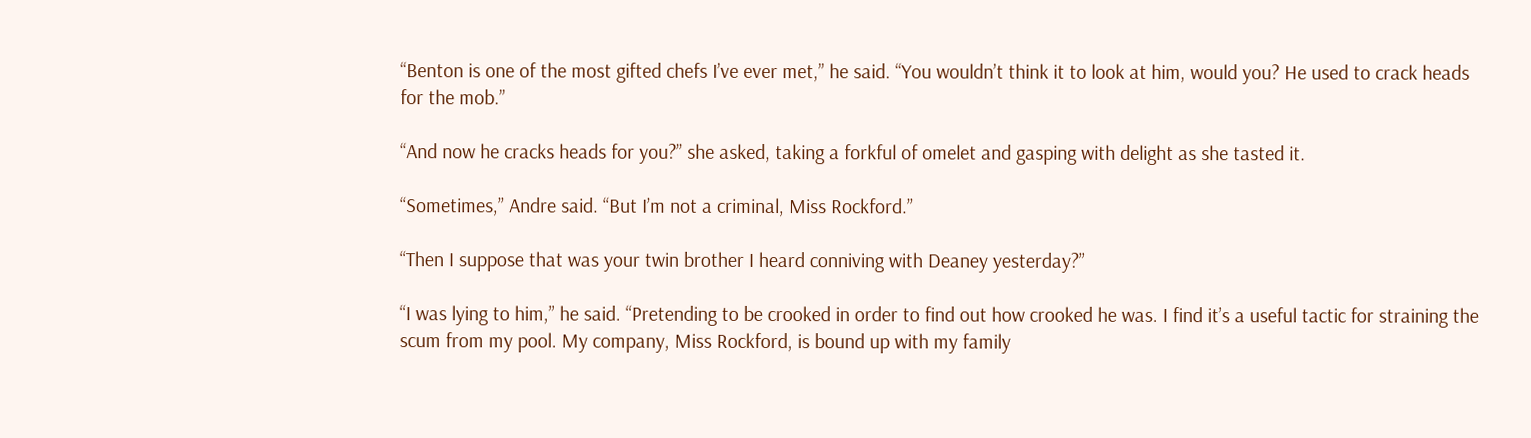“Benton is one of the most gifted chefs I’ve ever met,” he said. “You wouldn’t think it to look at him, would you? He used to crack heads for the mob.”

“And now he cracks heads for you?” she asked, taking a forkful of omelet and gasping with delight as she tasted it.

“Sometimes,” Andre said. “But I’m not a criminal, Miss Rockford.”

“Then I suppose that was your twin brother I heard conniving with Deaney yesterday?”

“I was lying to him,” he said. “Pretending to be crooked in order to find out how crooked he was. I find it’s a useful tactic for straining the scum from my pool. My company, Miss Rockford, is bound up with my family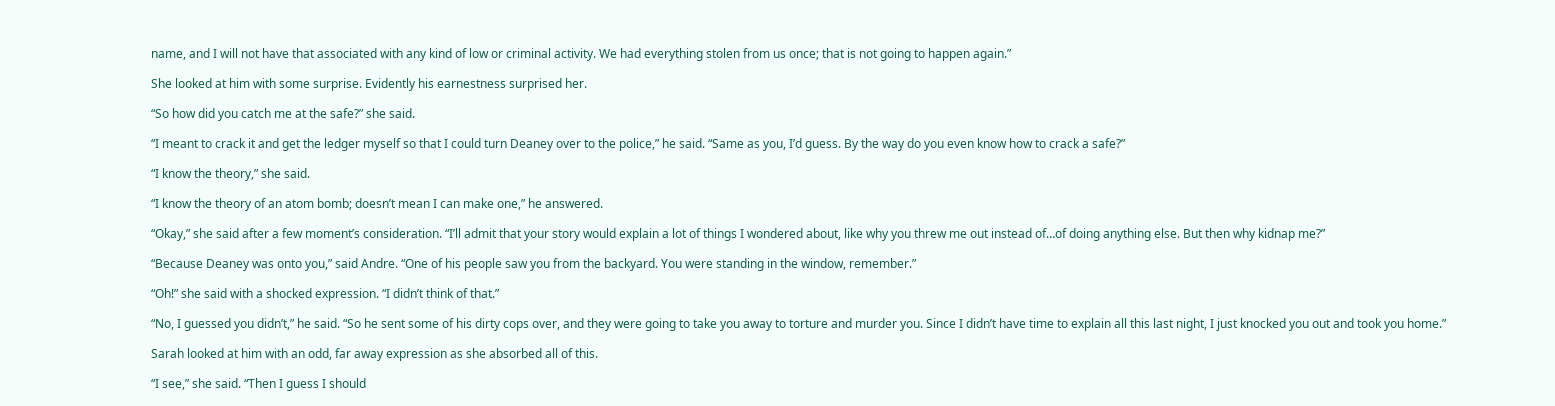name, and I will not have that associated with any kind of low or criminal activity. We had everything stolen from us once; that is not going to happen again.”

She looked at him with some surprise. Evidently his earnestness surprised her.

“So how did you catch me at the safe?” she said.

“I meant to crack it and get the ledger myself so that I could turn Deaney over to the police,” he said. “Same as you, I’d guess. By the way do you even know how to crack a safe?”

“I know the theory,” she said.

“I know the theory of an atom bomb; doesn’t mean I can make one,” he answered.

“Okay,” she said after a few moment’s consideration. “I’ll admit that your story would explain a lot of things I wondered about, like why you threw me out instead of…of doing anything else. But then why kidnap me?”

“Because Deaney was onto you,” said Andre. “One of his people saw you from the backyard. You were standing in the window, remember.”

“Oh!” she said with a shocked expression. “I didn’t think of that.”

“No, I guessed you didn’t,” he said. “So he sent some of his dirty cops over, and they were going to take you away to torture and murder you. Since I didn’t have time to explain all this last night, I just knocked you out and took you home.”

Sarah looked at him with an odd, far away expression as she absorbed all of this.

“I see,” she said. “Then I guess I should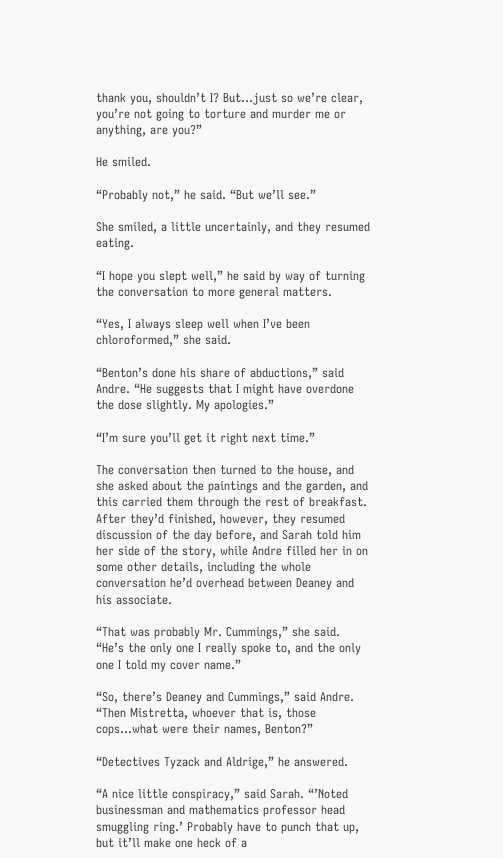thank you, shouldn’t I? But…just so we’re clear, you’re not going to torture and murder me or anything, are you?”

He smiled.

“Probably not,” he said. “But we’ll see.”

She smiled, a little uncertainly, and they resumed eating.

“I hope you slept well,” he said by way of turning the conversation to more general matters.

“Yes, I always sleep well when I’ve been chloroformed,” she said.

“Benton’s done his share of abductions,” said Andre. “He suggests that I might have overdone the dose slightly. My apologies.”

“I’m sure you’ll get it right next time.”

The conversation then turned to the house, and she asked about the paintings and the garden, and this carried them through the rest of breakfast. After they’d finished, however, they resumed discussion of the day before, and Sarah told him her side of the story, while Andre filled her in on some other details, including the whole conversation he’d overhead between Deaney and his associate.

“That was probably Mr. Cummings,” she said. “He’s the only one I really spoke to, and the only one I told my cover name.”

“So, there’s Deaney and Cummings,” said Andre. “Then Mistretta, whoever that is, those cops…what were their names, Benton?”

“Detectives Tyzack and Aldrige,” he answered.

“A nice little conspiracy,” said Sarah. “’Noted businessman and mathematics professor head smuggling ring.’ Probably have to punch that up, but it’ll make one heck of a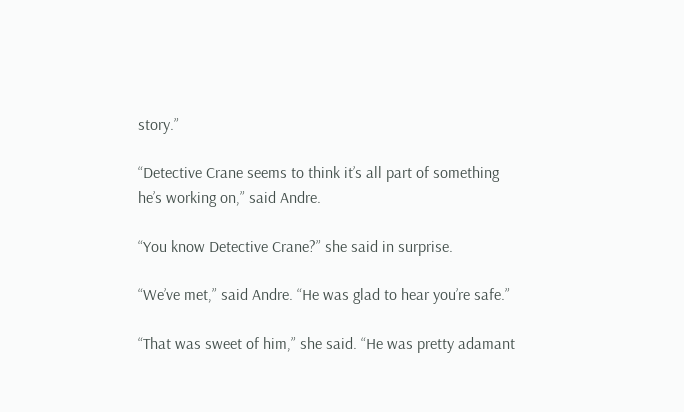story.”

“Detective Crane seems to think it’s all part of something he’s working on,” said Andre.

“You know Detective Crane?” she said in surprise.

“We’ve met,” said Andre. “He was glad to hear you’re safe.”

“That was sweet of him,” she said. “He was pretty adamant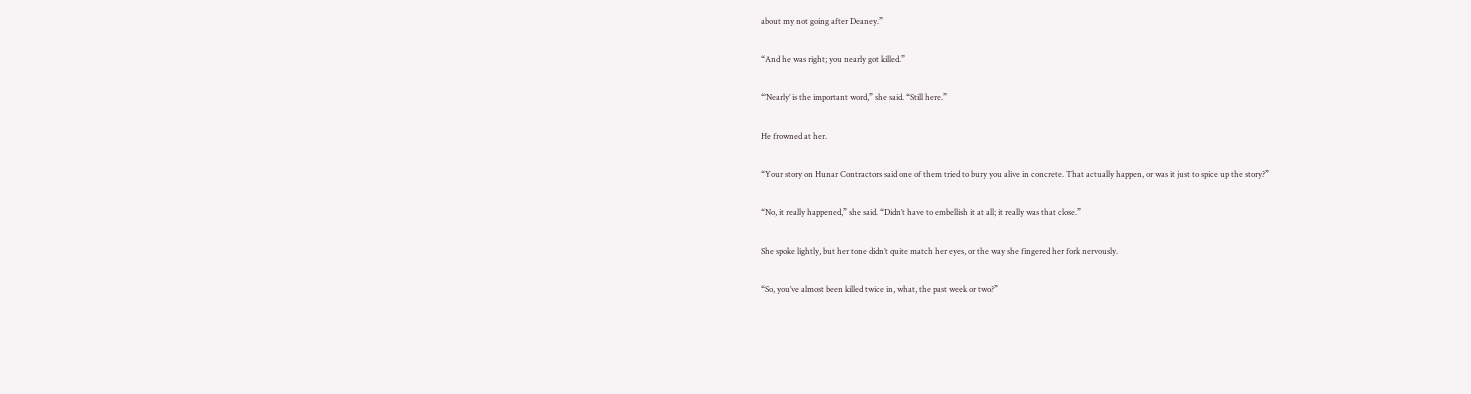about my not going after Deaney.”

“And he was right; you nearly got killed.”

“’Nearly’ is the important word,” she said. “Still here.”

He frowned at her.

“Your story on Hunar Contractors said one of them tried to bury you alive in concrete. That actually happen, or was it just to spice up the story?”

“No, it really happened,” she said. “Didn’t have to embellish it at all; it really was that close.”

She spoke lightly, but her tone didn’t quite match her eyes, or the way she fingered her fork nervously.

“So, you’ve almost been killed twice in, what, the past week or two?”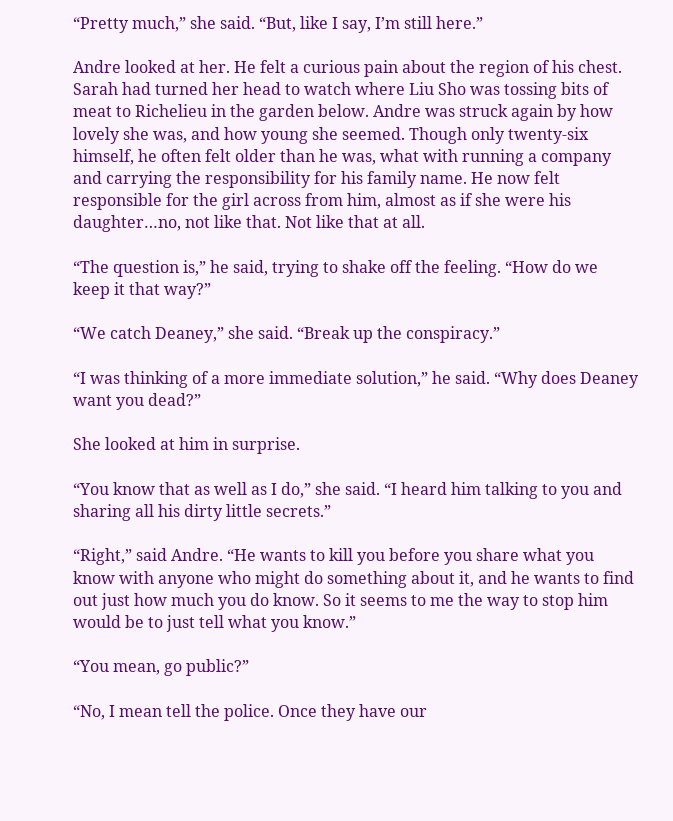“Pretty much,” she said. “But, like I say, I’m still here.”

Andre looked at her. He felt a curious pain about the region of his chest. Sarah had turned her head to watch where Liu Sho was tossing bits of meat to Richelieu in the garden below. Andre was struck again by how lovely she was, and how young she seemed. Though only twenty-six himself, he often felt older than he was, what with running a company and carrying the responsibility for his family name. He now felt responsible for the girl across from him, almost as if she were his daughter…no, not like that. Not like that at all.

“The question is,” he said, trying to shake off the feeling. “How do we keep it that way?”

“We catch Deaney,” she said. “Break up the conspiracy.”

“I was thinking of a more immediate solution,” he said. “Why does Deaney want you dead?”

She looked at him in surprise.

“You know that as well as I do,” she said. “I heard him talking to you and sharing all his dirty little secrets.”

“Right,” said Andre. “He wants to kill you before you share what you know with anyone who might do something about it, and he wants to find out just how much you do know. So it seems to me the way to stop him would be to just tell what you know.”

“You mean, go public?”

“No, I mean tell the police. Once they have our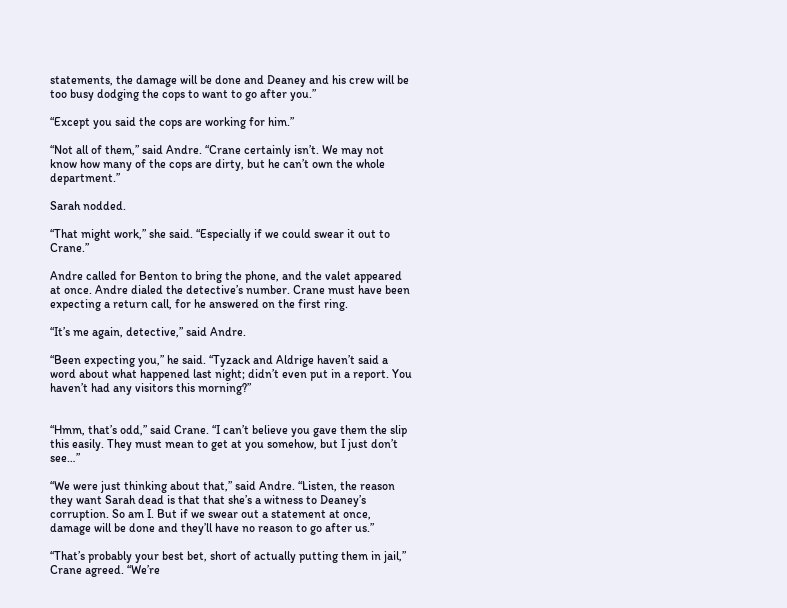statements, the damage will be done and Deaney and his crew will be too busy dodging the cops to want to go after you.”

“Except you said the cops are working for him.”

“Not all of them,” said Andre. “Crane certainly isn’t. We may not know how many of the cops are dirty, but he can’t own the whole department.”

Sarah nodded.

“That might work,” she said. “Especially if we could swear it out to Crane.”

Andre called for Benton to bring the phone, and the valet appeared at once. Andre dialed the detective’s number. Crane must have been expecting a return call, for he answered on the first ring.

“It’s me again, detective,” said Andre.

“Been expecting you,” he said. “Tyzack and Aldrige haven’t said a word about what happened last night; didn’t even put in a report. You haven’t had any visitors this morning?”


“Hmm, that’s odd,” said Crane. “I can’t believe you gave them the slip this easily. They must mean to get at you somehow, but I just don’t see…”

“We were just thinking about that,” said Andre. “Listen, the reason they want Sarah dead is that that she’s a witness to Deaney’s corruption. So am I. But if we swear out a statement at once, damage will be done and they’ll have no reason to go after us.”

“That’s probably your best bet, short of actually putting them in jail,” Crane agreed. “We’re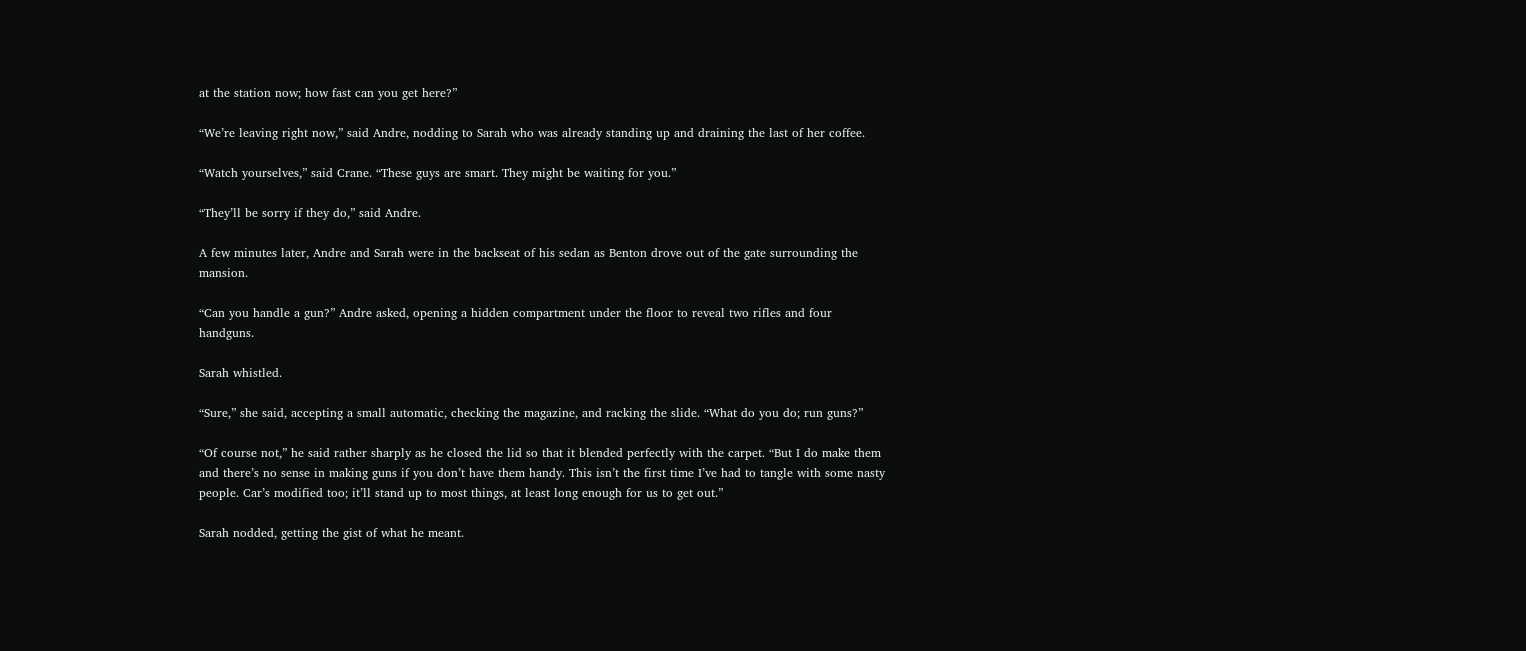at the station now; how fast can you get here?”

“We’re leaving right now,” said Andre, nodding to Sarah who was already standing up and draining the last of her coffee.

“Watch yourselves,” said Crane. “These guys are smart. They might be waiting for you.”

“They’ll be sorry if they do,” said Andre.

A few minutes later, Andre and Sarah were in the backseat of his sedan as Benton drove out of the gate surrounding the mansion.

“Can you handle a gun?” Andre asked, opening a hidden compartment under the floor to reveal two rifles and four handguns.

Sarah whistled.

“Sure,” she said, accepting a small automatic, checking the magazine, and racking the slide. “What do you do; run guns?”

“Of course not,” he said rather sharply as he closed the lid so that it blended perfectly with the carpet. “But I do make them and there’s no sense in making guns if you don’t have them handy. This isn’t the first time I’ve had to tangle with some nasty people. Car’s modified too; it’ll stand up to most things, at least long enough for us to get out.”

Sarah nodded, getting the gist of what he meant.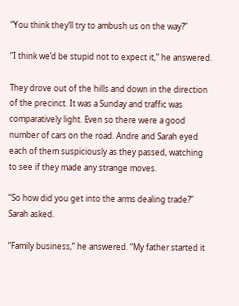“You think they’ll try to ambush us on the way?”

“I think we’d be stupid not to expect it,” he answered.

They drove out of the hills and down in the direction of the precinct. It was a Sunday and traffic was comparatively light. Even so there were a good number of cars on the road. Andre and Sarah eyed each of them suspiciously as they passed, watching to see if they made any strange moves.

“So how did you get into the arms dealing trade?” Sarah asked.

“Family business,” he answered. “My father started it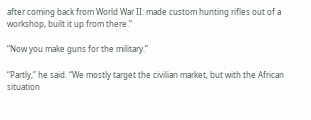after coming back from World War II: made custom hunting rifles out of a workshop, built it up from there.”

“Now you make guns for the military.”

“Partly,” he said. “We mostly target the civilian market, but with the African situation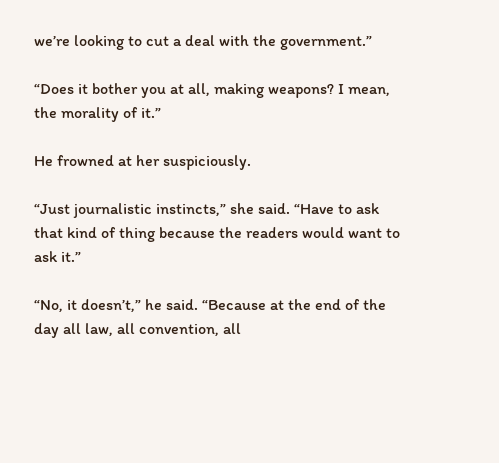we’re looking to cut a deal with the government.”

“Does it bother you at all, making weapons? I mean, the morality of it.”

He frowned at her suspiciously.

“Just journalistic instincts,” she said. “Have to ask that kind of thing because the readers would want to ask it.”

“No, it doesn’t,” he said. “Because at the end of the day all law, all convention, all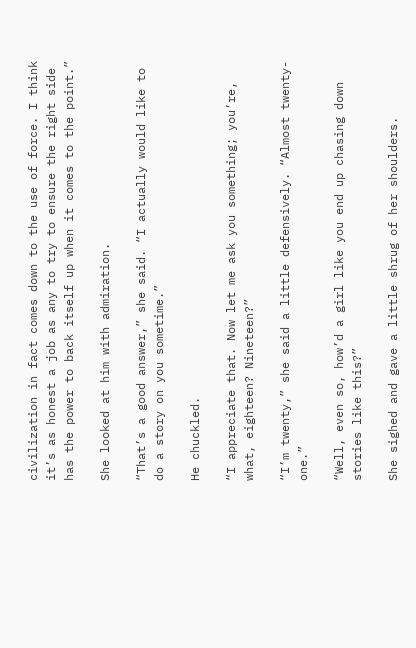civilization in fact comes down to the use of force. I think it’s as honest a job as any to try to ensure the right side has the power to back itself up when it comes to the point.”

She looked at him with admiration.

“That’s a good answer,” she said. “I actually would like to do a story on you sometime.”

He chuckled.

“I appreciate that. Now let me ask you something; you’re, what, eighteen? Nineteen?”

“I’m twenty,” she said a little defensively. “Almost twenty-one.”

“Well, even so, how’d a girl like you end up chasing down stories like this?”

She sighed and gave a little shrug of her shoulders.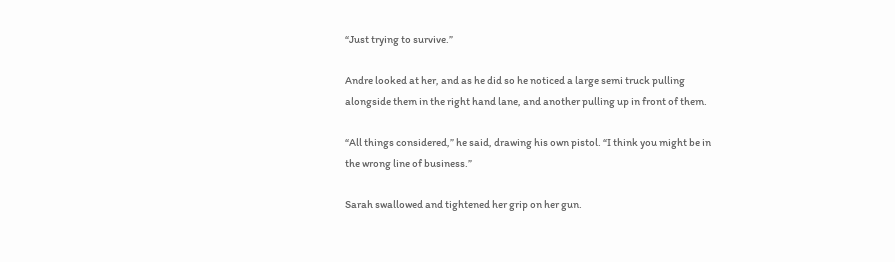“Just trying to survive.”

Andre looked at her, and as he did so he noticed a large semi truck pulling alongside them in the right hand lane, and another pulling up in front of them.

“All things considered,” he said, drawing his own pistol. “I think you might be in the wrong line of business.”

Sarah swallowed and tightened her grip on her gun.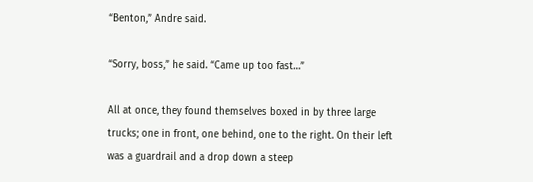“Benton,” Andre said.

“Sorry, boss,” he said. “Came up too fast…”

All at once, they found themselves boxed in by three large trucks; one in front, one behind, one to the right. On their left was a guardrail and a drop down a steep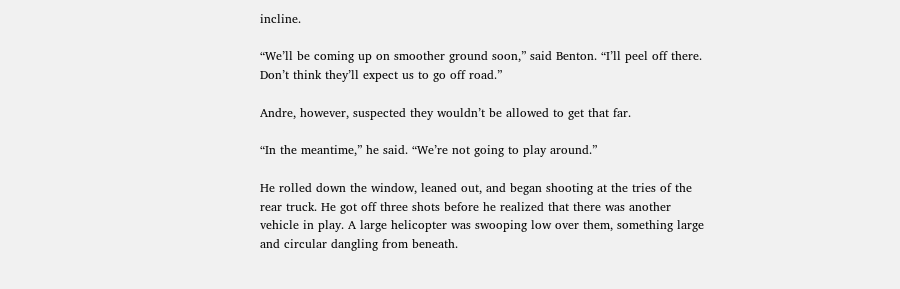incline.

“We’ll be coming up on smoother ground soon,” said Benton. “I’ll peel off there. Don’t think they’ll expect us to go off road.”

Andre, however, suspected they wouldn’t be allowed to get that far.

“In the meantime,” he said. “We’re not going to play around.”

He rolled down the window, leaned out, and began shooting at the tries of the rear truck. He got off three shots before he realized that there was another vehicle in play. A large helicopter was swooping low over them, something large and circular dangling from beneath.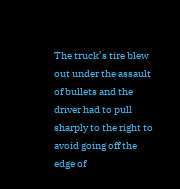The truck’s tire blew out under the assault of bullets and the driver had to pull sharply to the right to avoid going off the edge of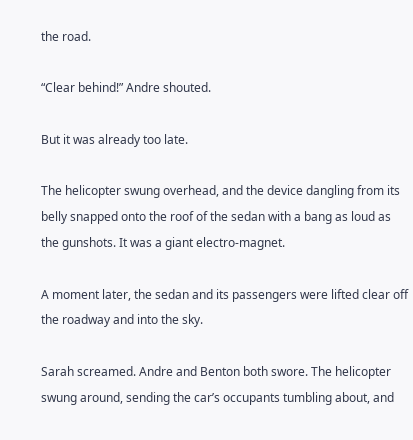the road.

“Clear behind!” Andre shouted.

But it was already too late.

The helicopter swung overhead, and the device dangling from its belly snapped onto the roof of the sedan with a bang as loud as the gunshots. It was a giant electro-magnet.

A moment later, the sedan and its passengers were lifted clear off the roadway and into the sky.

Sarah screamed. Andre and Benton both swore. The helicopter swung around, sending the car’s occupants tumbling about, and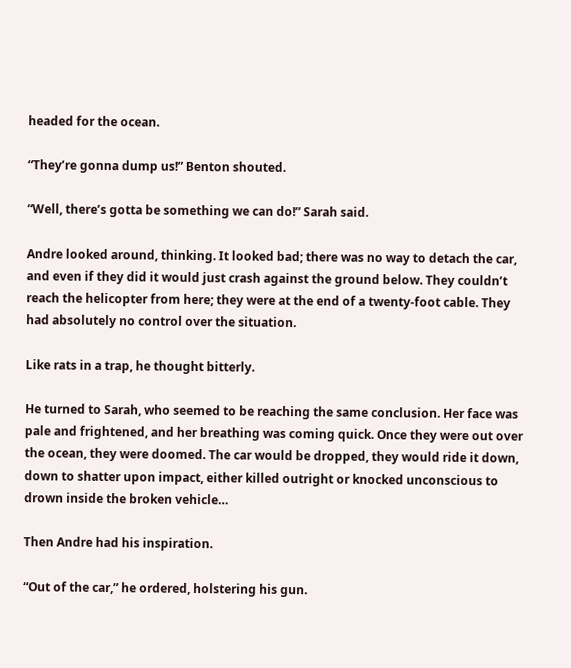headed for the ocean.

“They’re gonna dump us!” Benton shouted.

“Well, there’s gotta be something we can do!” Sarah said.

Andre looked around, thinking. It looked bad; there was no way to detach the car, and even if they did it would just crash against the ground below. They couldn’t reach the helicopter from here; they were at the end of a twenty-foot cable. They had absolutely no control over the situation.

Like rats in a trap, he thought bitterly.

He turned to Sarah, who seemed to be reaching the same conclusion. Her face was pale and frightened, and her breathing was coming quick. Once they were out over the ocean, they were doomed. The car would be dropped, they would ride it down, down to shatter upon impact, either killed outright or knocked unconscious to drown inside the broken vehicle…

Then Andre had his inspiration.

“Out of the car,” he ordered, holstering his gun.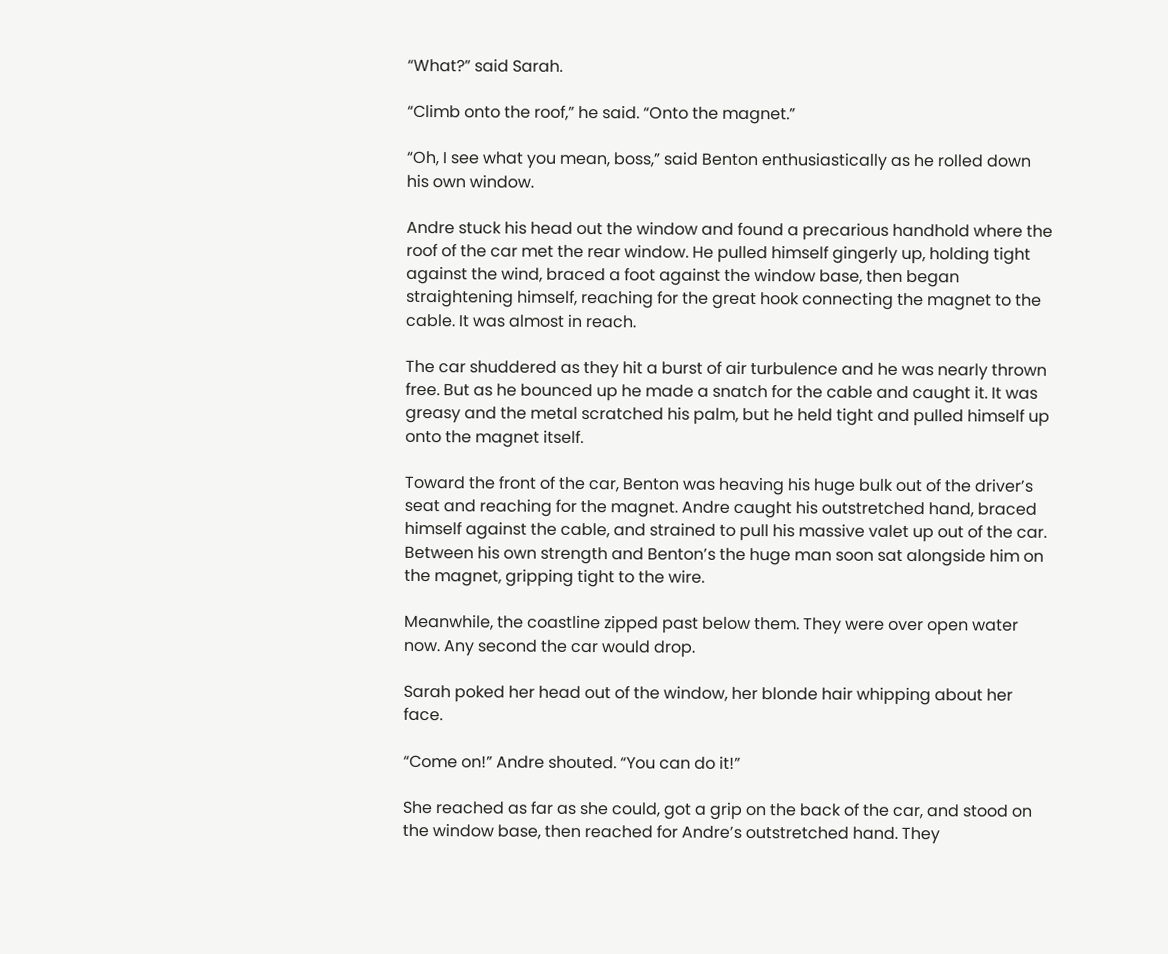“What?” said Sarah.

“Climb onto the roof,” he said. “Onto the magnet.”

“Oh, I see what you mean, boss,” said Benton enthusiastically as he rolled down his own window.

Andre stuck his head out the window and found a precarious handhold where the roof of the car met the rear window. He pulled himself gingerly up, holding tight against the wind, braced a foot against the window base, then began straightening himself, reaching for the great hook connecting the magnet to the cable. It was almost in reach.

The car shuddered as they hit a burst of air turbulence and he was nearly thrown free. But as he bounced up he made a snatch for the cable and caught it. It was greasy and the metal scratched his palm, but he held tight and pulled himself up onto the magnet itself.

Toward the front of the car, Benton was heaving his huge bulk out of the driver’s seat and reaching for the magnet. Andre caught his outstretched hand, braced himself against the cable, and strained to pull his massive valet up out of the car. Between his own strength and Benton’s the huge man soon sat alongside him on the magnet, gripping tight to the wire.

Meanwhile, the coastline zipped past below them. They were over open water now. Any second the car would drop.

Sarah poked her head out of the window, her blonde hair whipping about her face.

“Come on!” Andre shouted. “You can do it!”

She reached as far as she could, got a grip on the back of the car, and stood on the window base, then reached for Andre’s outstretched hand. They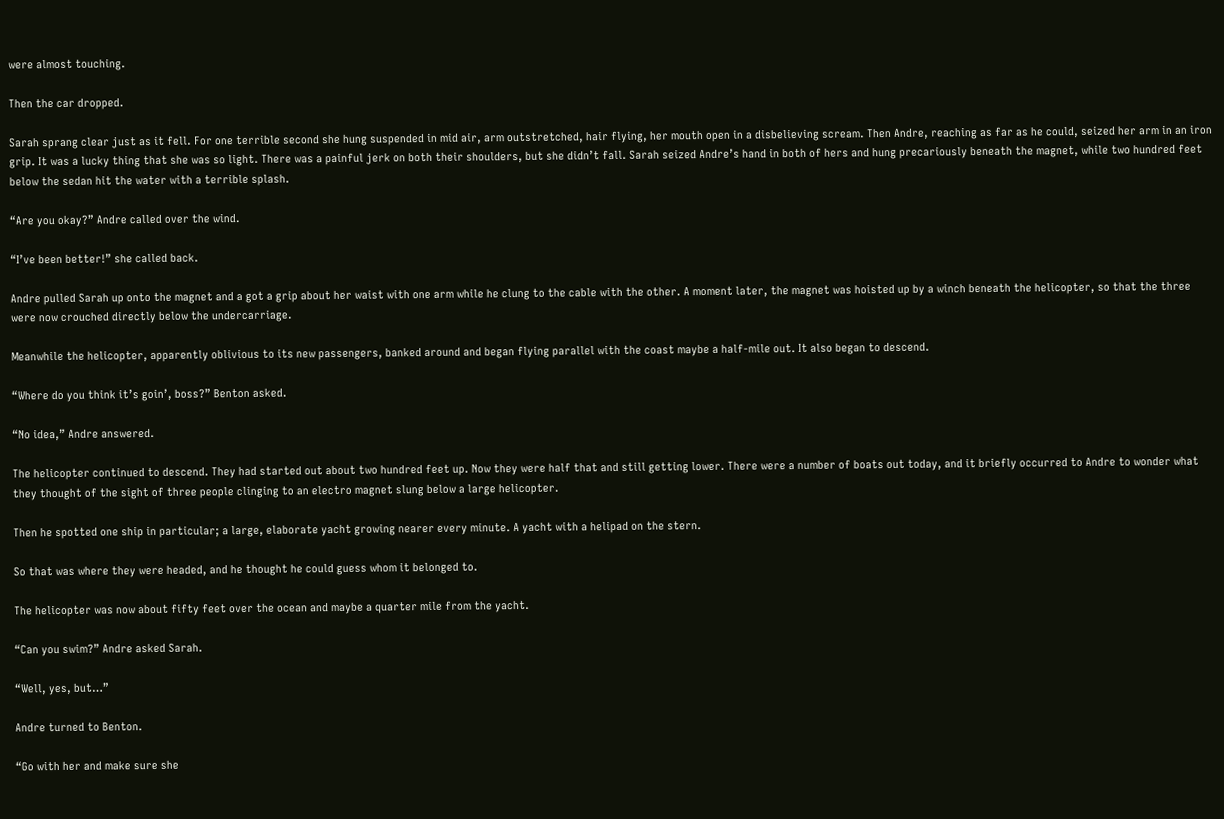were almost touching.

Then the car dropped.

Sarah sprang clear just as it fell. For one terrible second she hung suspended in mid air, arm outstretched, hair flying, her mouth open in a disbelieving scream. Then Andre, reaching as far as he could, seized her arm in an iron grip. It was a lucky thing that she was so light. There was a painful jerk on both their shoulders, but she didn’t fall. Sarah seized Andre’s hand in both of hers and hung precariously beneath the magnet, while two hundred feet below the sedan hit the water with a terrible splash.

“Are you okay?” Andre called over the wind.

“I’ve been better!” she called back.

Andre pulled Sarah up onto the magnet and a got a grip about her waist with one arm while he clung to the cable with the other. A moment later, the magnet was hoisted up by a winch beneath the helicopter, so that the three were now crouched directly below the undercarriage.

Meanwhile the helicopter, apparently oblivious to its new passengers, banked around and began flying parallel with the coast maybe a half-mile out. It also began to descend.

“Where do you think it’s goin’, boss?” Benton asked.

“No idea,” Andre answered.

The helicopter continued to descend. They had started out about two hundred feet up. Now they were half that and still getting lower. There were a number of boats out today, and it briefly occurred to Andre to wonder what they thought of the sight of three people clinging to an electro magnet slung below a large helicopter.

Then he spotted one ship in particular; a large, elaborate yacht growing nearer every minute. A yacht with a helipad on the stern.

So that was where they were headed, and he thought he could guess whom it belonged to.

The helicopter was now about fifty feet over the ocean and maybe a quarter mile from the yacht.

“Can you swim?” Andre asked Sarah.

“Well, yes, but…”

Andre turned to Benton.

“Go with her and make sure she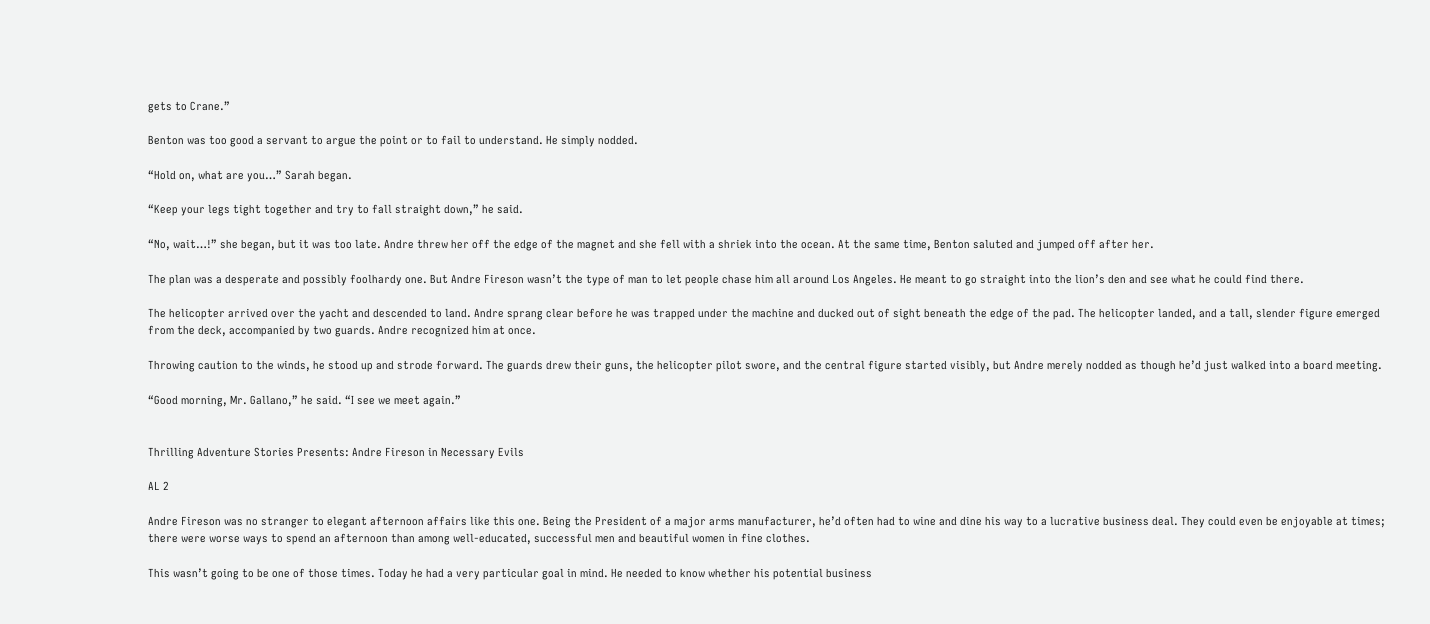gets to Crane.”

Benton was too good a servant to argue the point or to fail to understand. He simply nodded.

“Hold on, what are you…” Sarah began.

“Keep your legs tight together and try to fall straight down,” he said.

“No, wait…!” she began, but it was too late. Andre threw her off the edge of the magnet and she fell with a shriek into the ocean. At the same time, Benton saluted and jumped off after her.

The plan was a desperate and possibly foolhardy one. But Andre Fireson wasn’t the type of man to let people chase him all around Los Angeles. He meant to go straight into the lion’s den and see what he could find there.

The helicopter arrived over the yacht and descended to land. Andre sprang clear before he was trapped under the machine and ducked out of sight beneath the edge of the pad. The helicopter landed, and a tall, slender figure emerged from the deck, accompanied by two guards. Andre recognized him at once.

Throwing caution to the winds, he stood up and strode forward. The guards drew their guns, the helicopter pilot swore, and the central figure started visibly, but Andre merely nodded as though he’d just walked into a board meeting.

“Good morning, Mr. Gallano,” he said. “I see we meet again.”


Thrilling Adventure Stories Presents: Andre Fireson in Necessary Evils

AL 2

Andre Fireson was no stranger to elegant afternoon affairs like this one. Being the President of a major arms manufacturer, he’d often had to wine and dine his way to a lucrative business deal. They could even be enjoyable at times; there were worse ways to spend an afternoon than among well-educated, successful men and beautiful women in fine clothes.

This wasn’t going to be one of those times. Today he had a very particular goal in mind. He needed to know whether his potential business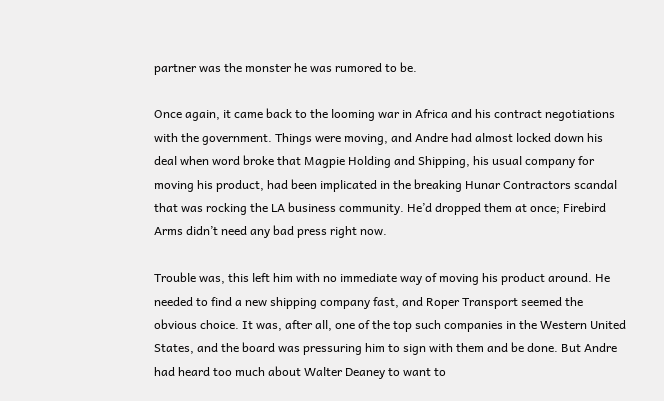partner was the monster he was rumored to be.

Once again, it came back to the looming war in Africa and his contract negotiations with the government. Things were moving, and Andre had almost locked down his deal when word broke that Magpie Holding and Shipping, his usual company for moving his product, had been implicated in the breaking Hunar Contractors scandal that was rocking the LA business community. He’d dropped them at once; Firebird Arms didn’t need any bad press right now.

Trouble was, this left him with no immediate way of moving his product around. He needed to find a new shipping company fast, and Roper Transport seemed the obvious choice. It was, after all, one of the top such companies in the Western United States, and the board was pressuring him to sign with them and be done. But Andre had heard too much about Walter Deaney to want to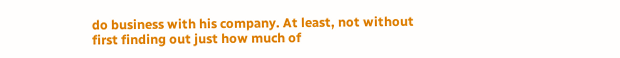do business with his company. At least, not without first finding out just how much of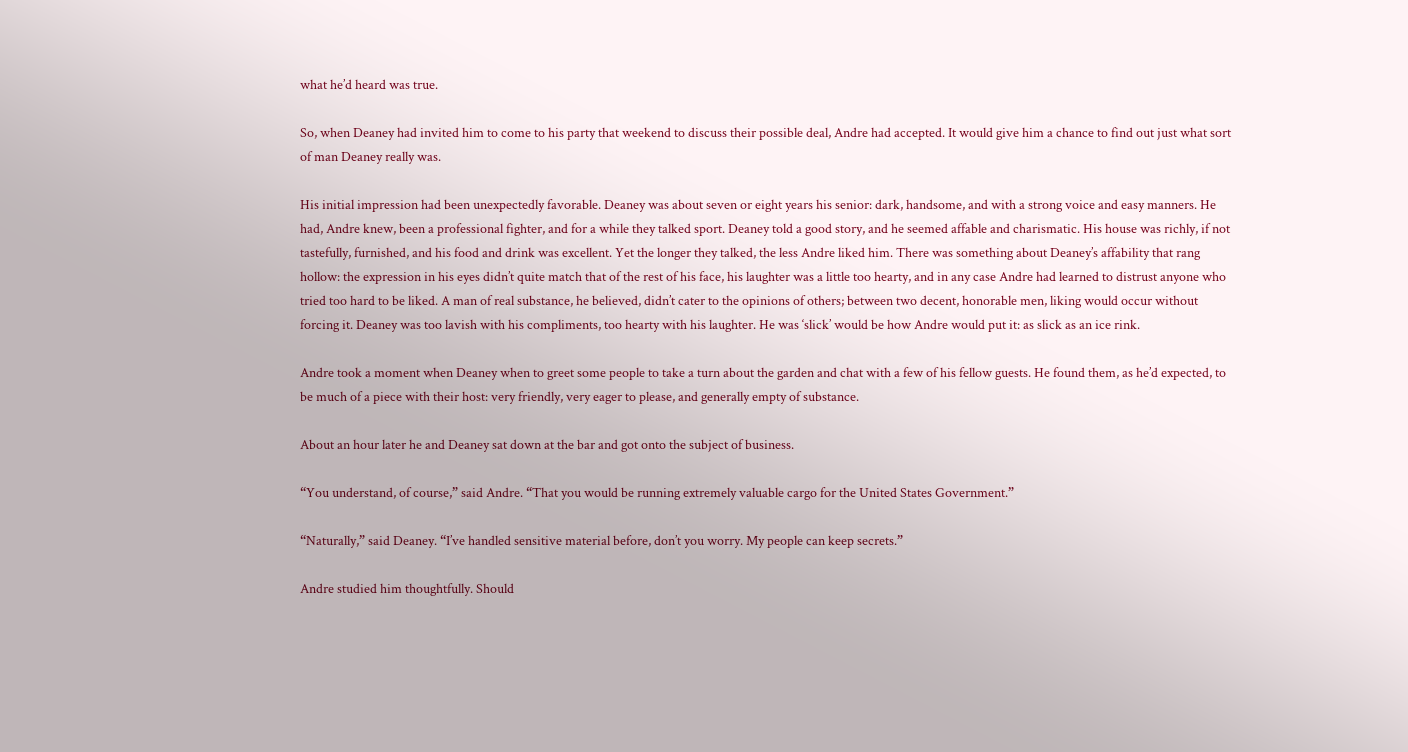what he’d heard was true.

So, when Deaney had invited him to come to his party that weekend to discuss their possible deal, Andre had accepted. It would give him a chance to find out just what sort of man Deaney really was.

His initial impression had been unexpectedly favorable. Deaney was about seven or eight years his senior: dark, handsome, and with a strong voice and easy manners. He had, Andre knew, been a professional fighter, and for a while they talked sport. Deaney told a good story, and he seemed affable and charismatic. His house was richly, if not tastefully, furnished, and his food and drink was excellent. Yet the longer they talked, the less Andre liked him. There was something about Deaney’s affability that rang hollow: the expression in his eyes didn’t quite match that of the rest of his face, his laughter was a little too hearty, and in any case Andre had learned to distrust anyone who tried too hard to be liked. A man of real substance, he believed, didn’t cater to the opinions of others; between two decent, honorable men, liking would occur without forcing it. Deaney was too lavish with his compliments, too hearty with his laughter. He was ‘slick’ would be how Andre would put it: as slick as an ice rink.

Andre took a moment when Deaney when to greet some people to take a turn about the garden and chat with a few of his fellow guests. He found them, as he’d expected, to be much of a piece with their host: very friendly, very eager to please, and generally empty of substance.

About an hour later he and Deaney sat down at the bar and got onto the subject of business.

“You understand, of course,” said Andre. “That you would be running extremely valuable cargo for the United States Government.”

“Naturally,” said Deaney. “I’ve handled sensitive material before, don’t you worry. My people can keep secrets.”

Andre studied him thoughtfully. Should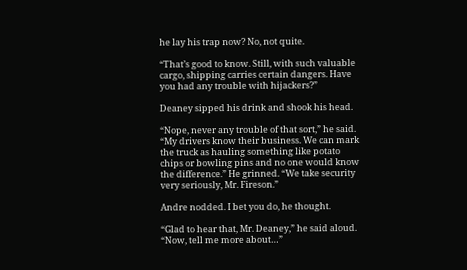he lay his trap now? No, not quite.

“That’s good to know. Still, with such valuable cargo, shipping carries certain dangers. Have you had any trouble with hijackers?”

Deaney sipped his drink and shook his head.

“Nope, never any trouble of that sort,” he said. “My drivers know their business. We can mark the truck as hauling something like potato chips or bowling pins and no one would know the difference.” He grinned. “We take security very seriously, Mr. Fireson.”

Andre nodded. I bet you do, he thought.

“Glad to hear that, Mr. Deaney,” he said aloud. “Now, tell me more about…”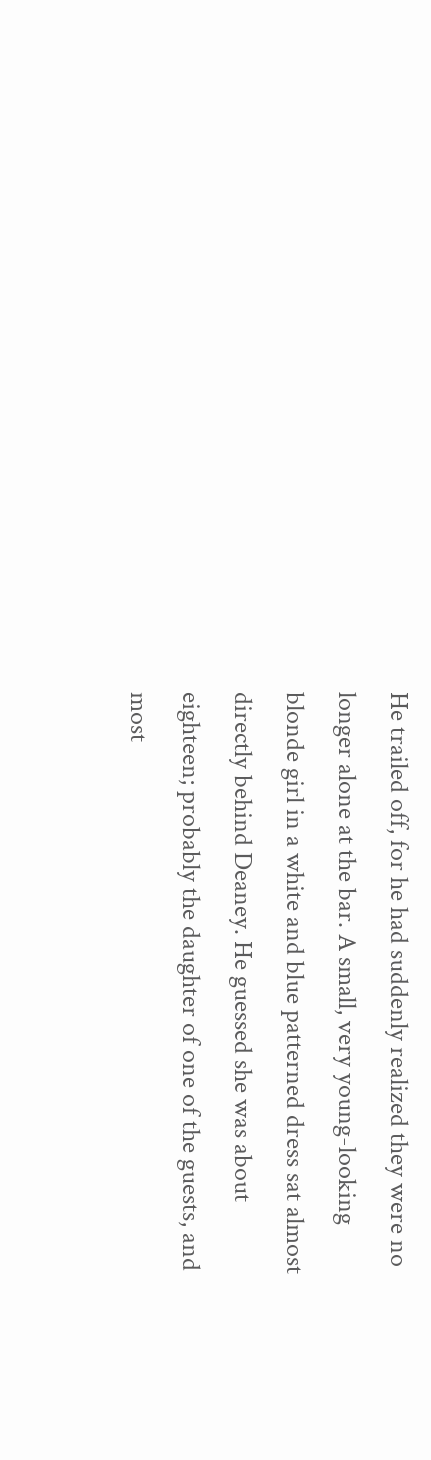He trailed off, for he had suddenly realized they were no longer alone at the bar. A small, very young-looking blonde girl in a white and blue patterned dress sat almost directly behind Deaney. He guessed she was about eighteen; probably the daughter of one of the guests, and most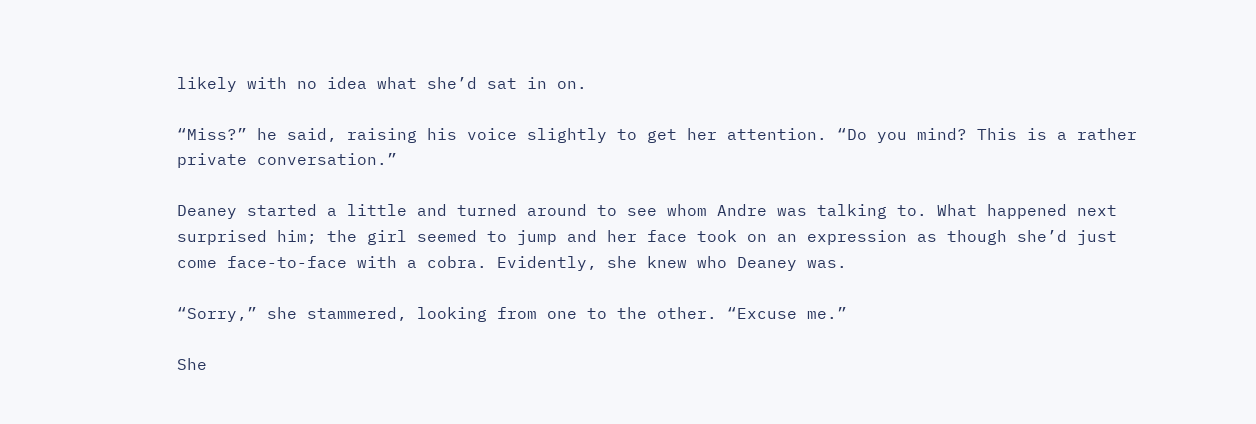likely with no idea what she’d sat in on.

“Miss?” he said, raising his voice slightly to get her attention. “Do you mind? This is a rather private conversation.”

Deaney started a little and turned around to see whom Andre was talking to. What happened next surprised him; the girl seemed to jump and her face took on an expression as though she’d just come face-to-face with a cobra. Evidently, she knew who Deaney was.

“Sorry,” she stammered, looking from one to the other. “Excuse me.”

She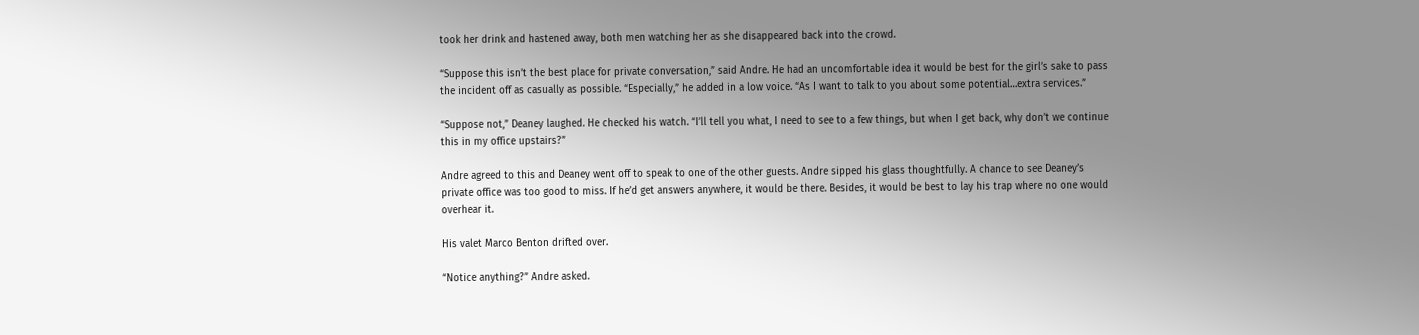took her drink and hastened away, both men watching her as she disappeared back into the crowd.

“Suppose this isn’t the best place for private conversation,” said Andre. He had an uncomfortable idea it would be best for the girl’s sake to pass the incident off as casually as possible. “Especially,” he added in a low voice. “As I want to talk to you about some potential…extra services.”

“Suppose not,” Deaney laughed. He checked his watch. “I’ll tell you what, I need to see to a few things, but when I get back, why don’t we continue this in my office upstairs?”

Andre agreed to this and Deaney went off to speak to one of the other guests. Andre sipped his glass thoughtfully. A chance to see Deaney’s private office was too good to miss. If he’d get answers anywhere, it would be there. Besides, it would be best to lay his trap where no one would overhear it.

His valet Marco Benton drifted over.

“Notice anything?” Andre asked.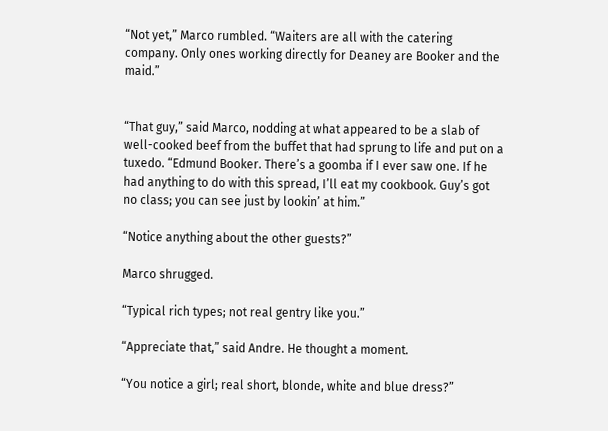“Not yet,” Marco rumbled. “Waiters are all with the catering company. Only ones working directly for Deaney are Booker and the maid.”


“That guy,” said Marco, nodding at what appeared to be a slab of well-cooked beef from the buffet that had sprung to life and put on a tuxedo. “Edmund Booker. There’s a goomba if I ever saw one. If he had anything to do with this spread, I’ll eat my cookbook. Guy’s got no class; you can see just by lookin’ at him.”

“Notice anything about the other guests?”

Marco shrugged.

“Typical rich types; not real gentry like you.”

“Appreciate that,” said Andre. He thought a moment.

“You notice a girl; real short, blonde, white and blue dress?”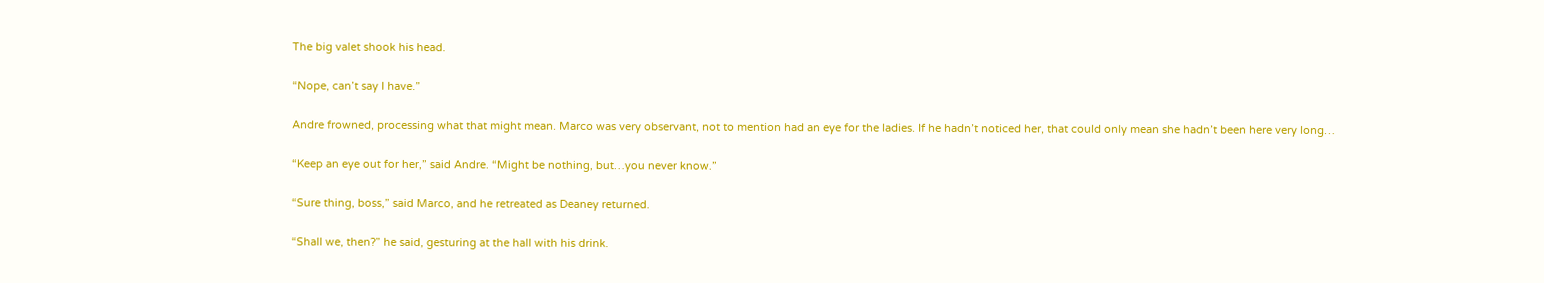The big valet shook his head.

“Nope, can’t say I have.”

Andre frowned, processing what that might mean. Marco was very observant, not to mention had an eye for the ladies. If he hadn’t noticed her, that could only mean she hadn’t been here very long…

“Keep an eye out for her,” said Andre. “Might be nothing, but…you never know.”

“Sure thing, boss,” said Marco, and he retreated as Deaney returned.

“Shall we, then?” he said, gesturing at the hall with his drink.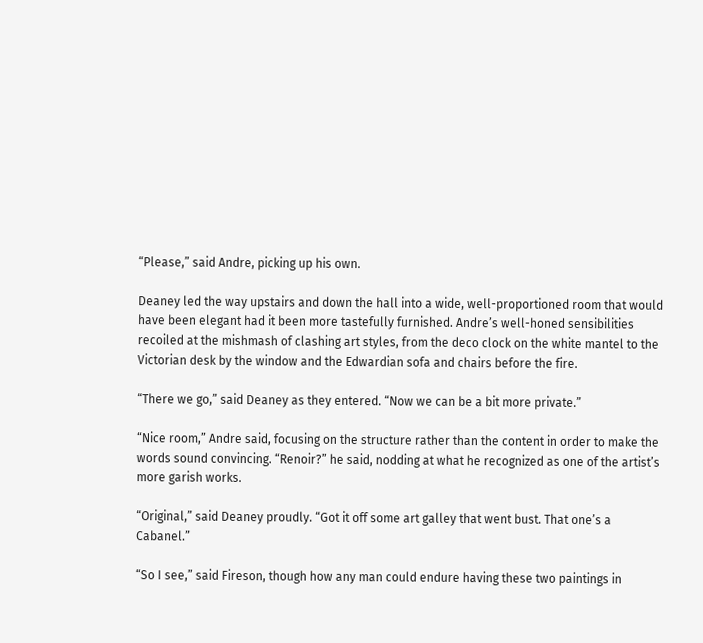“Please,” said Andre, picking up his own.

Deaney led the way upstairs and down the hall into a wide, well-proportioned room that would have been elegant had it been more tastefully furnished. Andre’s well-honed sensibilities recoiled at the mishmash of clashing art styles, from the deco clock on the white mantel to the Victorian desk by the window and the Edwardian sofa and chairs before the fire.

“There we go,” said Deaney as they entered. “Now we can be a bit more private.”

“Nice room,” Andre said, focusing on the structure rather than the content in order to make the words sound convincing. “Renoir?” he said, nodding at what he recognized as one of the artist’s more garish works.

“Original,” said Deaney proudly. “Got it off some art galley that went bust. That one’s a Cabanel.”

“So I see,” said Fireson, though how any man could endure having these two paintings in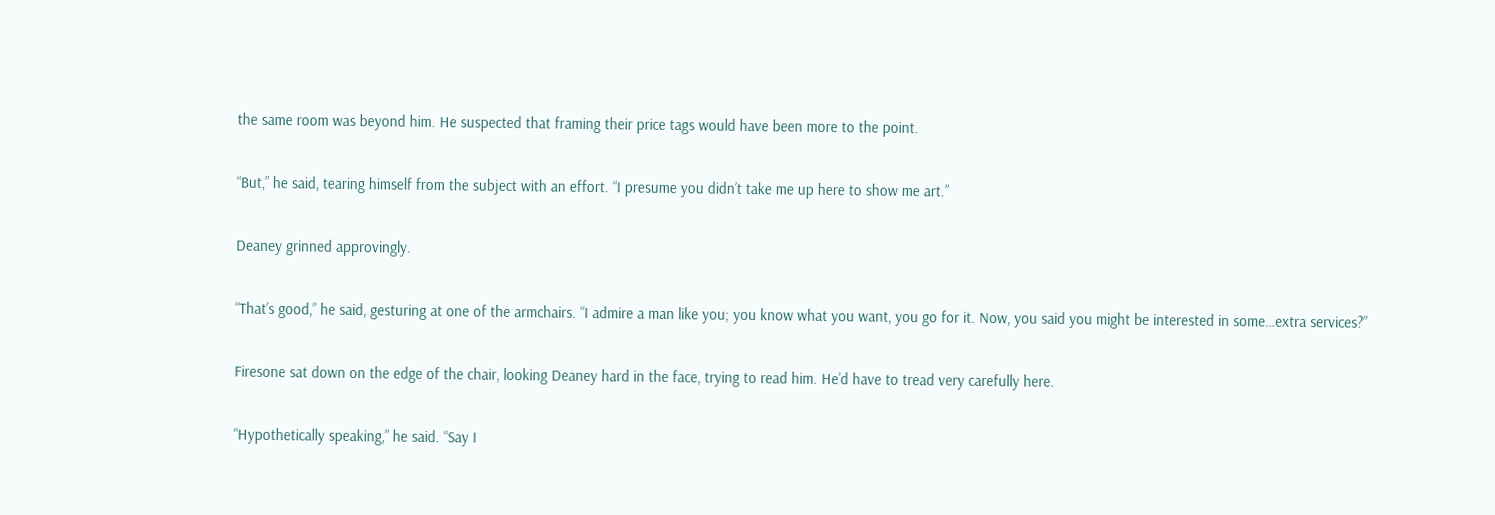the same room was beyond him. He suspected that framing their price tags would have been more to the point.

“But,” he said, tearing himself from the subject with an effort. “I presume you didn’t take me up here to show me art.”

Deaney grinned approvingly.

“That’s good,” he said, gesturing at one of the armchairs. “I admire a man like you; you know what you want, you go for it. Now, you said you might be interested in some…extra services?”

Firesone sat down on the edge of the chair, looking Deaney hard in the face, trying to read him. He’d have to tread very carefully here.

“Hypothetically speaking,” he said. “Say I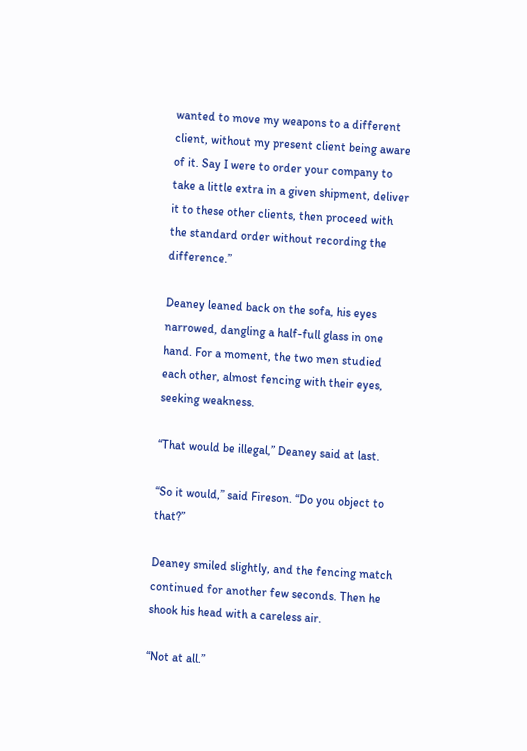wanted to move my weapons to a different client, without my present client being aware of it. Say I were to order your company to take a little extra in a given shipment, deliver it to these other clients, then proceed with the standard order without recording the difference.”

Deaney leaned back on the sofa, his eyes narrowed, dangling a half-full glass in one hand. For a moment, the two men studied each other, almost fencing with their eyes, seeking weakness.

“That would be illegal,” Deaney said at last.

“So it would,” said Fireson. “Do you object to that?”

Deaney smiled slightly, and the fencing match continued for another few seconds. Then he shook his head with a careless air.

“Not at all.”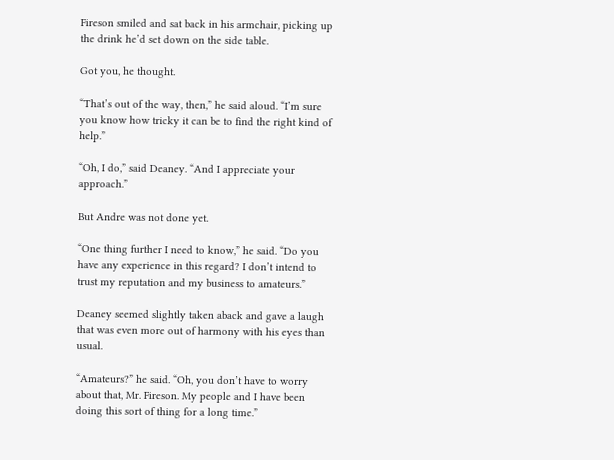Fireson smiled and sat back in his armchair, picking up the drink he’d set down on the side table.

Got you, he thought.

“That’s out of the way, then,” he said aloud. “I’m sure you know how tricky it can be to find the right kind of help.”

“Oh, I do,” said Deaney. “And I appreciate your approach.”

But Andre was not done yet.

“One thing further I need to know,” he said. “Do you have any experience in this regard? I don’t intend to trust my reputation and my business to amateurs.”

Deaney seemed slightly taken aback and gave a laugh that was even more out of harmony with his eyes than usual.

“Amateurs?” he said. “Oh, you don’t have to worry about that, Mr. Fireson. My people and I have been doing this sort of thing for a long time.”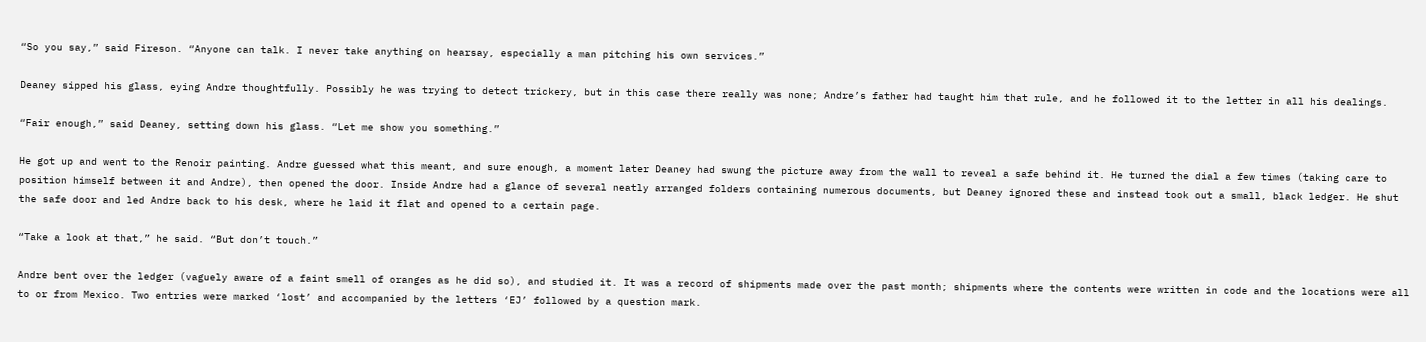“So you say,” said Fireson. “Anyone can talk. I never take anything on hearsay, especially a man pitching his own services.”

Deaney sipped his glass, eying Andre thoughtfully. Possibly he was trying to detect trickery, but in this case there really was none; Andre’s father had taught him that rule, and he followed it to the letter in all his dealings.

“Fair enough,” said Deaney, setting down his glass. “Let me show you something.”

He got up and went to the Renoir painting. Andre guessed what this meant, and sure enough, a moment later Deaney had swung the picture away from the wall to reveal a safe behind it. He turned the dial a few times (taking care to position himself between it and Andre), then opened the door. Inside Andre had a glance of several neatly arranged folders containing numerous documents, but Deaney ignored these and instead took out a small, black ledger. He shut the safe door and led Andre back to his desk, where he laid it flat and opened to a certain page.

“Take a look at that,” he said. “But don’t touch.”

Andre bent over the ledger (vaguely aware of a faint smell of oranges as he did so), and studied it. It was a record of shipments made over the past month; shipments where the contents were written in code and the locations were all to or from Mexico. Two entries were marked ‘lost’ and accompanied by the letters ‘EJ’ followed by a question mark.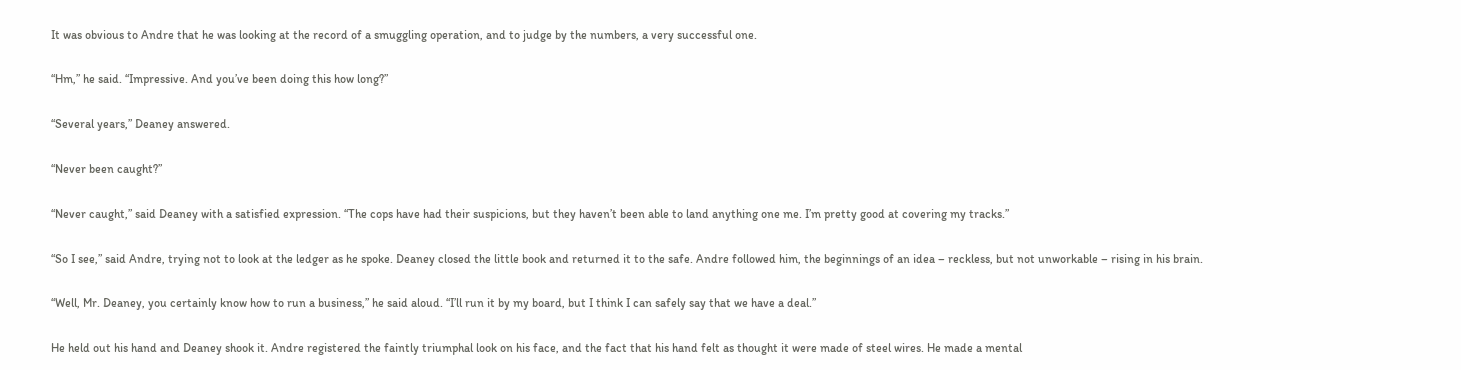It was obvious to Andre that he was looking at the record of a smuggling operation, and to judge by the numbers, a very successful one.

“Hm,” he said. “Impressive. And you’ve been doing this how long?”

“Several years,” Deaney answered.

“Never been caught?”

“Never caught,” said Deaney with a satisfied expression. “The cops have had their suspicions, but they haven’t been able to land anything one me. I’m pretty good at covering my tracks.”

“So I see,” said Andre, trying not to look at the ledger as he spoke. Deaney closed the little book and returned it to the safe. Andre followed him, the beginnings of an idea – reckless, but not unworkable – rising in his brain.

“Well, Mr. Deaney, you certainly know how to run a business,” he said aloud. “I’ll run it by my board, but I think I can safely say that we have a deal.”

He held out his hand and Deaney shook it. Andre registered the faintly triumphal look on his face, and the fact that his hand felt as thought it were made of steel wires. He made a mental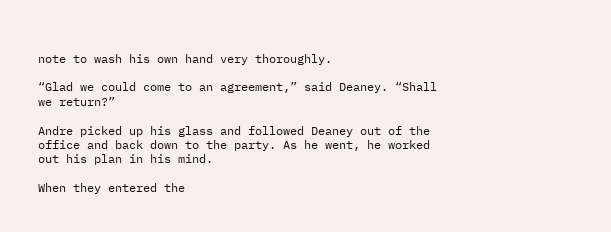note to wash his own hand very thoroughly.

“Glad we could come to an agreement,” said Deaney. “Shall we return?”

Andre picked up his glass and followed Deaney out of the office and back down to the party. As he went, he worked out his plan in his mind.

When they entered the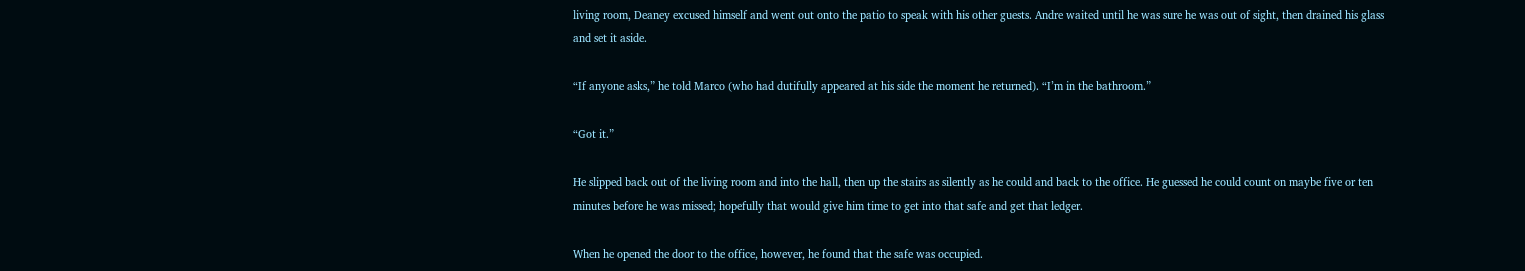living room, Deaney excused himself and went out onto the patio to speak with his other guests. Andre waited until he was sure he was out of sight, then drained his glass and set it aside.

“If anyone asks,” he told Marco (who had dutifully appeared at his side the moment he returned). “I’m in the bathroom.”

“Got it.”

He slipped back out of the living room and into the hall, then up the stairs as silently as he could and back to the office. He guessed he could count on maybe five or ten minutes before he was missed; hopefully that would give him time to get into that safe and get that ledger.

When he opened the door to the office, however, he found that the safe was occupied.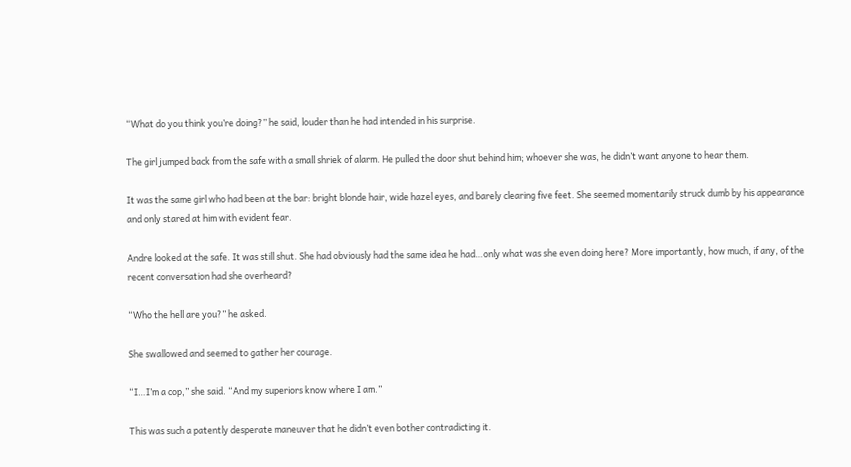“What do you think you’re doing?” he said, louder than he had intended in his surprise.

The girl jumped back from the safe with a small shriek of alarm. He pulled the door shut behind him; whoever she was, he didn’t want anyone to hear them.

It was the same girl who had been at the bar: bright blonde hair, wide hazel eyes, and barely clearing five feet. She seemed momentarily struck dumb by his appearance and only stared at him with evident fear.

Andre looked at the safe. It was still shut. She had obviously had the same idea he had…only what was she even doing here? More importantly, how much, if any, of the recent conversation had she overheard?

“Who the hell are you?” he asked.

She swallowed and seemed to gather her courage.

“I…I’m a cop,” she said. “And my superiors know where I am.”

This was such a patently desperate maneuver that he didn’t even bother contradicting it.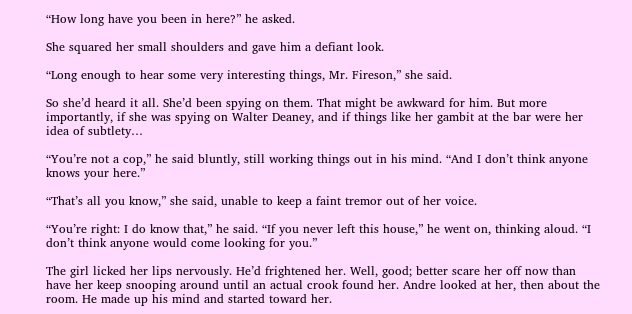“How long have you been in here?” he asked.

She squared her small shoulders and gave him a defiant look.

“Long enough to hear some very interesting things, Mr. Fireson,” she said.

So she’d heard it all. She’d been spying on them. That might be awkward for him. But more importantly, if she was spying on Walter Deaney, and if things like her gambit at the bar were her idea of subtlety…

“You’re not a cop,” he said bluntly, still working things out in his mind. “And I don’t think anyone knows your here.”

“That’s all you know,” she said, unable to keep a faint tremor out of her voice.

“You’re right: I do know that,” he said. “If you never left this house,” he went on, thinking aloud. “I don’t think anyone would come looking for you.”

The girl licked her lips nervously. He’d frightened her. Well, good; better scare her off now than have her keep snooping around until an actual crook found her. Andre looked at her, then about the room. He made up his mind and started toward her.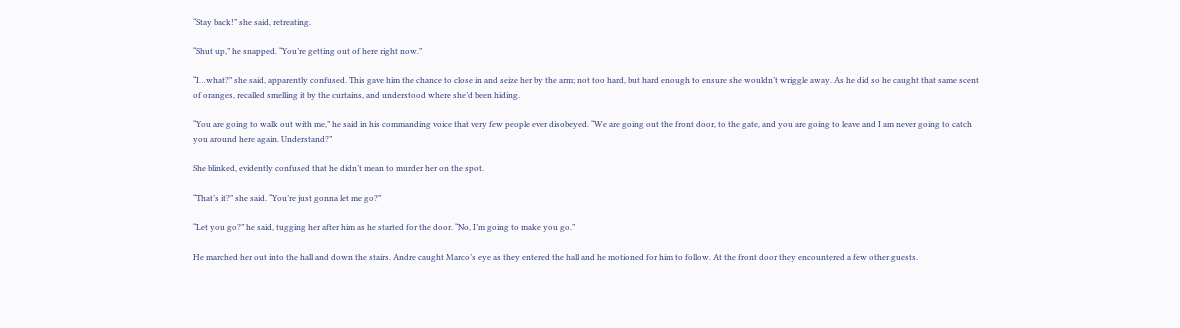“Stay back!” she said, retreating.

“Shut up,” he snapped. “You’re getting out of here right now.”

“I…what?” she said, apparently confused. This gave him the chance to close in and seize her by the arm; not too hard, but hard enough to ensure she wouldn’t wriggle away. As he did so he caught that same scent of oranges, recalled smelling it by the curtains, and understood where she’d been hiding.

“You are going to walk out with me,” he said in his commanding voice that very few people ever disobeyed. “We are going out the front door, to the gate, and you are going to leave and I am never going to catch you around here again. Understand?”

She blinked, evidently confused that he didn’t mean to murder her on the spot.

“That’s it?” she said. “You’re just gonna let me go?”

“Let you go?” he said, tugging her after him as he started for the door. “No, I’m going to make you go.”

He marched her out into the hall and down the stairs. Andre caught Marco’s eye as they entered the hall and he motioned for him to follow. At the front door they encountered a few other guests.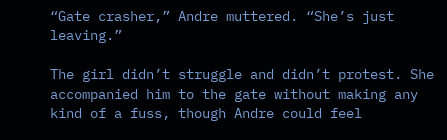“Gate crasher,” Andre muttered. “She’s just leaving.”

The girl didn’t struggle and didn’t protest. She accompanied him to the gate without making any kind of a fuss, though Andre could feel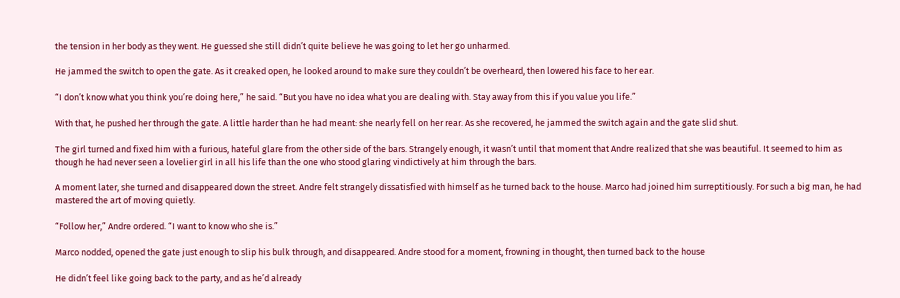the tension in her body as they went. He guessed she still didn’t quite believe he was going to let her go unharmed.

He jammed the switch to open the gate. As it creaked open, he looked around to make sure they couldn’t be overheard, then lowered his face to her ear.

“I don’t know what you think you’re doing here,” he said. “But you have no idea what you are dealing with. Stay away from this if you value you life.”

With that, he pushed her through the gate. A little harder than he had meant: she nearly fell on her rear. As she recovered, he jammed the switch again and the gate slid shut.

The girl turned and fixed him with a furious, hateful glare from the other side of the bars. Strangely enough, it wasn’t until that moment that Andre realized that she was beautiful. It seemed to him as though he had never seen a lovelier girl in all his life than the one who stood glaring vindictively at him through the bars.

A moment later, she turned and disappeared down the street. Andre felt strangely dissatisfied with himself as he turned back to the house. Marco had joined him surreptitiously. For such a big man, he had mastered the art of moving quietly.

“Follow her,” Andre ordered. “I want to know who she is.”

Marco nodded, opened the gate just enough to slip his bulk through, and disappeared. Andre stood for a moment, frowning in thought, then turned back to the house

He didn’t feel like going back to the party, and as he’d already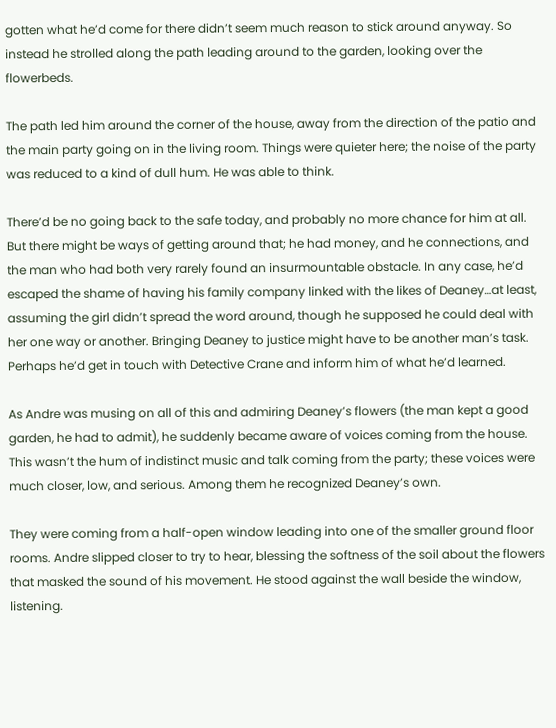gotten what he’d come for there didn’t seem much reason to stick around anyway. So instead he strolled along the path leading around to the garden, looking over the flowerbeds.

The path led him around the corner of the house, away from the direction of the patio and the main party going on in the living room. Things were quieter here; the noise of the party was reduced to a kind of dull hum. He was able to think.

There’d be no going back to the safe today, and probably no more chance for him at all. But there might be ways of getting around that; he had money, and he connections, and the man who had both very rarely found an insurmountable obstacle. In any case, he’d escaped the shame of having his family company linked with the likes of Deaney…at least, assuming the girl didn’t spread the word around, though he supposed he could deal with her one way or another. Bringing Deaney to justice might have to be another man’s task. Perhaps he’d get in touch with Detective Crane and inform him of what he’d learned.

As Andre was musing on all of this and admiring Deaney’s flowers (the man kept a good garden, he had to admit), he suddenly became aware of voices coming from the house. This wasn’t the hum of indistinct music and talk coming from the party; these voices were much closer, low, and serious. Among them he recognized Deaney’s own.

They were coming from a half-open window leading into one of the smaller ground floor rooms. Andre slipped closer to try to hear, blessing the softness of the soil about the flowers that masked the sound of his movement. He stood against the wall beside the window, listening.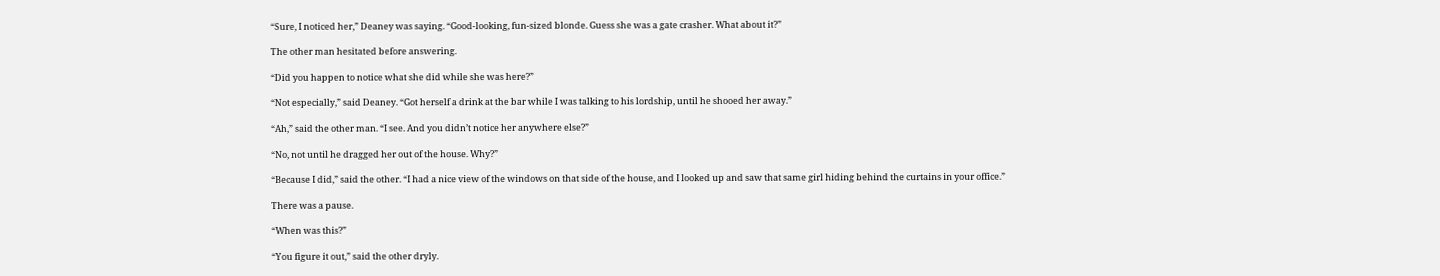“Sure, I noticed her,” Deaney was saying. “Good-looking, fun-sized blonde. Guess she was a gate crasher. What about it?”

The other man hesitated before answering.

“Did you happen to notice what she did while she was here?”

“Not especially,” said Deaney. “Got herself a drink at the bar while I was talking to his lordship, until he shooed her away.”

“Ah,” said the other man. “I see. And you didn’t notice her anywhere else?”

“No, not until he dragged her out of the house. Why?”

“Because I did,” said the other. “I had a nice view of the windows on that side of the house, and I looked up and saw that same girl hiding behind the curtains in your office.”

There was a pause.

“When was this?”

“You figure it out,” said the other dryly.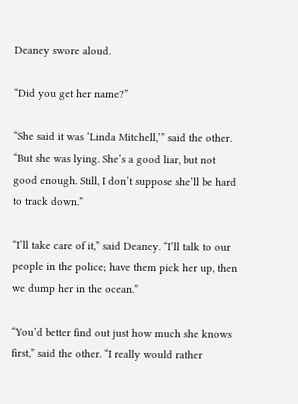Deaney swore aloud.

“Did you get her name?”

“She said it was ‘Linda Mitchell,’” said the other. “But she was lying. She’s a good liar, but not good enough. Still, I don’t suppose she’ll be hard to track down.”

“I’ll take care of it,” said Deaney. “I’ll talk to our people in the police; have them pick her up, then we dump her in the ocean.”

“You’d better find out just how much she knows first,” said the other. “I really would rather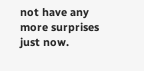not have any more surprises just now.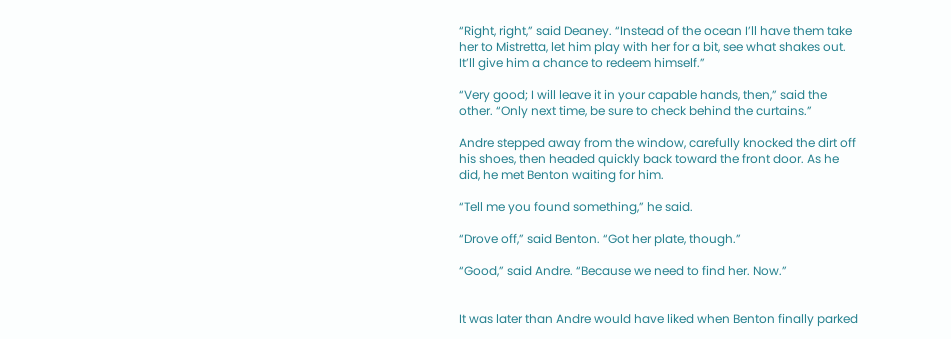“Right, right,” said Deaney. “Instead of the ocean I’ll have them take her to Mistretta, let him play with her for a bit, see what shakes out. It’ll give him a chance to redeem himself.”

“Very good; I will leave it in your capable hands, then,” said the other. “Only next time, be sure to check behind the curtains.”

Andre stepped away from the window, carefully knocked the dirt off his shoes, then headed quickly back toward the front door. As he did, he met Benton waiting for him.

“Tell me you found something,” he said.

“Drove off,” said Benton. “Got her plate, though.”

“Good,” said Andre. “Because we need to find her. Now.”


It was later than Andre would have liked when Benton finally parked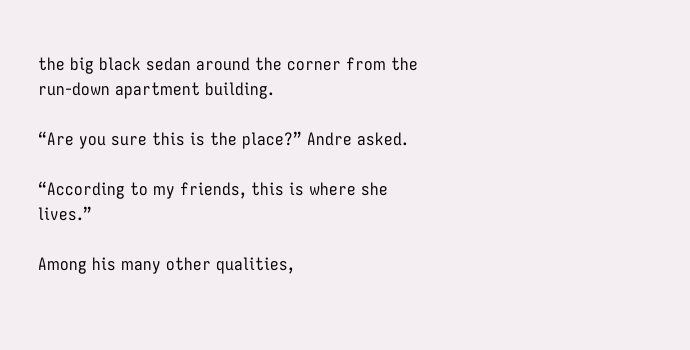the big black sedan around the corner from the run-down apartment building.

“Are you sure this is the place?” Andre asked.

“According to my friends, this is where she lives.”

Among his many other qualities,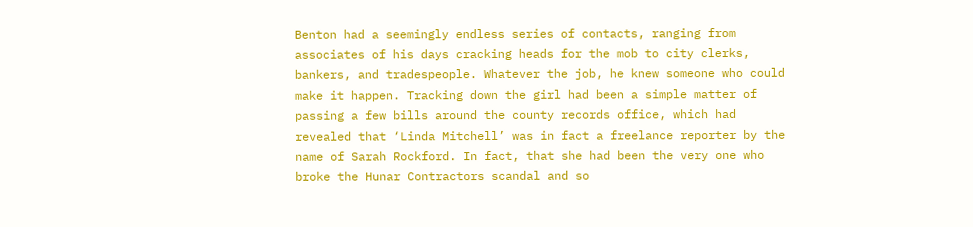Benton had a seemingly endless series of contacts, ranging from associates of his days cracking heads for the mob to city clerks, bankers, and tradespeople. Whatever the job, he knew someone who could make it happen. Tracking down the girl had been a simple matter of passing a few bills around the county records office, which had revealed that ‘Linda Mitchell’ was in fact a freelance reporter by the name of Sarah Rockford. In fact, that she had been the very one who broke the Hunar Contractors scandal and so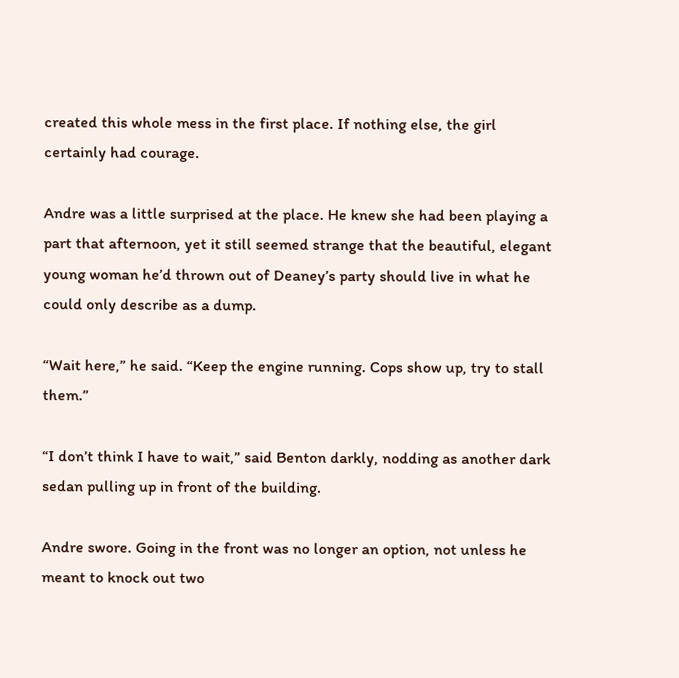created this whole mess in the first place. If nothing else, the girl certainly had courage.

Andre was a little surprised at the place. He knew she had been playing a part that afternoon, yet it still seemed strange that the beautiful, elegant young woman he’d thrown out of Deaney’s party should live in what he could only describe as a dump.

“Wait here,” he said. “Keep the engine running. Cops show up, try to stall them.”

“I don’t think I have to wait,” said Benton darkly, nodding as another dark sedan pulling up in front of the building.

Andre swore. Going in the front was no longer an option, not unless he meant to knock out two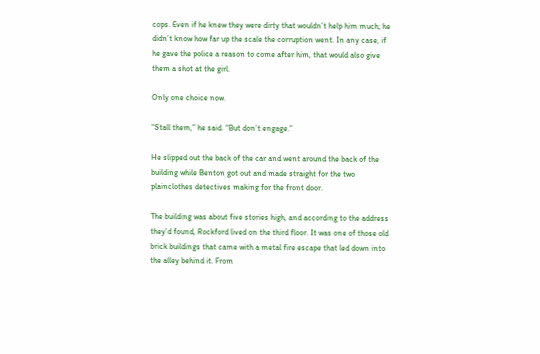cops. Even if he knew they were dirty that wouldn’t help him much; he didn’t know how far up the scale the corruption went. In any case, if he gave the police a reason to come after him, that would also give them a shot at the girl.

Only one choice now.

“Stall them,” he said. “But don’t engage.”

He slipped out the back of the car and went around the back of the building while Benton got out and made straight for the two plainclothes detectives making for the front door.

The building was about five stories high, and according to the address they’d found, Rockford lived on the third floor. It was one of those old brick buildings that came with a metal fire escape that led down into the alley behind it. From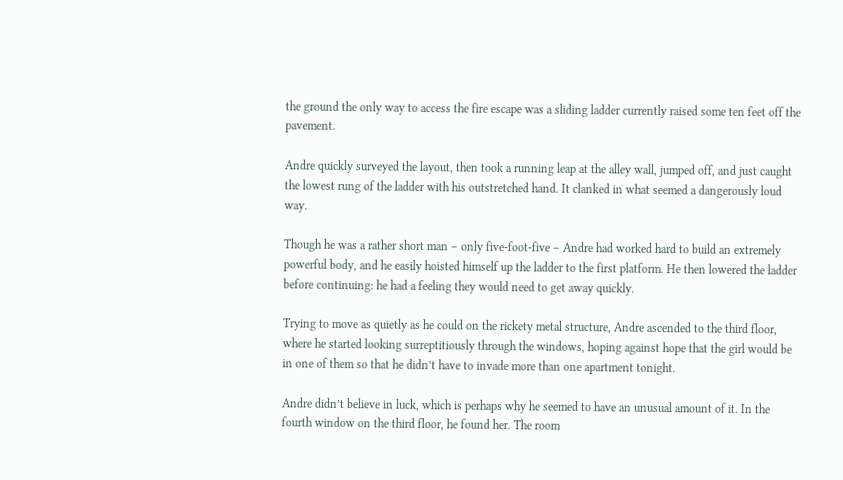the ground the only way to access the fire escape was a sliding ladder currently raised some ten feet off the pavement.

Andre quickly surveyed the layout, then took a running leap at the alley wall, jumped off, and just caught the lowest rung of the ladder with his outstretched hand. It clanked in what seemed a dangerously loud way.

Though he was a rather short man – only five-foot-five – Andre had worked hard to build an extremely powerful body, and he easily hoisted himself up the ladder to the first platform. He then lowered the ladder before continuing: he had a feeling they would need to get away quickly.

Trying to move as quietly as he could on the rickety metal structure, Andre ascended to the third floor, where he started looking surreptitiously through the windows, hoping against hope that the girl would be in one of them so that he didn’t have to invade more than one apartment tonight.

Andre didn’t believe in luck, which is perhaps why he seemed to have an unusual amount of it. In the fourth window on the third floor, he found her. The room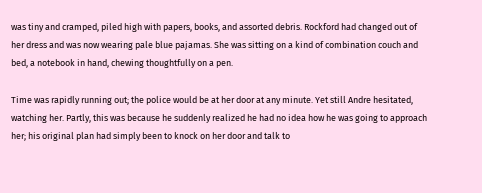was tiny and cramped, piled high with papers, books, and assorted debris. Rockford had changed out of her dress and was now wearing pale blue pajamas. She was sitting on a kind of combination couch and bed, a notebook in hand, chewing thoughtfully on a pen.

Time was rapidly running out; the police would be at her door at any minute. Yet still Andre hesitated, watching her. Partly, this was because he suddenly realized he had no idea how he was going to approach her; his original plan had simply been to knock on her door and talk to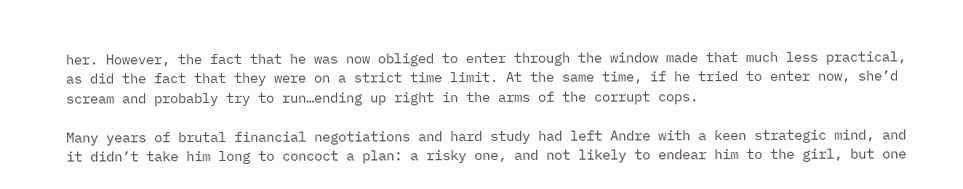her. However, the fact that he was now obliged to enter through the window made that much less practical, as did the fact that they were on a strict time limit. At the same time, if he tried to enter now, she’d scream and probably try to run…ending up right in the arms of the corrupt cops.

Many years of brutal financial negotiations and hard study had left Andre with a keen strategic mind, and it didn’t take him long to concoct a plan: a risky one, and not likely to endear him to the girl, but one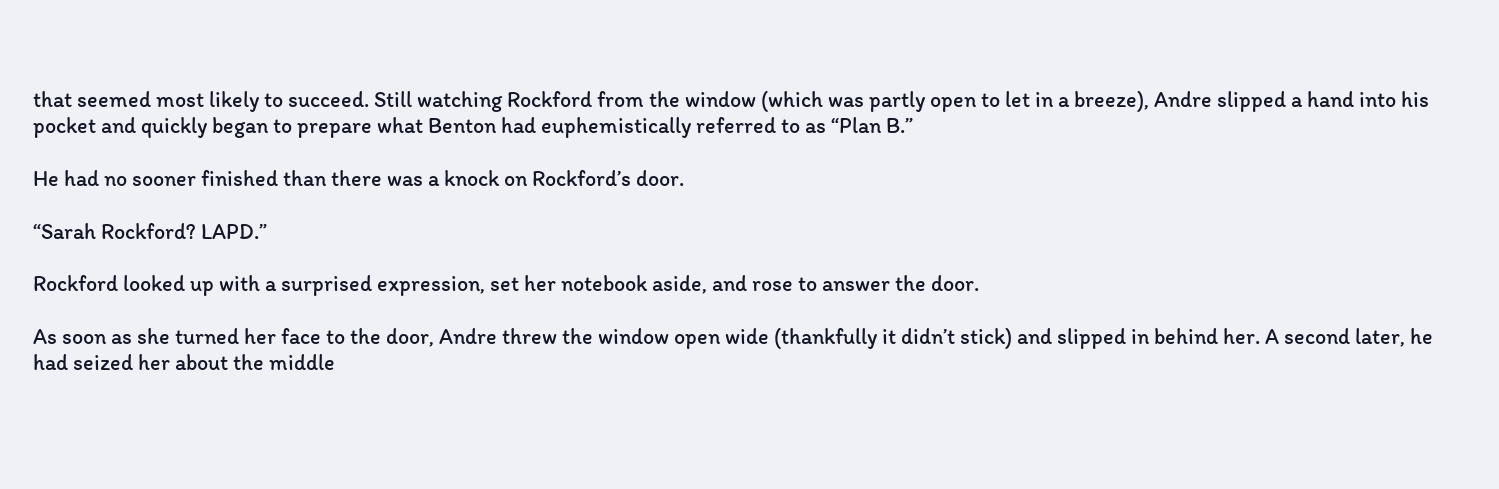that seemed most likely to succeed. Still watching Rockford from the window (which was partly open to let in a breeze), Andre slipped a hand into his pocket and quickly began to prepare what Benton had euphemistically referred to as “Plan B.”

He had no sooner finished than there was a knock on Rockford’s door.

“Sarah Rockford? LAPD.”

Rockford looked up with a surprised expression, set her notebook aside, and rose to answer the door.

As soon as she turned her face to the door, Andre threw the window open wide (thankfully it didn’t stick) and slipped in behind her. A second later, he had seized her about the middle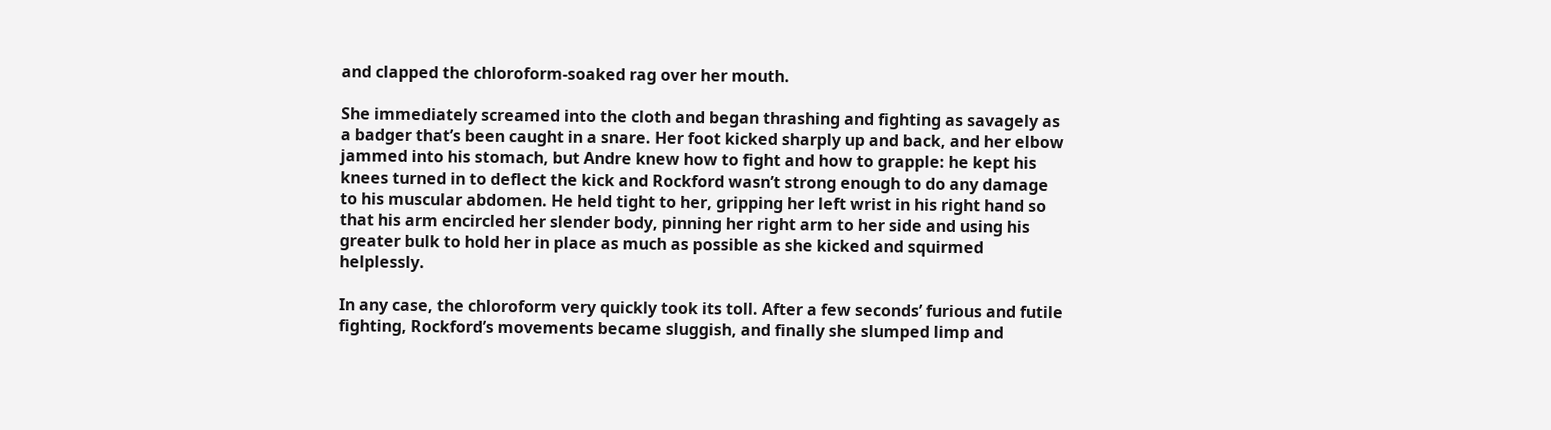and clapped the chloroform-soaked rag over her mouth.

She immediately screamed into the cloth and began thrashing and fighting as savagely as a badger that’s been caught in a snare. Her foot kicked sharply up and back, and her elbow jammed into his stomach, but Andre knew how to fight and how to grapple: he kept his knees turned in to deflect the kick and Rockford wasn’t strong enough to do any damage to his muscular abdomen. He held tight to her, gripping her left wrist in his right hand so that his arm encircled her slender body, pinning her right arm to her side and using his greater bulk to hold her in place as much as possible as she kicked and squirmed helplessly.

In any case, the chloroform very quickly took its toll. After a few seconds’ furious and futile fighting, Rockford’s movements became sluggish, and finally she slumped limp and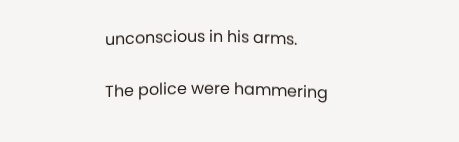unconscious in his arms.

The police were hammering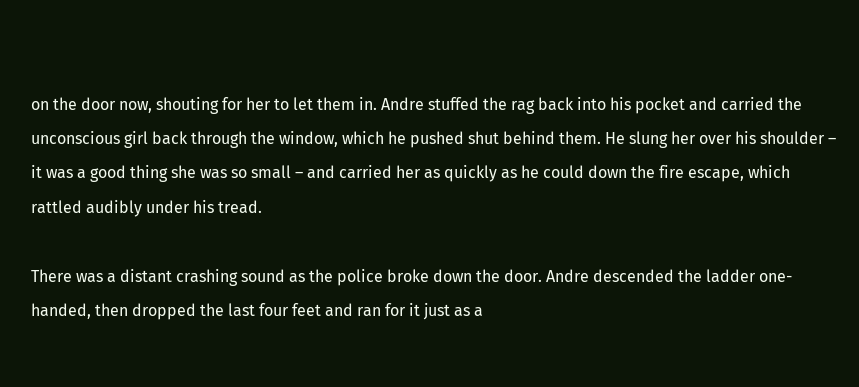on the door now, shouting for her to let them in. Andre stuffed the rag back into his pocket and carried the unconscious girl back through the window, which he pushed shut behind them. He slung her over his shoulder – it was a good thing she was so small – and carried her as quickly as he could down the fire escape, which rattled audibly under his tread.

There was a distant crashing sound as the police broke down the door. Andre descended the ladder one-handed, then dropped the last four feet and ran for it just as a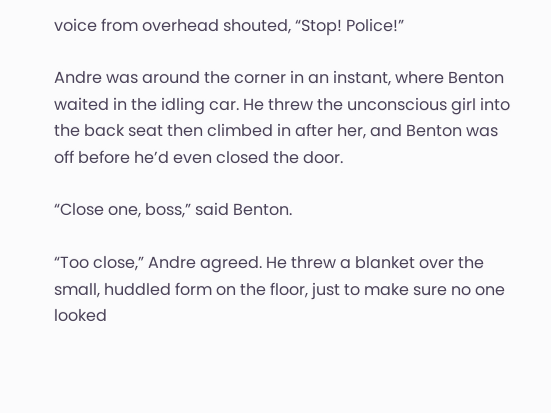voice from overhead shouted, “Stop! Police!”

Andre was around the corner in an instant, where Benton waited in the idling car. He threw the unconscious girl into the back seat then climbed in after her, and Benton was off before he’d even closed the door.

“Close one, boss,” said Benton.

“Too close,” Andre agreed. He threw a blanket over the small, huddled form on the floor, just to make sure no one looked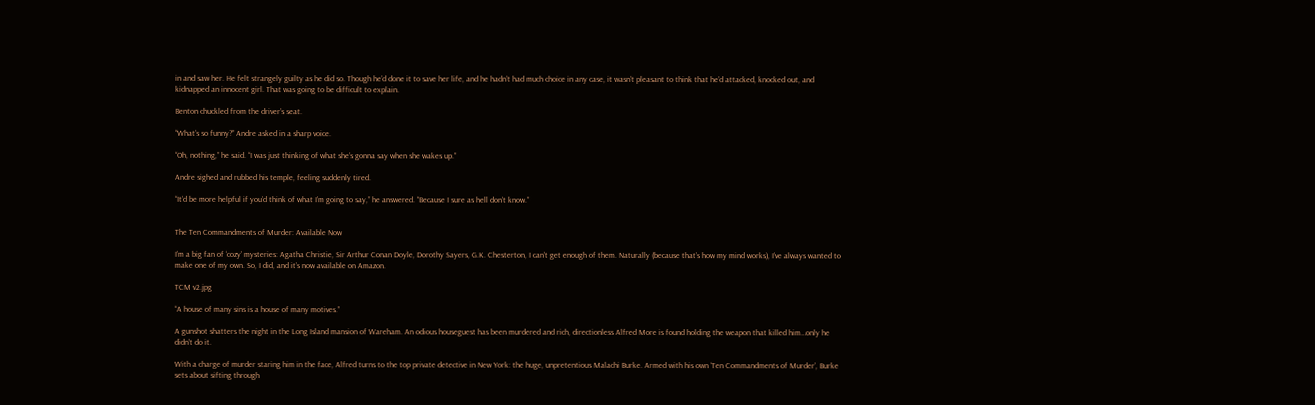in and saw her. He felt strangely guilty as he did so. Though he’d done it to save her life, and he hadn’t had much choice in any case, it wasn’t pleasant to think that he’d attacked, knocked out, and kidnapped an innocent girl. That was going to be difficult to explain.

Benton chuckled from the driver’s seat.

“What’s so funny?” Andre asked in a sharp voice.

“Oh, nothing,” he said. “I was just thinking of what she’s gonna say when she wakes up.”

Andre sighed and rubbed his temple, feeling suddenly tired.

“It’d be more helpful if you’d think of what I’m going to say,” he answered. “Because I sure as hell don’t know.”


The Ten Commandments of Murder: Available Now

I’m a big fan of ‘cozy’ mysteries: Agatha Christie, Sir Arthur Conan Doyle, Dorothy Sayers, G.K. Chesterton, I can’t get enough of them. Naturally (because that’s how my mind works), I’ve always wanted to make one of my own. So, I did, and it’s now available on Amazon.

TCM v2.jpg

“A house of many sins is a house of many motives.”

A gunshot shatters the night in the Long Island mansion of Wareham. An odious houseguest has been murdered and rich, directionless Alfred More is found holding the weapon that killed him…only he didn’t do it.

With a charge of murder staring him in the face, Alfred turns to the top private detective in New York: the huge, unpretentious Malachi Burke. Armed with his own ‘Ten Commandments of Murder’, Burke sets about sifting through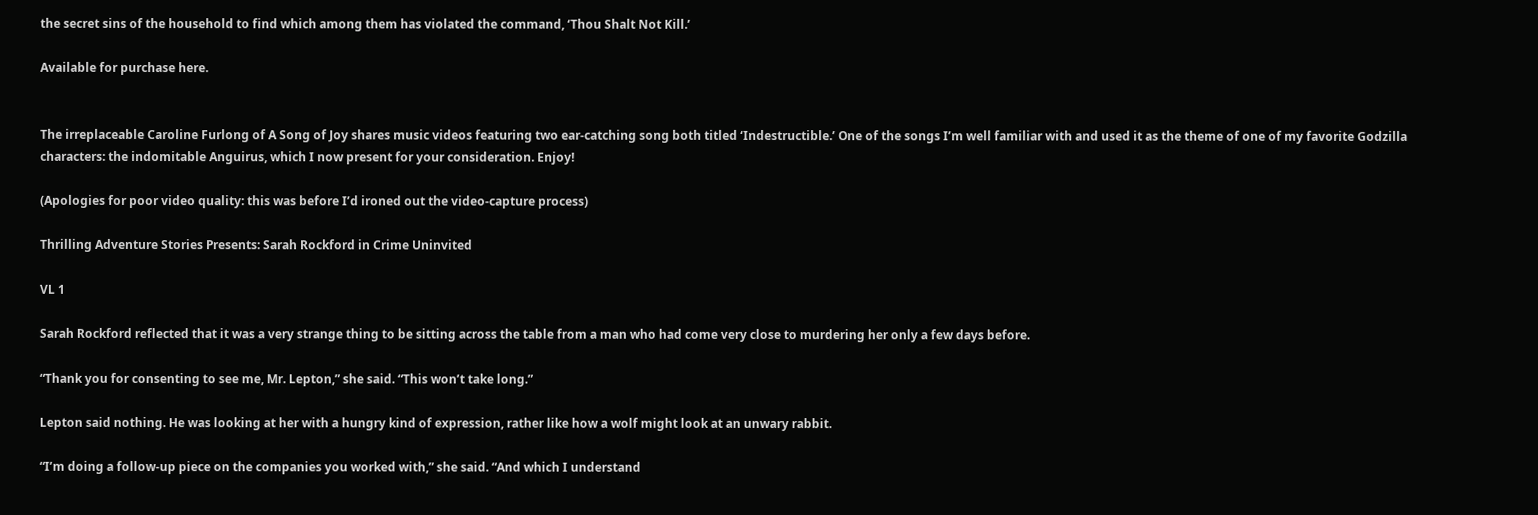the secret sins of the household to find which among them has violated the command, ‘Thou Shalt Not Kill.’

Available for purchase here.


The irreplaceable Caroline Furlong of A Song of Joy shares music videos featuring two ear-catching song both titled ‘Indestructible.’ One of the songs I’m well familiar with and used it as the theme of one of my favorite Godzilla characters: the indomitable Anguirus, which I now present for your consideration. Enjoy!

(Apologies for poor video quality: this was before I’d ironed out the video-capture process)

Thrilling Adventure Stories Presents: Sarah Rockford in Crime Uninvited

VL 1

Sarah Rockford reflected that it was a very strange thing to be sitting across the table from a man who had come very close to murdering her only a few days before.

“Thank you for consenting to see me, Mr. Lepton,” she said. “This won’t take long.”

Lepton said nothing. He was looking at her with a hungry kind of expression, rather like how a wolf might look at an unwary rabbit.

“I’m doing a follow-up piece on the companies you worked with,” she said. “And which I understand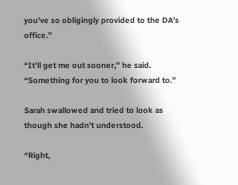you’ve so obligingly provided to the DA’s office.”

“It’ll get me out sooner,” he said. “Something for you to look forward to.”

Sarah swallowed and tried to look as though she hadn’t understood.

“Right,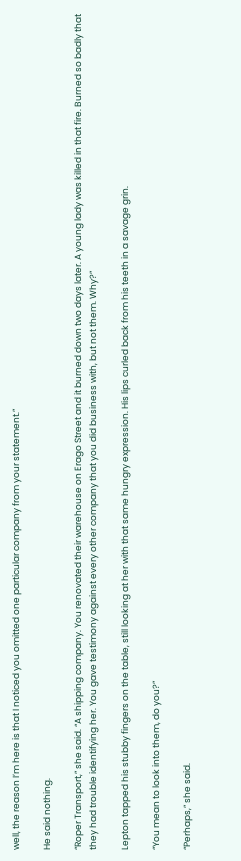well, the reason I’m here is that I noticed you omitted one particular company from your statement.”

He said nothing.

“Roper Transport,” she said. “A shipping company. You renovated their warehouse on Erago Street and it burned down two days later. A young lady was killed in that fire. Burned so badly that they had trouble identifying her. You gave testimony against every other company that you did business with, but not them. Why?”

Lepton tapped his stubby fingers on the table, still looking at her with that same hungry expression. His lips curled back from his teeth in a savage grin.

“You mean to look into them, do you?”

“Perhaps,” she said.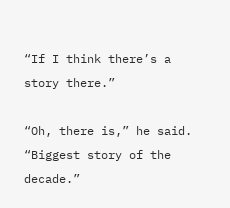“If I think there’s a story there.”

“Oh, there is,” he said. “Biggest story of the decade.”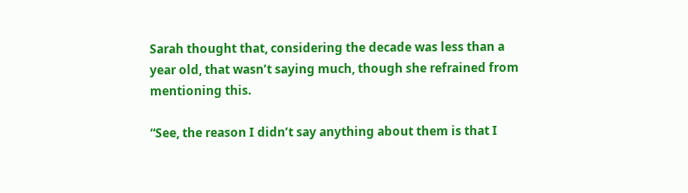Sarah thought that, considering the decade was less than a year old, that wasn’t saying much, though she refrained from mentioning this.

“See, the reason I didn’t say anything about them is that I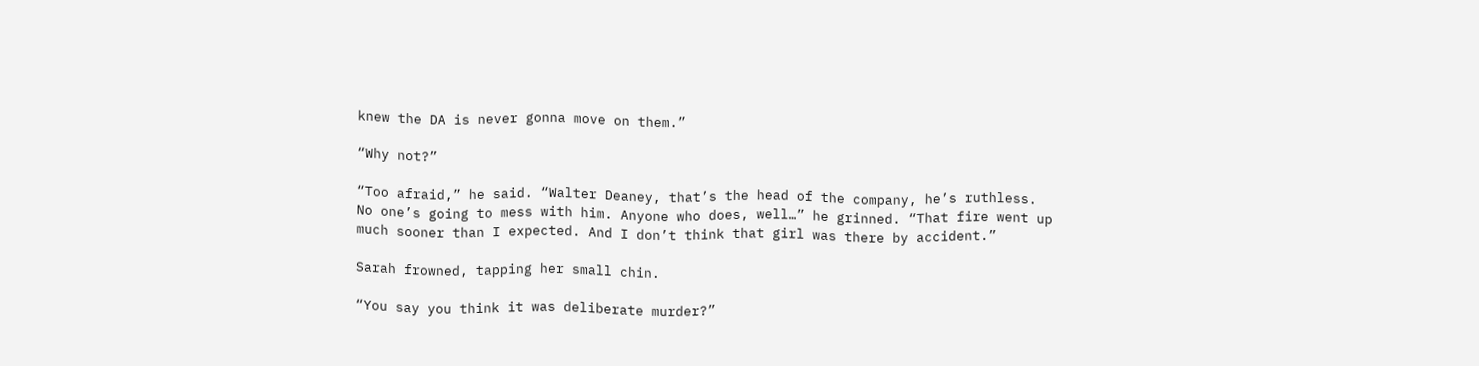knew the DA is never gonna move on them.”

“Why not?”

“Too afraid,” he said. “Walter Deaney, that’s the head of the company, he’s ruthless. No one’s going to mess with him. Anyone who does, well…” he grinned. “That fire went up much sooner than I expected. And I don’t think that girl was there by accident.”

Sarah frowned, tapping her small chin.

“You say you think it was deliberate murder?”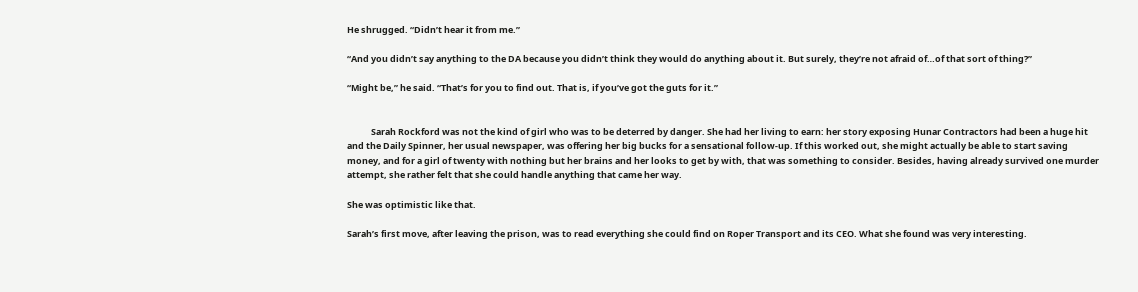He shrugged. “Didn’t hear it from me.”

“And you didn’t say anything to the DA because you didn’t think they would do anything about it. But surely, they’re not afraid of…of that sort of thing?”

“Might be,” he said. “That’s for you to find out. That is, if you’ve got the guts for it.”


            Sarah Rockford was not the kind of girl who was to be deterred by danger. She had her living to earn: her story exposing Hunar Contractors had been a huge hit and the Daily Spinner, her usual newspaper, was offering her big bucks for a sensational follow-up. If this worked out, she might actually be able to start saving money, and for a girl of twenty with nothing but her brains and her looks to get by with, that was something to consider. Besides, having already survived one murder attempt, she rather felt that she could handle anything that came her way.

She was optimistic like that.

Sarah’s first move, after leaving the prison, was to read everything she could find on Roper Transport and its CEO. What she found was very interesting.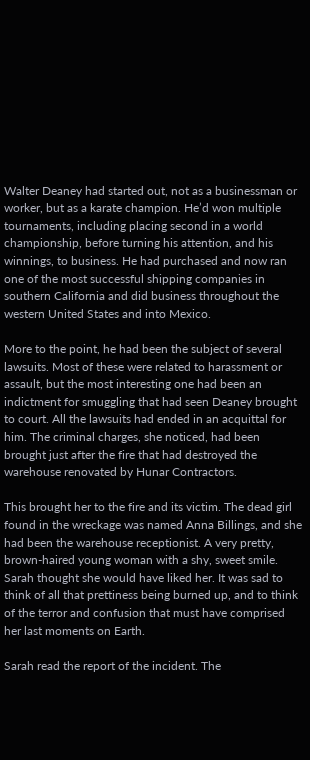Walter Deaney had started out, not as a businessman or worker, but as a karate champion. He’d won multiple tournaments, including placing second in a world championship, before turning his attention, and his winnings, to business. He had purchased and now ran one of the most successful shipping companies in southern California and did business throughout the western United States and into Mexico.

More to the point, he had been the subject of several lawsuits. Most of these were related to harassment or assault, but the most interesting one had been an indictment for smuggling that had seen Deaney brought to court. All the lawsuits had ended in an acquittal for him. The criminal charges, she noticed, had been brought just after the fire that had destroyed the warehouse renovated by Hunar Contractors.

This brought her to the fire and its victim. The dead girl found in the wreckage was named Anna Billings, and she had been the warehouse receptionist. A very pretty, brown-haired young woman with a shy, sweet smile. Sarah thought she would have liked her. It was sad to think of all that prettiness being burned up, and to think of the terror and confusion that must have comprised her last moments on Earth.

Sarah read the report of the incident. The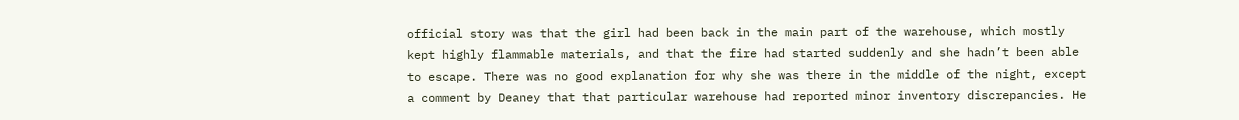official story was that the girl had been back in the main part of the warehouse, which mostly kept highly flammable materials, and that the fire had started suddenly and she hadn’t been able to escape. There was no good explanation for why she was there in the middle of the night, except a comment by Deaney that that particular warehouse had reported minor inventory discrepancies. He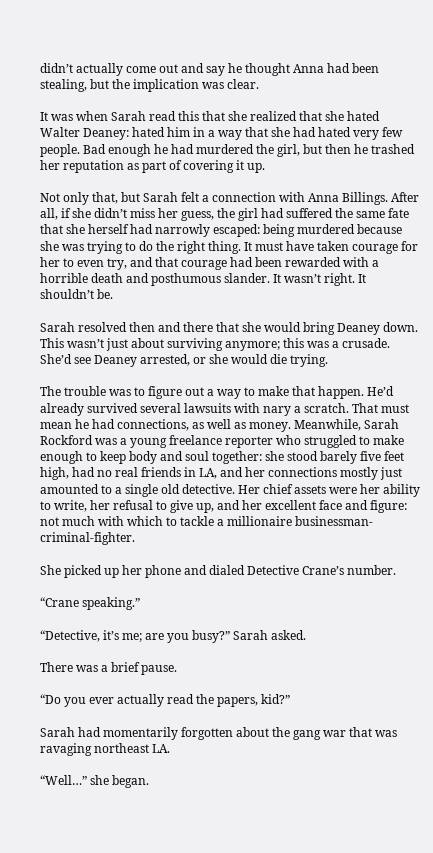didn’t actually come out and say he thought Anna had been stealing, but the implication was clear.

It was when Sarah read this that she realized that she hated Walter Deaney: hated him in a way that she had hated very few people. Bad enough he had murdered the girl, but then he trashed her reputation as part of covering it up.

Not only that, but Sarah felt a connection with Anna Billings. After all, if she didn’t miss her guess, the girl had suffered the same fate that she herself had narrowly escaped: being murdered because she was trying to do the right thing. It must have taken courage for her to even try, and that courage had been rewarded with a horrible death and posthumous slander. It wasn’t right. It shouldn’t be.

Sarah resolved then and there that she would bring Deaney down. This wasn’t just about surviving anymore; this was a crusade. She’d see Deaney arrested, or she would die trying.

The trouble was to figure out a way to make that happen. He’d already survived several lawsuits with nary a scratch. That must mean he had connections, as well as money. Meanwhile, Sarah Rockford was a young freelance reporter who struggled to make enough to keep body and soul together: she stood barely five feet high, had no real friends in LA, and her connections mostly just amounted to a single old detective. Her chief assets were her ability to write, her refusal to give up, and her excellent face and figure: not much with which to tackle a millionaire businessman-criminal-fighter.

She picked up her phone and dialed Detective Crane’s number.

“Crane speaking.”

“Detective, it’s me; are you busy?” Sarah asked.

There was a brief pause.

“Do you ever actually read the papers, kid?”

Sarah had momentarily forgotten about the gang war that was ravaging northeast LA.

“Well…” she began.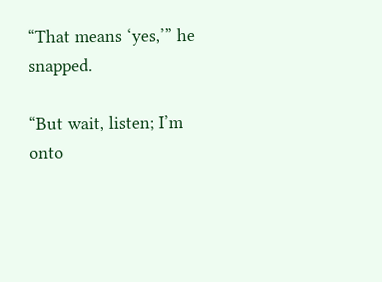“That means ‘yes,’” he snapped.

“But wait, listen; I’m onto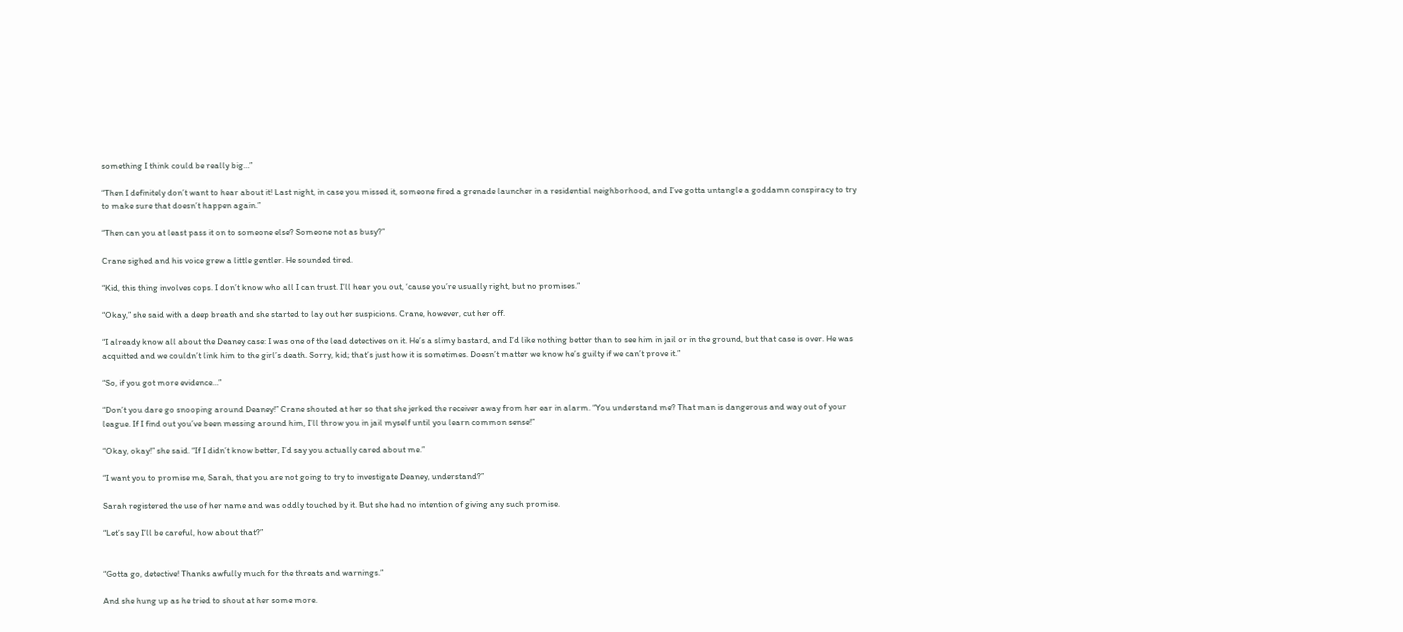something I think could be really big…”

“Then I definitely don’t want to hear about it! Last night, in case you missed it, someone fired a grenade launcher in a residential neighborhood, and I’ve gotta untangle a goddamn conspiracy to try to make sure that doesn’t happen again.”

“Then can you at least pass it on to someone else? Someone not as busy?”

Crane sighed and his voice grew a little gentler. He sounded tired.

“Kid, this thing involves cops. I don’t know who all I can trust. I’ll hear you out, ‘cause you’re usually right, but no promises.”

“Okay,” she said with a deep breath and she started to lay out her suspicions. Crane, however, cut her off.

“I already know all about the Deaney case: I was one of the lead detectives on it. He’s a slimy bastard, and I’d like nothing better than to see him in jail or in the ground, but that case is over. He was acquitted and we couldn’t link him to the girl’s death. Sorry, kid; that’s just how it is sometimes. Doesn’t matter we know he’s guilty if we can’t prove it.”

“So, if you got more evidence…”

“Don’t you dare go snooping around Deaney!” Crane shouted at her so that she jerked the receiver away from her ear in alarm. “You understand me? That man is dangerous and way out of your league. If I find out you’ve been messing around him, I’ll throw you in jail myself until you learn common sense!”

“Okay, okay!” she said. “If I didn’t know better, I’d say you actually cared about me.”

“I want you to promise me, Sarah, that you are not going to try to investigate Deaney, understand?”

Sarah registered the use of her name and was oddly touched by it. But she had no intention of giving any such promise.

“Let’s say I’ll be careful, how about that?”


“Gotta go, detective! Thanks awfully much for the threats and warnings.”

And she hung up as he tried to shout at her some more.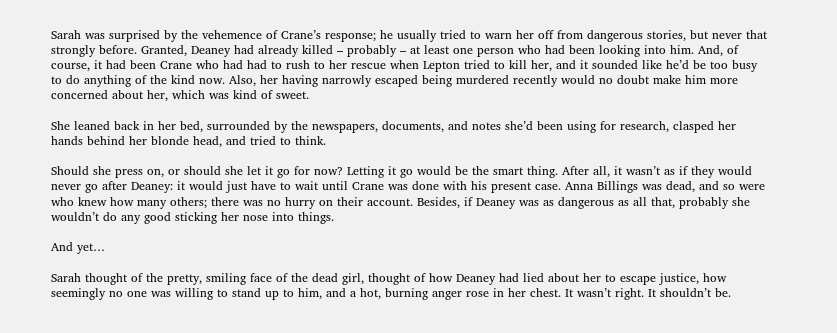Sarah was surprised by the vehemence of Crane’s response; he usually tried to warn her off from dangerous stories, but never that strongly before. Granted, Deaney had already killed – probably – at least one person who had been looking into him. And, of course, it had been Crane who had had to rush to her rescue when Lepton tried to kill her, and it sounded like he’d be too busy to do anything of the kind now. Also, her having narrowly escaped being murdered recently would no doubt make him more concerned about her, which was kind of sweet.

She leaned back in her bed, surrounded by the newspapers, documents, and notes she’d been using for research, clasped her hands behind her blonde head, and tried to think.

Should she press on, or should she let it go for now? Letting it go would be the smart thing. After all, it wasn’t as if they would never go after Deaney: it would just have to wait until Crane was done with his present case. Anna Billings was dead, and so were who knew how many others; there was no hurry on their account. Besides, if Deaney was as dangerous as all that, probably she wouldn’t do any good sticking her nose into things.

And yet…

Sarah thought of the pretty, smiling face of the dead girl, thought of how Deaney had lied about her to escape justice, how seemingly no one was willing to stand up to him, and a hot, burning anger rose in her chest. It wasn’t right. It shouldn’t be.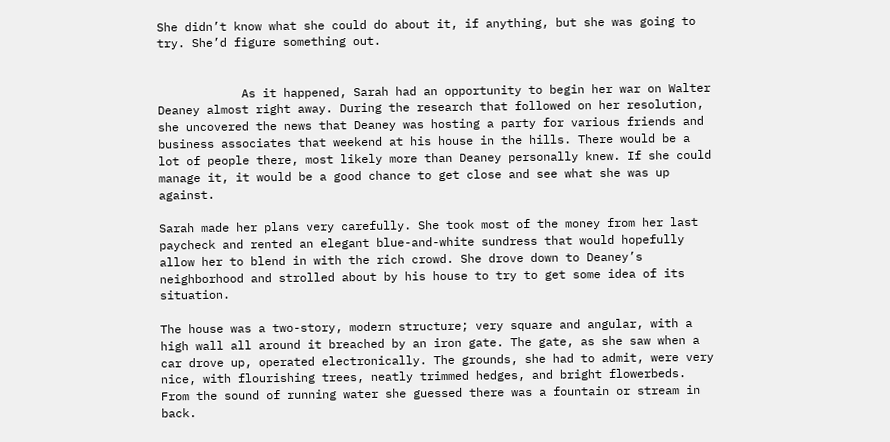She didn’t know what she could do about it, if anything, but she was going to try. She’d figure something out.


            As it happened, Sarah had an opportunity to begin her war on Walter Deaney almost right away. During the research that followed on her resolution, she uncovered the news that Deaney was hosting a party for various friends and business associates that weekend at his house in the hills. There would be a lot of people there, most likely more than Deaney personally knew. If she could manage it, it would be a good chance to get close and see what she was up against.

Sarah made her plans very carefully. She took most of the money from her last paycheck and rented an elegant blue-and-white sundress that would hopefully allow her to blend in with the rich crowd. She drove down to Deaney’s neighborhood and strolled about by his house to try to get some idea of its situation.

The house was a two-story, modern structure; very square and angular, with a high wall all around it breached by an iron gate. The gate, as she saw when a car drove up, operated electronically. The grounds, she had to admit, were very nice, with flourishing trees, neatly trimmed hedges, and bright flowerbeds. From the sound of running water she guessed there was a fountain or stream in back.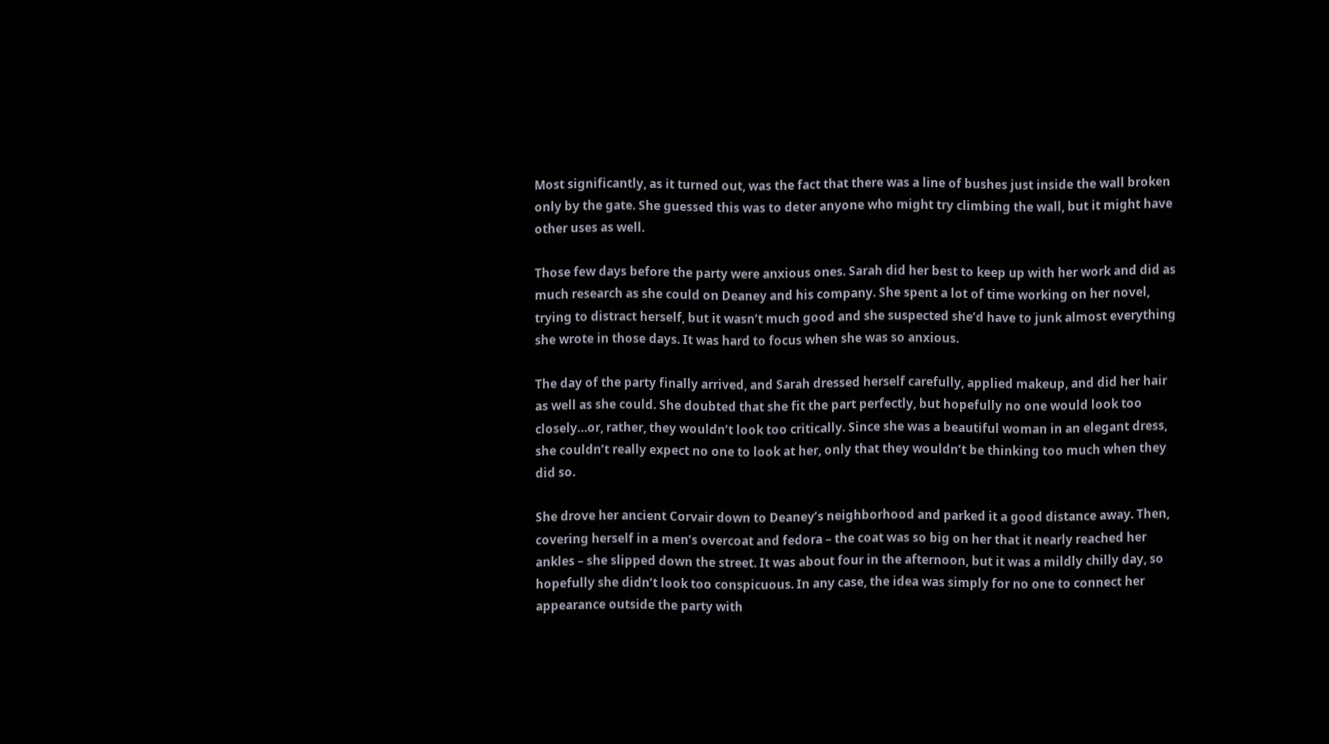Most significantly, as it turned out, was the fact that there was a line of bushes just inside the wall broken only by the gate. She guessed this was to deter anyone who might try climbing the wall, but it might have other uses as well.

Those few days before the party were anxious ones. Sarah did her best to keep up with her work and did as much research as she could on Deaney and his company. She spent a lot of time working on her novel, trying to distract herself, but it wasn’t much good and she suspected she’d have to junk almost everything she wrote in those days. It was hard to focus when she was so anxious.

The day of the party finally arrived, and Sarah dressed herself carefully, applied makeup, and did her hair as well as she could. She doubted that she fit the part perfectly, but hopefully no one would look too closely…or, rather, they wouldn’t look too critically. Since she was a beautiful woman in an elegant dress, she couldn’t really expect no one to look at her, only that they wouldn’t be thinking too much when they did so.

She drove her ancient Corvair down to Deaney’s neighborhood and parked it a good distance away. Then, covering herself in a men’s overcoat and fedora – the coat was so big on her that it nearly reached her ankles – she slipped down the street. It was about four in the afternoon, but it was a mildly chilly day, so hopefully she didn’t look too conspicuous. In any case, the idea was simply for no one to connect her appearance outside the party with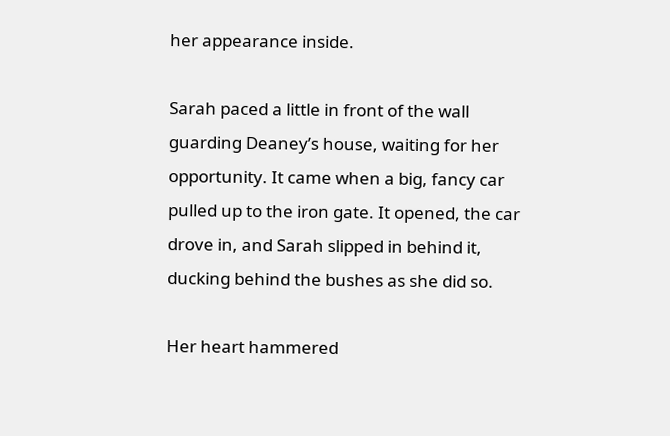her appearance inside.

Sarah paced a little in front of the wall guarding Deaney’s house, waiting for her opportunity. It came when a big, fancy car pulled up to the iron gate. It opened, the car drove in, and Sarah slipped in behind it, ducking behind the bushes as she did so.

Her heart hammered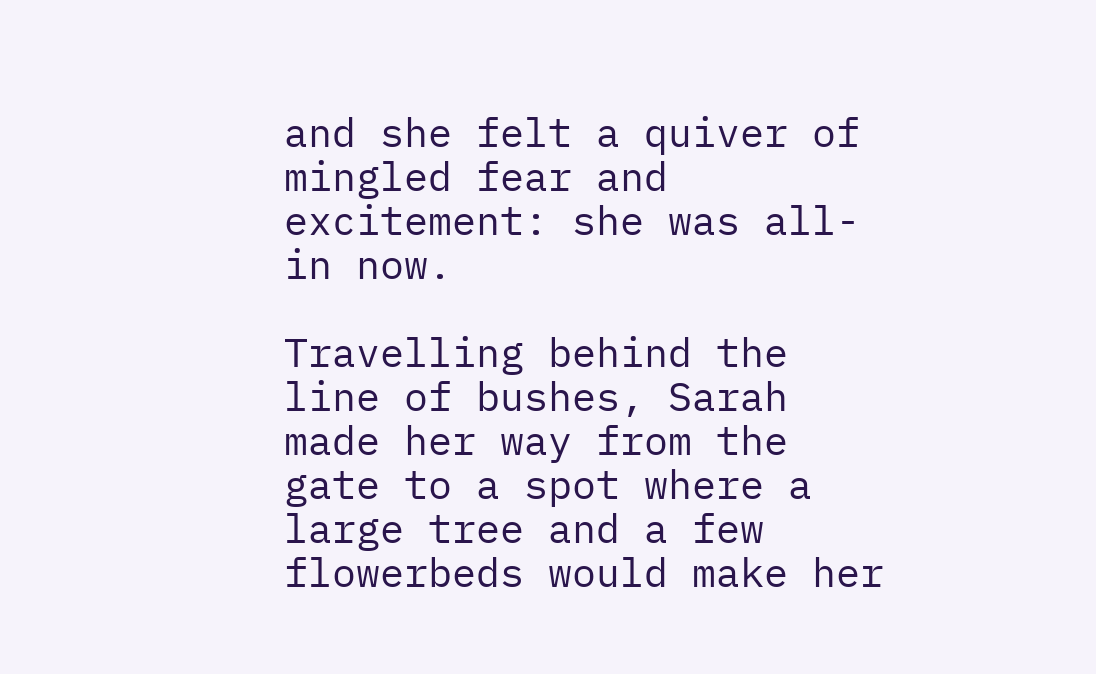and she felt a quiver of mingled fear and excitement: she was all-in now.

Travelling behind the line of bushes, Sarah made her way from the gate to a spot where a large tree and a few flowerbeds would make her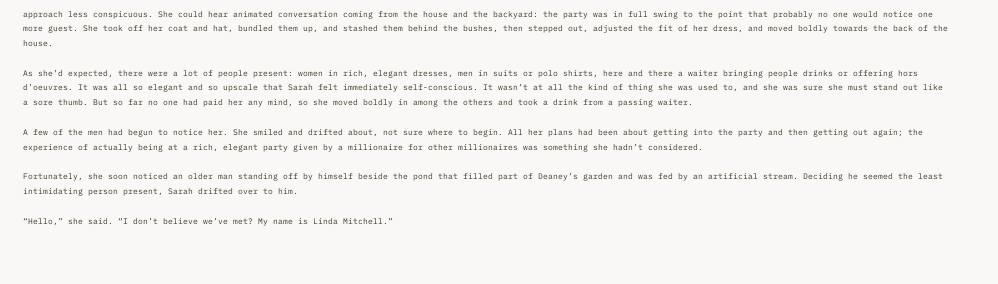approach less conspicuous. She could hear animated conversation coming from the house and the backyard: the party was in full swing to the point that probably no one would notice one more guest. She took off her coat and hat, bundled them up, and stashed them behind the bushes, then stepped out, adjusted the fit of her dress, and moved boldly towards the back of the house.

As she’d expected, there were a lot of people present: women in rich, elegant dresses, men in suits or polo shirts, here and there a waiter bringing people drinks or offering hors d’oeuvres. It was all so elegant and so upscale that Sarah felt immediately self-conscious. It wasn’t at all the kind of thing she was used to, and she was sure she must stand out like a sore thumb. But so far no one had paid her any mind, so she moved boldly in among the others and took a drink from a passing waiter.

A few of the men had begun to notice her. She smiled and drifted about, not sure where to begin. All her plans had been about getting into the party and then getting out again; the experience of actually being at a rich, elegant party given by a millionaire for other millionaires was something she hadn’t considered.

Fortunately, she soon noticed an older man standing off by himself beside the pond that filled part of Deaney’s garden and was fed by an artificial stream. Deciding he seemed the least intimidating person present, Sarah drifted over to him.

“Hello,” she said. “I don’t believe we’ve met? My name is Linda Mitchell.”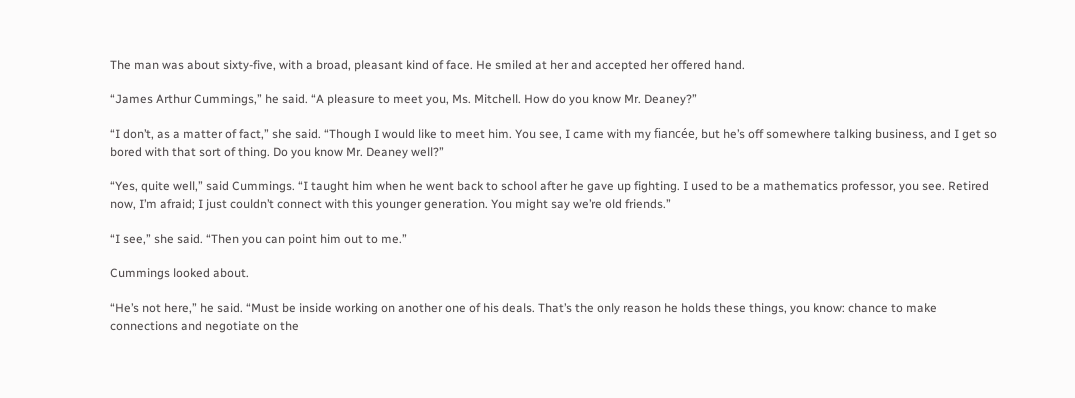The man was about sixty-five, with a broad, pleasant kind of face. He smiled at her and accepted her offered hand.

“James Arthur Cummings,” he said. “A pleasure to meet you, Ms. Mitchell. How do you know Mr. Deaney?”

“I don’t, as a matter of fact,” she said. “Though I would like to meet him. You see, I came with my fiancée, but he’s off somewhere talking business, and I get so bored with that sort of thing. Do you know Mr. Deaney well?”

“Yes, quite well,” said Cummings. “I taught him when he went back to school after he gave up fighting. I used to be a mathematics professor, you see. Retired now, I’m afraid; I just couldn’t connect with this younger generation. You might say we’re old friends.”

“I see,” she said. “Then you can point him out to me.”

Cummings looked about.

“He’s not here,” he said. “Must be inside working on another one of his deals. That’s the only reason he holds these things, you know: chance to make connections and negotiate on the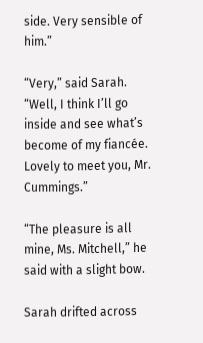side. Very sensible of him.”

“Very,” said Sarah. “Well, I think I’ll go inside and see what’s become of my fiancée. Lovely to meet you, Mr. Cummings.”

“The pleasure is all mine, Ms. Mitchell,” he said with a slight bow.

Sarah drifted across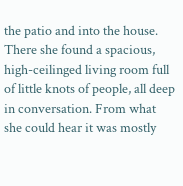the patio and into the house. There she found a spacious, high-ceilinged living room full of little knots of people, all deep in conversation. From what she could hear it was mostly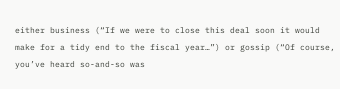either business (“If we were to close this deal soon it would make for a tidy end to the fiscal year…”) or gossip (“Of course, you’ve heard so-and-so was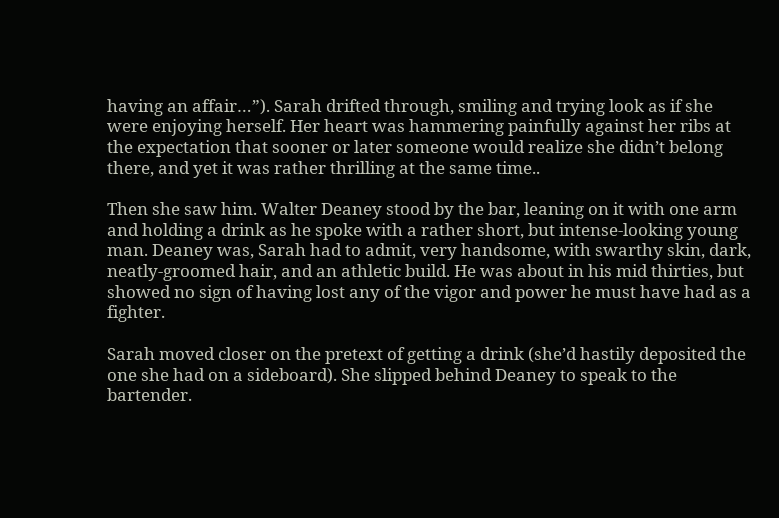having an affair…”). Sarah drifted through, smiling and trying look as if she were enjoying herself. Her heart was hammering painfully against her ribs at the expectation that sooner or later someone would realize she didn’t belong there, and yet it was rather thrilling at the same time..

Then she saw him. Walter Deaney stood by the bar, leaning on it with one arm and holding a drink as he spoke with a rather short, but intense-looking young man. Deaney was, Sarah had to admit, very handsome, with swarthy skin, dark, neatly-groomed hair, and an athletic build. He was about in his mid thirties, but showed no sign of having lost any of the vigor and power he must have had as a fighter.

Sarah moved closer on the pretext of getting a drink (she’d hastily deposited the one she had on a sideboard). She slipped behind Deaney to speak to the bartender.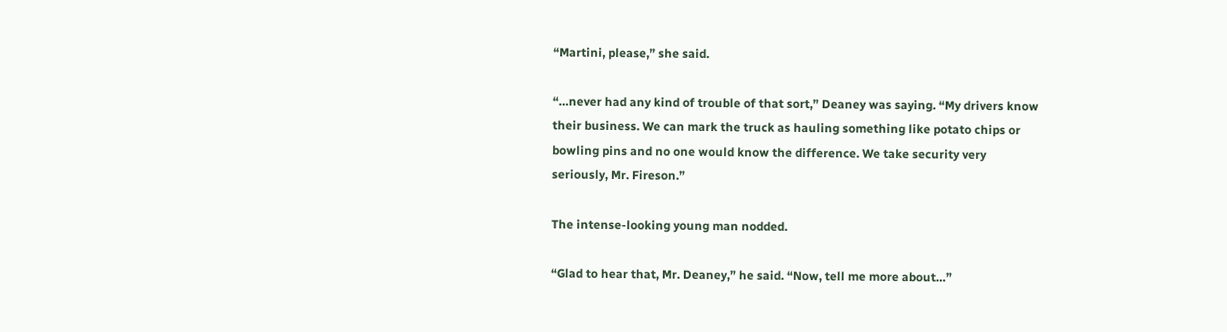“Martini, please,” she said.

“…never had any kind of trouble of that sort,” Deaney was saying. “My drivers know their business. We can mark the truck as hauling something like potato chips or bowling pins and no one would know the difference. We take security very seriously, Mr. Fireson.”

The intense-looking young man nodded.

“Glad to hear that, Mr. Deaney,” he said. “Now, tell me more about…”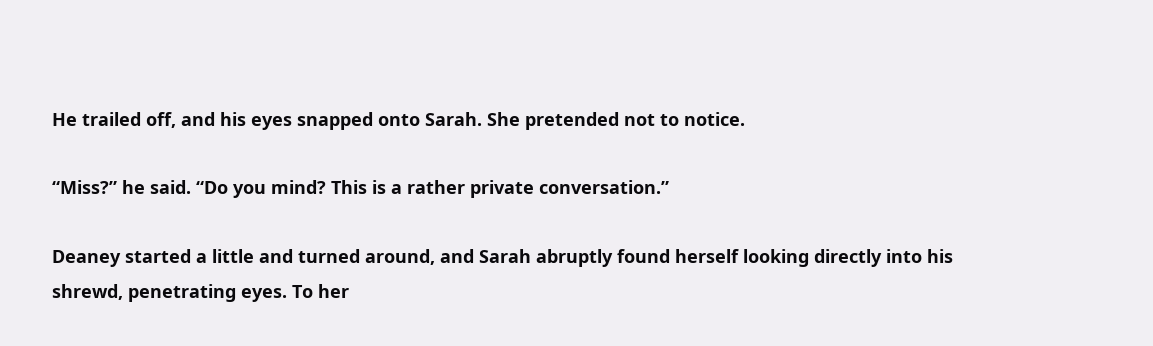He trailed off, and his eyes snapped onto Sarah. She pretended not to notice.

“Miss?” he said. “Do you mind? This is a rather private conversation.”

Deaney started a little and turned around, and Sarah abruptly found herself looking directly into his shrewd, penetrating eyes. To her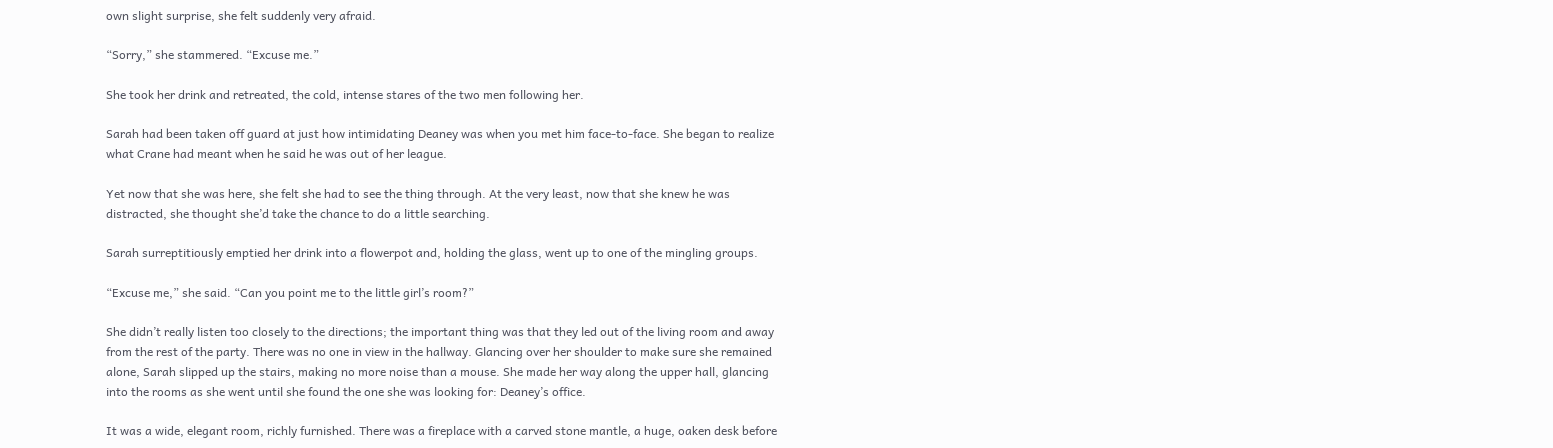own slight surprise, she felt suddenly very afraid.

“Sorry,” she stammered. “Excuse me.”

She took her drink and retreated, the cold, intense stares of the two men following her.

Sarah had been taken off guard at just how intimidating Deaney was when you met him face-to-face. She began to realize what Crane had meant when he said he was out of her league.

Yet now that she was here, she felt she had to see the thing through. At the very least, now that she knew he was distracted, she thought she’d take the chance to do a little searching.

Sarah surreptitiously emptied her drink into a flowerpot and, holding the glass, went up to one of the mingling groups.

“Excuse me,” she said. “Can you point me to the little girl’s room?”

She didn’t really listen too closely to the directions; the important thing was that they led out of the living room and away from the rest of the party. There was no one in view in the hallway. Glancing over her shoulder to make sure she remained alone, Sarah slipped up the stairs, making no more noise than a mouse. She made her way along the upper hall, glancing into the rooms as she went until she found the one she was looking for: Deaney’s office.

It was a wide, elegant room, richly furnished. There was a fireplace with a carved stone mantle, a huge, oaken desk before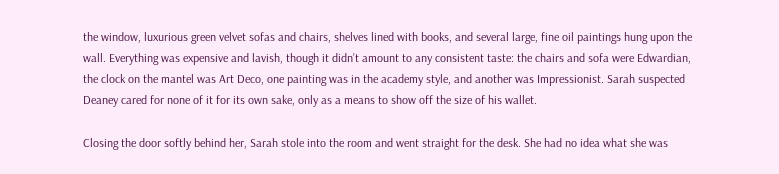the window, luxurious green velvet sofas and chairs, shelves lined with books, and several large, fine oil paintings hung upon the wall. Everything was expensive and lavish, though it didn’t amount to any consistent taste: the chairs and sofa were Edwardian, the clock on the mantel was Art Deco, one painting was in the academy style, and another was Impressionist. Sarah suspected Deaney cared for none of it for its own sake, only as a means to show off the size of his wallet.

Closing the door softly behind her, Sarah stole into the room and went straight for the desk. She had no idea what she was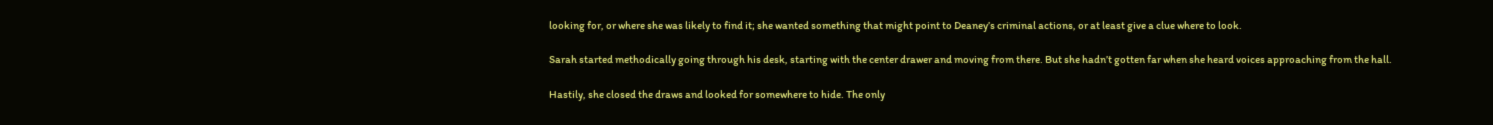looking for, or where she was likely to find it; she wanted something that might point to Deaney’s criminal actions, or at least give a clue where to look.

Sarah started methodically going through his desk, starting with the center drawer and moving from there. But she hadn’t gotten far when she heard voices approaching from the hall.

Hastily, she closed the draws and looked for somewhere to hide. The only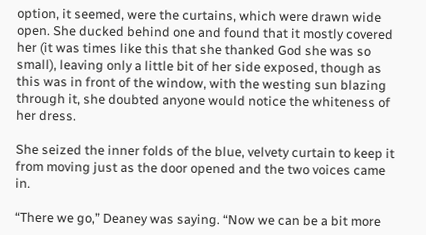option, it seemed, were the curtains, which were drawn wide open. She ducked behind one and found that it mostly covered her (it was times like this that she thanked God she was so small), leaving only a little bit of her side exposed, though as this was in front of the window, with the westing sun blazing through it, she doubted anyone would notice the whiteness of her dress.

She seized the inner folds of the blue, velvety curtain to keep it from moving just as the door opened and the two voices came in.

“There we go,” Deaney was saying. “Now we can be a bit more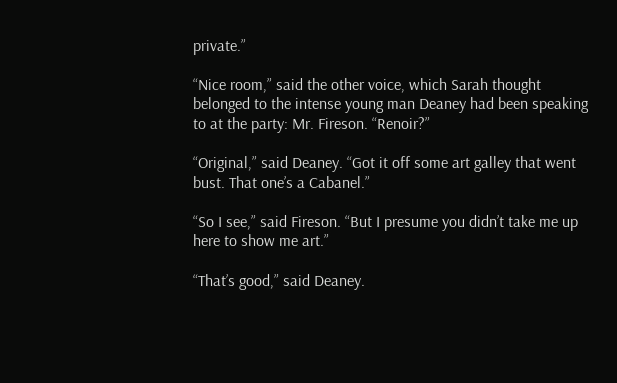private.”

“Nice room,” said the other voice, which Sarah thought belonged to the intense young man Deaney had been speaking to at the party: Mr. Fireson. “Renoir?”

“Original,” said Deaney. “Got it off some art galley that went bust. That one’s a Cabanel.”

“So I see,” said Fireson. “But I presume you didn’t take me up here to show me art.”

“That’s good,” said Deaney.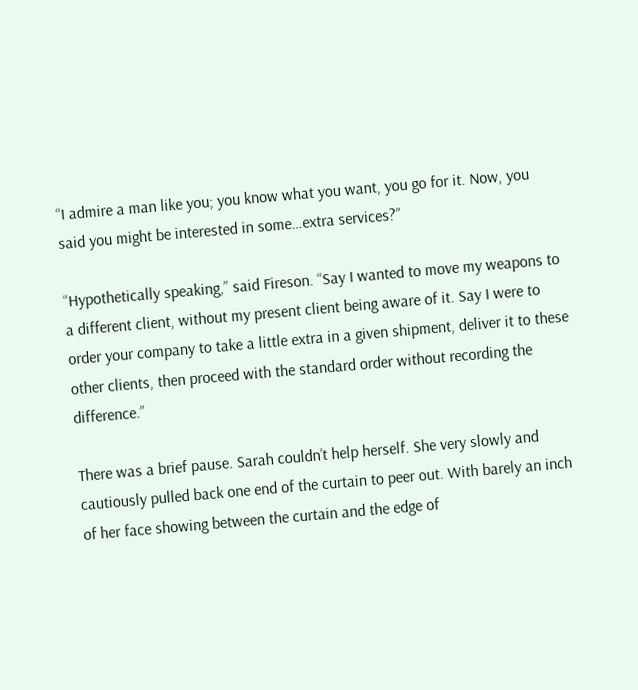“I admire a man like you; you know what you want, you go for it. Now, you said you might be interested in some…extra services?”

“Hypothetically speaking,” said Fireson. “Say I wanted to move my weapons to a different client, without my present client being aware of it. Say I were to order your company to take a little extra in a given shipment, deliver it to these other clients, then proceed with the standard order without recording the difference.”

There was a brief pause. Sarah couldn’t help herself. She very slowly and cautiously pulled back one end of the curtain to peer out. With barely an inch of her face showing between the curtain and the edge of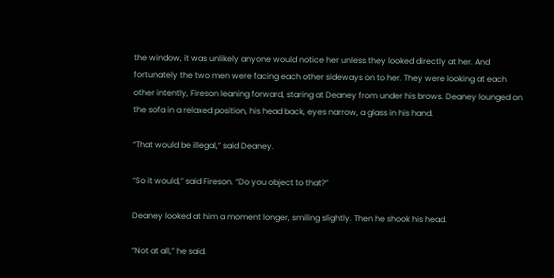the window, it was unlikely anyone would notice her unless they looked directly at her. And fortunately the two men were facing each other sideways on to her. They were looking at each other intently, Fireson leaning forward, staring at Deaney from under his brows. Deaney lounged on the sofa in a relaxed position, his head back, eyes narrow, a glass in his hand.

“That would be illegal,” said Deaney.

“So it would,” said Fireson. “Do you object to that?”

Deaney looked at him a moment longer, smiling slightly. Then he shook his head.

“Not at all,” he said.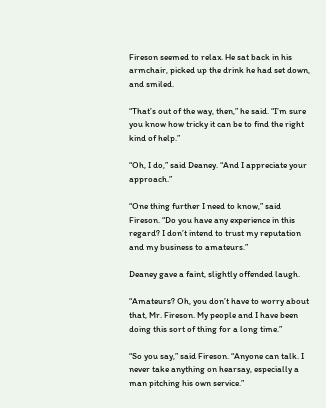Fireson seemed to relax. He sat back in his armchair, picked up the drink he had set down, and smiled.

“That’s out of the way, then,” he said. “I’m sure you know how tricky it can be to find the right kind of help.”

“Oh, I do,” said Deaney. “And I appreciate your approach.”

“One thing further I need to know,” said Fireson. “Do you have any experience in this regard? I don’t intend to trust my reputation and my business to amateurs.”

Deaney gave a faint, slightly offended laugh.

“Amateurs? Oh, you don’t have to worry about that, Mr. Fireson. My people and I have been doing this sort of thing for a long time.”

“So you say,” said Fireson. “Anyone can talk. I never take anything on hearsay, especially a man pitching his own service.”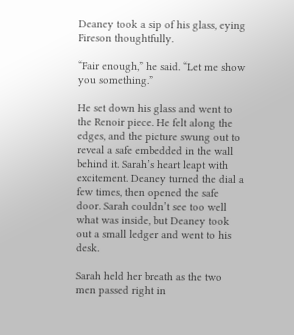Deaney took a sip of his glass, eying Fireson thoughtfully.

“Fair enough,” he said. “Let me show you something.”

He set down his glass and went to the Renoir piece. He felt along the edges, and the picture swung out to reveal a safe embedded in the wall behind it. Sarah’s heart leapt with excitement. Deaney turned the dial a few times, then opened the safe door. Sarah couldn’t see too well what was inside, but Deaney took out a small ledger and went to his desk.

Sarah held her breath as the two men passed right in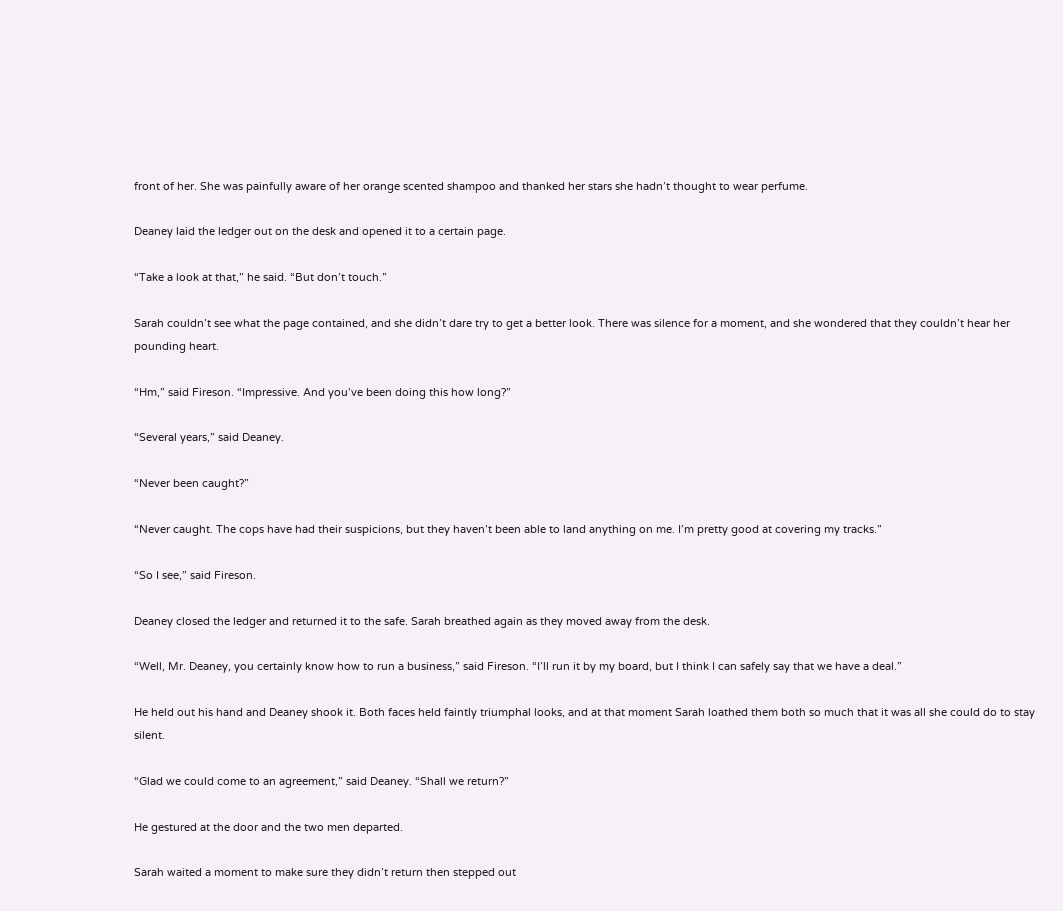front of her. She was painfully aware of her orange scented shampoo and thanked her stars she hadn’t thought to wear perfume.

Deaney laid the ledger out on the desk and opened it to a certain page.

“Take a look at that,” he said. “But don’t touch.”

Sarah couldn’t see what the page contained, and she didn’t dare try to get a better look. There was silence for a moment, and she wondered that they couldn’t hear her pounding heart.

“Hm,” said Fireson. “Impressive. And you’ve been doing this how long?”

“Several years,” said Deaney.

“Never been caught?”

“Never caught. The cops have had their suspicions, but they haven’t been able to land anything on me. I’m pretty good at covering my tracks.”

“So I see,” said Fireson.

Deaney closed the ledger and returned it to the safe. Sarah breathed again as they moved away from the desk.

“Well, Mr. Deaney, you certainly know how to run a business,” said Fireson. “I’ll run it by my board, but I think I can safely say that we have a deal.”

He held out his hand and Deaney shook it. Both faces held faintly triumphal looks, and at that moment Sarah loathed them both so much that it was all she could do to stay silent.

“Glad we could come to an agreement,” said Deaney. “Shall we return?”

He gestured at the door and the two men departed.

Sarah waited a moment to make sure they didn’t return then stepped out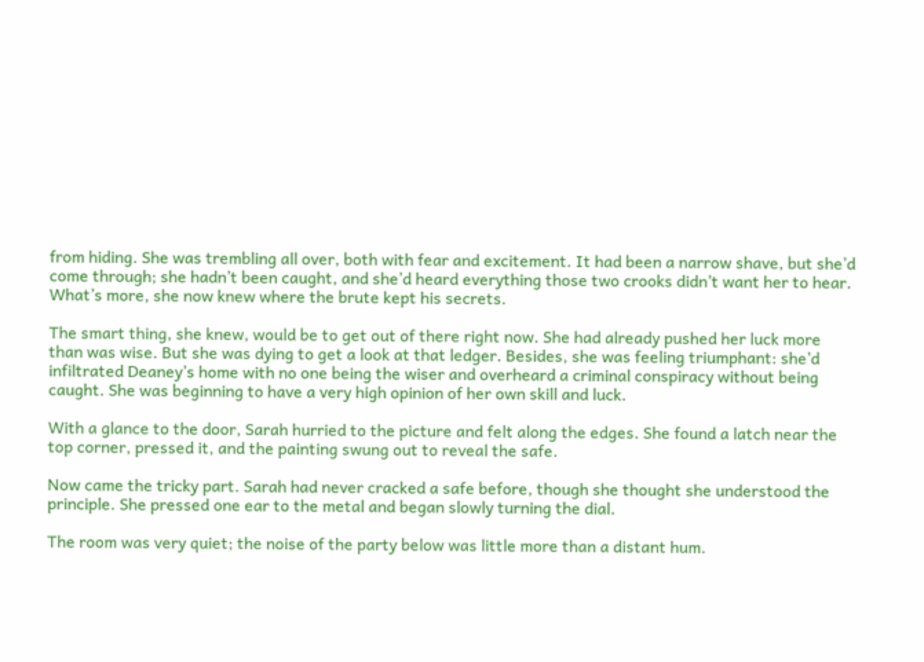from hiding. She was trembling all over, both with fear and excitement. It had been a narrow shave, but she’d come through; she hadn’t been caught, and she’d heard everything those two crooks didn’t want her to hear. What’s more, she now knew where the brute kept his secrets.

The smart thing, she knew, would be to get out of there right now. She had already pushed her luck more than was wise. But she was dying to get a look at that ledger. Besides, she was feeling triumphant: she’d infiltrated Deaney’s home with no one being the wiser and overheard a criminal conspiracy without being caught. She was beginning to have a very high opinion of her own skill and luck.

With a glance to the door, Sarah hurried to the picture and felt along the edges. She found a latch near the top corner, pressed it, and the painting swung out to reveal the safe.

Now came the tricky part. Sarah had never cracked a safe before, though she thought she understood the principle. She pressed one ear to the metal and began slowly turning the dial.

The room was very quiet; the noise of the party below was little more than a distant hum.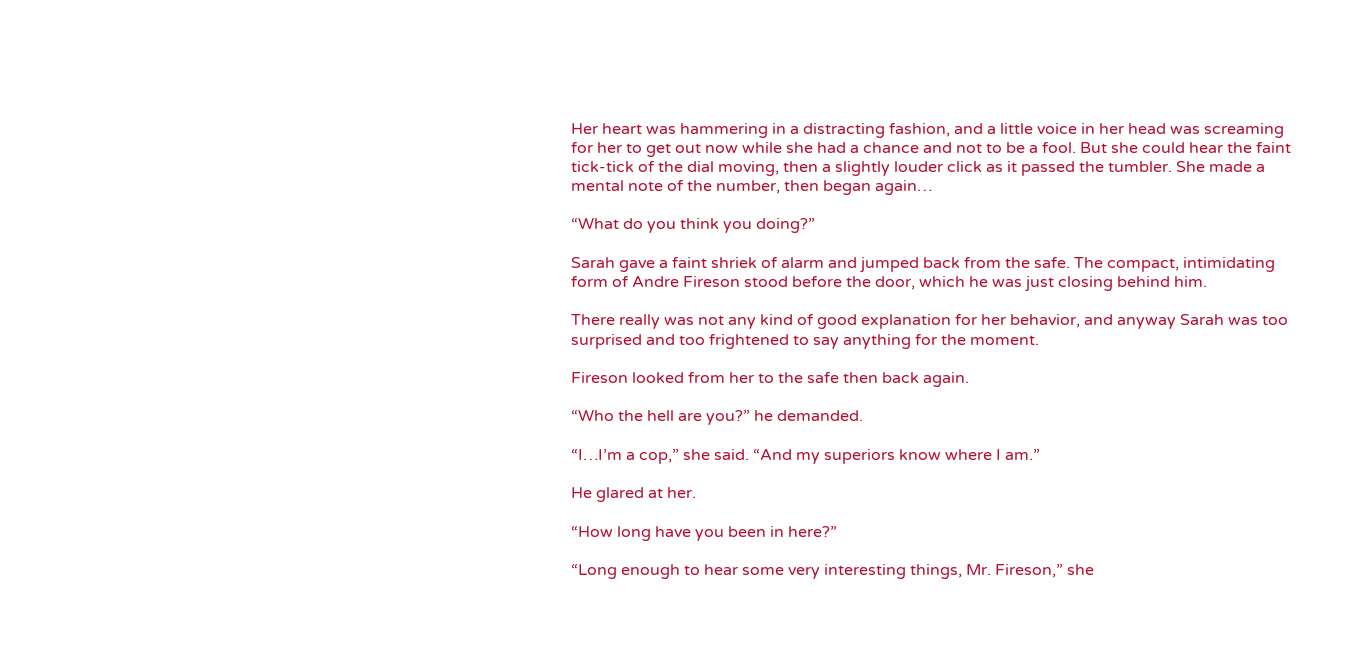Her heart was hammering in a distracting fashion, and a little voice in her head was screaming for her to get out now while she had a chance and not to be a fool. But she could hear the faint tick-tick of the dial moving, then a slightly louder click as it passed the tumbler. She made a mental note of the number, then began again…

“What do you think you doing?”

Sarah gave a faint shriek of alarm and jumped back from the safe. The compact, intimidating form of Andre Fireson stood before the door, which he was just closing behind him.

There really was not any kind of good explanation for her behavior, and anyway Sarah was too surprised and too frightened to say anything for the moment.

Fireson looked from her to the safe then back again.

“Who the hell are you?” he demanded.

“I…I’m a cop,” she said. “And my superiors know where I am.”

He glared at her.

“How long have you been in here?”

“Long enough to hear some very interesting things, Mr. Fireson,” she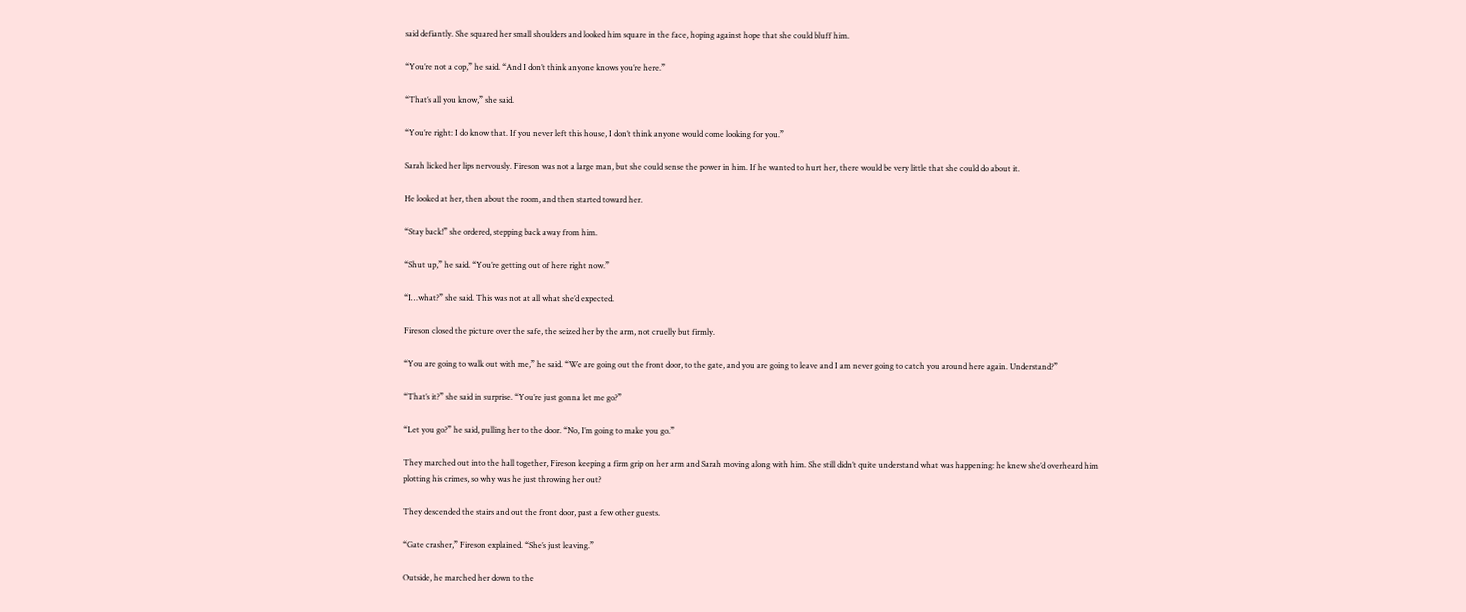said defiantly. She squared her small shoulders and looked him square in the face, hoping against hope that she could bluff him.

“You’re not a cop,” he said. “And I don’t think anyone knows you’re here.”

“That’s all you know,” she said.

“You’re right: I do know that. If you never left this house, I don’t think anyone would come looking for you.”

Sarah licked her lips nervously. Fireson was not a large man, but she could sense the power in him. If he wanted to hurt her, there would be very little that she could do about it.

He looked at her, then about the room, and then started toward her.

“Stay back!” she ordered, stepping back away from him.

“Shut up,” he said. “You’re getting out of here right now.”

“I…what?” she said. This was not at all what she’d expected.

Fireson closed the picture over the safe, the seized her by the arm, not cruelly but firmly.

“You are going to walk out with me,” he said. “We are going out the front door, to the gate, and you are going to leave and I am never going to catch you around here again. Understand?”

“That’s it?” she said in surprise. “You’re just gonna let me go?”

“Let you go?” he said, pulling her to the door. “No, I’m going to make you go.”

They marched out into the hall together, Fireson keeping a firm grip on her arm and Sarah moving along with him. She still didn’t quite understand what was happening: he knew she’d overheard him plotting his crimes, so why was he just throwing her out?

They descended the stairs and out the front door, past a few other guests.

“Gate crasher,” Fireson explained. “She’s just leaving.”

Outside, he marched her down to the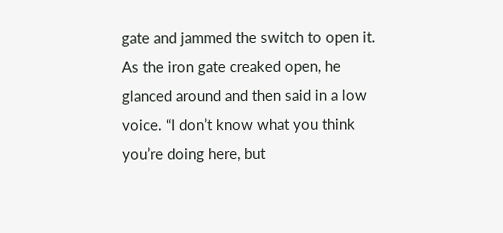gate and jammed the switch to open it. As the iron gate creaked open, he glanced around and then said in a low voice. “I don’t know what you think you’re doing here, but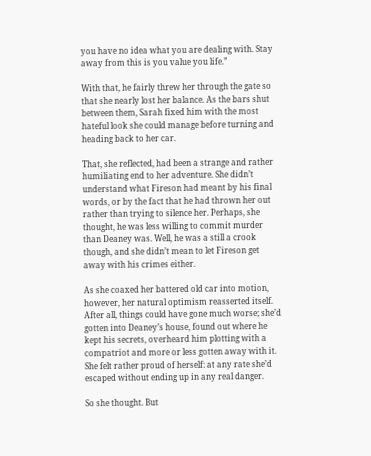you have no idea what you are dealing with. Stay away from this is you value you life.”

With that, he fairly threw her through the gate so that she nearly lost her balance. As the bars shut between them, Sarah fixed him with the most hateful look she could manage before turning and heading back to her car.

That, she reflected, had been a strange and rather humiliating end to her adventure. She didn’t understand what Fireson had meant by his final words, or by the fact that he had thrown her out rather than trying to silence her. Perhaps, she thought, he was less willing to commit murder than Deaney was. Well, he was a still a crook though, and she didn’t mean to let Fireson get away with his crimes either.

As she coaxed her battered old car into motion, however, her natural optimism reasserted itself. After all, things could have gone much worse; she’d gotten into Deaney’s house, found out where he kept his secrets, overheard him plotting with a compatriot and more or less gotten away with it. She felt rather proud of herself: at any rate she’d escaped without ending up in any real danger.

So she thought. But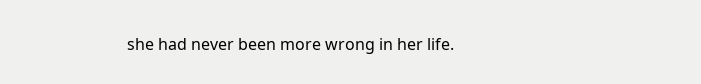she had never been more wrong in her life.